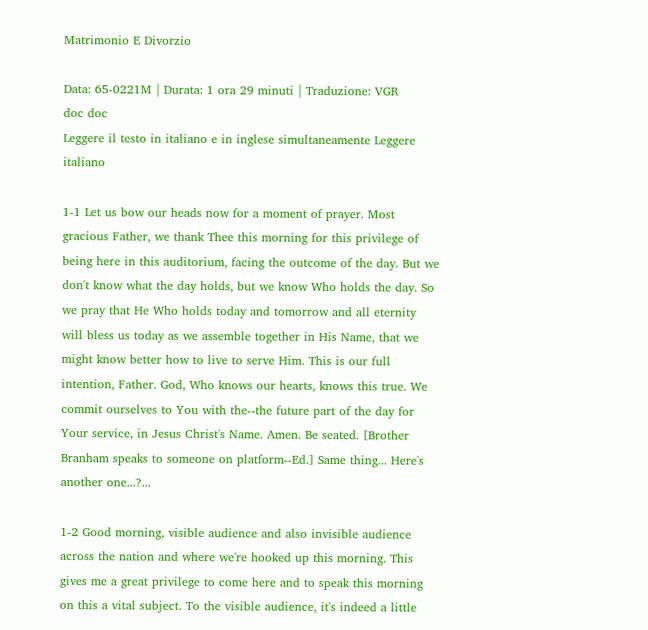Matrimonio E Divorzio

Data: 65-0221M | Durata: 1 ora 29 minuti | Traduzione: VGR
doc doc
Leggere il testo in italiano e in inglese simultaneamente Leggere italiano

1-1 Let us bow our heads now for a moment of prayer. Most gracious Father, we thank Thee this morning for this privilege of being here in this auditorium, facing the outcome of the day. But we don't know what the day holds, but we know Who holds the day. So we pray that He Who holds today and tomorrow and all eternity will bless us today as we assemble together in His Name, that we might know better how to live to serve Him. This is our full intention, Father. God, Who knows our hearts, knows this true. We commit ourselves to You with the--the future part of the day for Your service, in Jesus Christ's Name. Amen. Be seated. [Brother Branham speaks to someone on platform--Ed.] Same thing... Here's another one...?...

1-2 Good morning, visible audience and also invisible audience across the nation and where we're hooked up this morning. This gives me a great privilege to come here and to speak this morning on this a vital subject. To the visible audience, it's indeed a little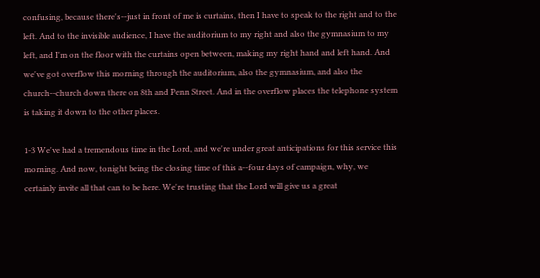confusing, because there's--just in front of me is curtains, then I have to speak to the right and to the left. And to the invisible audience, I have the auditorium to my right and also the gymnasium to my left, and I'm on the floor with the curtains open between, making my right hand and left hand. And we've got overflow this morning through the auditorium, also the gymnasium, and also the church--church down there on 8th and Penn Street. And in the overflow places the telephone system is taking it down to the other places.

1-3 We've had a tremendous time in the Lord, and we're under great anticipations for this service this morning. And now, tonight being the closing time of this a--four days of campaign, why, we certainly invite all that can to be here. We're trusting that the Lord will give us a great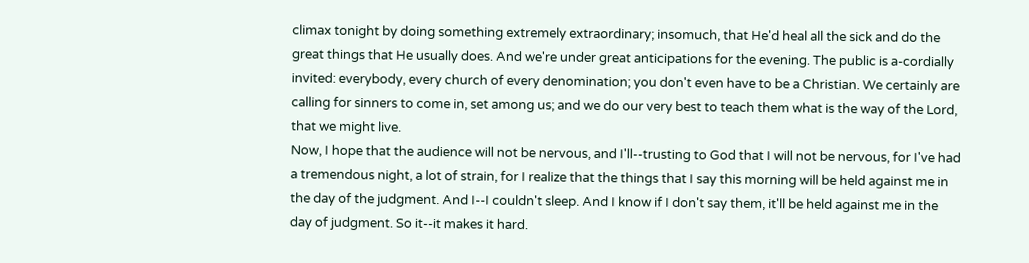climax tonight by doing something extremely extraordinary; insomuch, that He'd heal all the sick and do the great things that He usually does. And we're under great anticipations for the evening. The public is a-cordially invited: everybody, every church of every denomination; you don't even have to be a Christian. We certainly are calling for sinners to come in, set among us; and we do our very best to teach them what is the way of the Lord, that we might live.
Now, I hope that the audience will not be nervous, and I'll--trusting to God that I will not be nervous, for I've had a tremendous night, a lot of strain, for I realize that the things that I say this morning will be held against me in the day of the judgment. And I--I couldn't sleep. And I know if I don't say them, it'll be held against me in the day of judgment. So it--it makes it hard.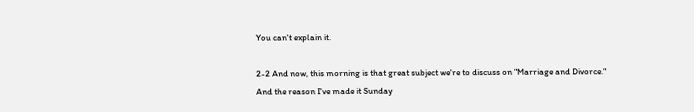You can't explain it.

2-2 And now, this morning is that great subject we're to discuss on "Marriage and Divorce." And the reason I've made it Sunday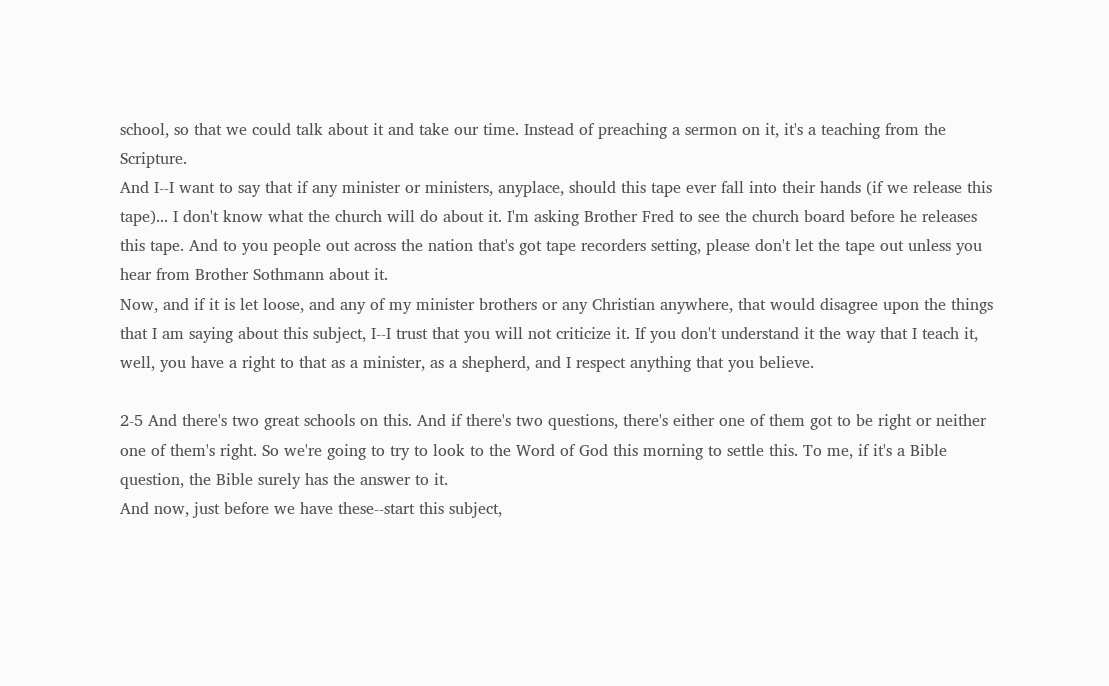school, so that we could talk about it and take our time. Instead of preaching a sermon on it, it's a teaching from the Scripture.
And I--I want to say that if any minister or ministers, anyplace, should this tape ever fall into their hands (if we release this tape)... I don't know what the church will do about it. I'm asking Brother Fred to see the church board before he releases this tape. And to you people out across the nation that's got tape recorders setting, please don't let the tape out unless you hear from Brother Sothmann about it.
Now, and if it is let loose, and any of my minister brothers or any Christian anywhere, that would disagree upon the things that I am saying about this subject, I--I trust that you will not criticize it. If you don't understand it the way that I teach it, well, you have a right to that as a minister, as a shepherd, and I respect anything that you believe.

2-5 And there's two great schools on this. And if there's two questions, there's either one of them got to be right or neither one of them's right. So we're going to try to look to the Word of God this morning to settle this. To me, if it's a Bible question, the Bible surely has the answer to it.
And now, just before we have these--start this subject,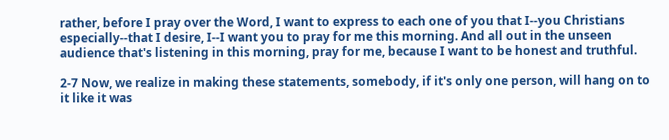rather, before I pray over the Word, I want to express to each one of you that I--you Christians especially--that I desire, I--I want you to pray for me this morning. And all out in the unseen audience that's listening in this morning, pray for me, because I want to be honest and truthful.

2-7 Now, we realize in making these statements, somebody, if it's only one person, will hang on to it like it was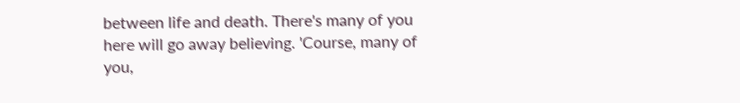between life and death. There's many of you here will go away believing. 'Course, many of you,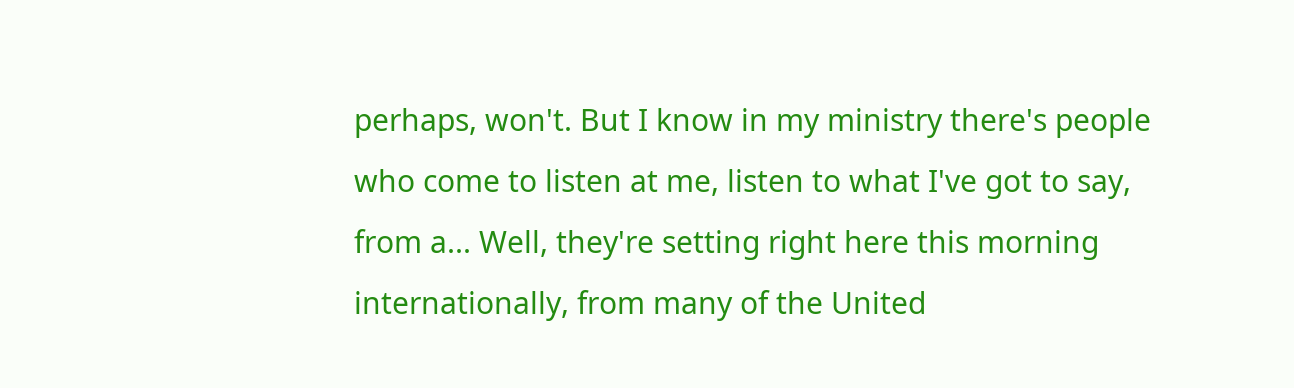perhaps, won't. But I know in my ministry there's people who come to listen at me, listen to what I've got to say, from a... Well, they're setting right here this morning internationally, from many of the United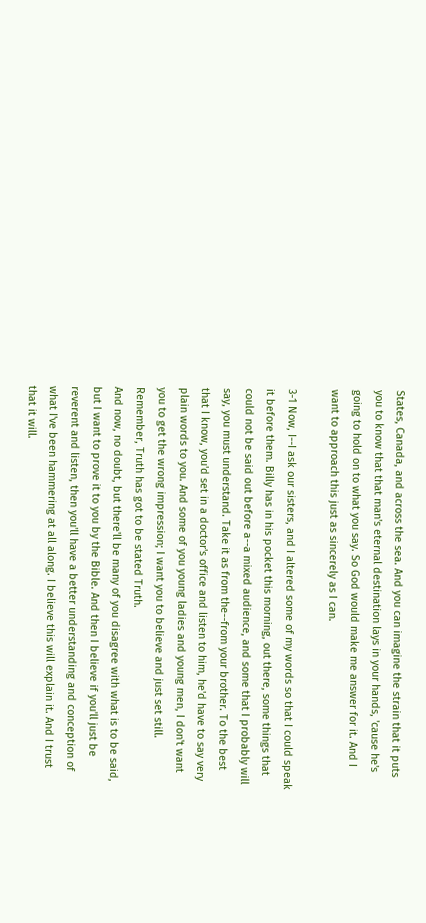States, Canada, and across the sea. And you can imagine the strain that it puts you to know that that man's eternal destination lays in your hands, 'cause he's going to hold on to what you say. So God would make me answer for it. And I want to approach this just as sincerely as I can.

3-1 Now, I--I ask our sisters, and I altered some of my words so that I could speak it before them. Billy has in his pocket this morning, out there, some things that could not be said out before a--a mixed audience, and some that I probably will say, you must understand. Take it as from the--from your brother. To the best that I know, you'd set in a doctor's office and listen to him, he'd have to say very plain words to you. And some of you young ladies and young men, I don't want you to get the wrong impression; I want you to believe and just set still. Remember, Truth has got to be stated Truth.
And now, no doubt, but there'll be many of you disagree with what is to be said, but I want to prove it to you by the Bible. And then I believe if you'll just be reverent and listen, then you'll have a better understanding and conception of what I've been hammering at all along. I believe this will explain it. And I trust that it will.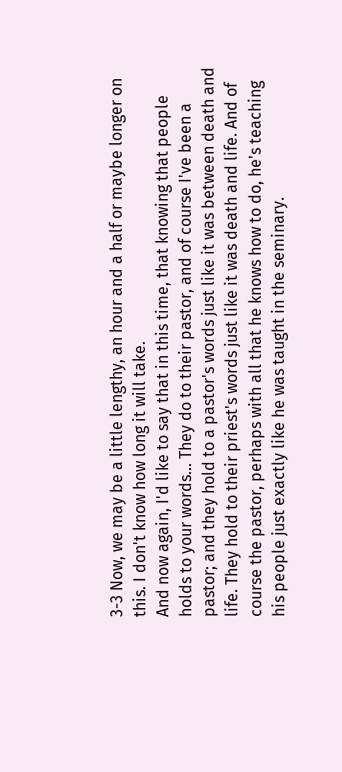3-3 Now, we may be a little lengthy, an hour and a half or maybe longer on this. I don't know how long it will take.
And now again, I'd like to say that in this time, that knowing that people holds to your words... They do to their pastor, and of course I've been a pastor; and they hold to a pastor's words just like it was between death and life. They hold to their priest's words just like it was death and life. And of course the pastor, perhaps with all that he knows how to do, he's teaching his people just exactly like he was taught in the seminary.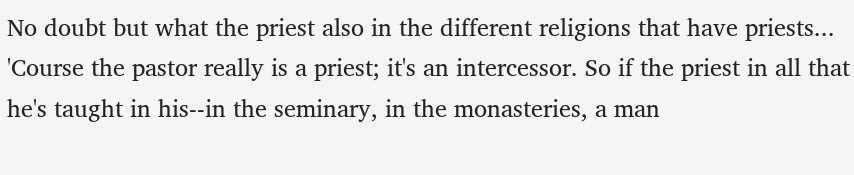No doubt but what the priest also in the different religions that have priests... 'Course the pastor really is a priest; it's an intercessor. So if the priest in all that he's taught in his--in the seminary, in the monasteries, a man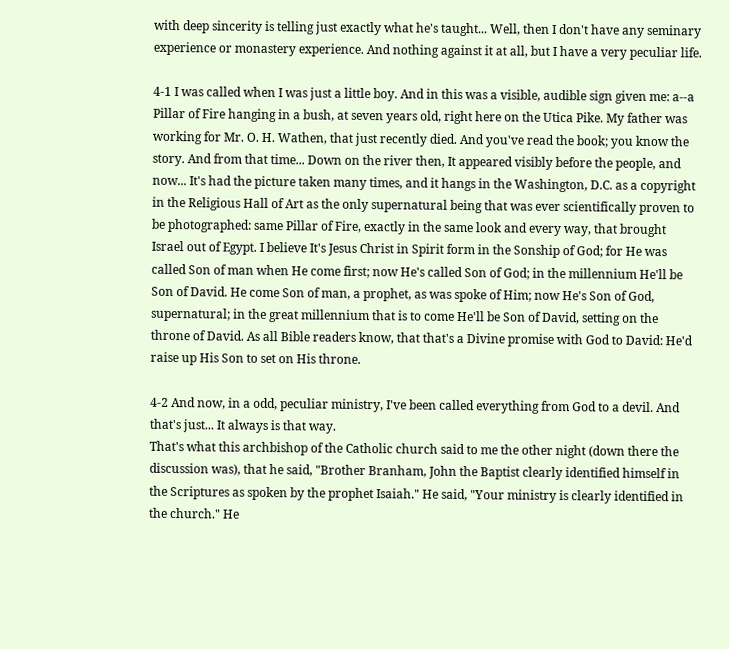with deep sincerity is telling just exactly what he's taught... Well, then I don't have any seminary experience or monastery experience. And nothing against it at all, but I have a very peculiar life.

4-1 I was called when I was just a little boy. And in this was a visible, audible sign given me: a--a Pillar of Fire hanging in a bush, at seven years old, right here on the Utica Pike. My father was working for Mr. O. H. Wathen, that just recently died. And you've read the book; you know the story. And from that time... Down on the river then, It appeared visibly before the people, and now... It's had the picture taken many times, and it hangs in the Washington, D.C. as a copyright in the Religious Hall of Art as the only supernatural being that was ever scientifically proven to be photographed: same Pillar of Fire, exactly in the same look and every way, that brought Israel out of Egypt. I believe It's Jesus Christ in Spirit form in the Sonship of God; for He was called Son of man when He come first; now He's called Son of God; in the millennium He'll be Son of David. He come Son of man, a prophet, as was spoke of Him; now He's Son of God, supernatural; in the great millennium that is to come He'll be Son of David, setting on the throne of David. As all Bible readers know, that that's a Divine promise with God to David: He'd raise up His Son to set on His throne.

4-2 And now, in a odd, peculiar ministry, I've been called everything from God to a devil. And that's just... It always is that way.
That's what this archbishop of the Catholic church said to me the other night (down there the discussion was), that he said, "Brother Branham, John the Baptist clearly identified himself in the Scriptures as spoken by the prophet Isaiah." He said, "Your ministry is clearly identified in the church." He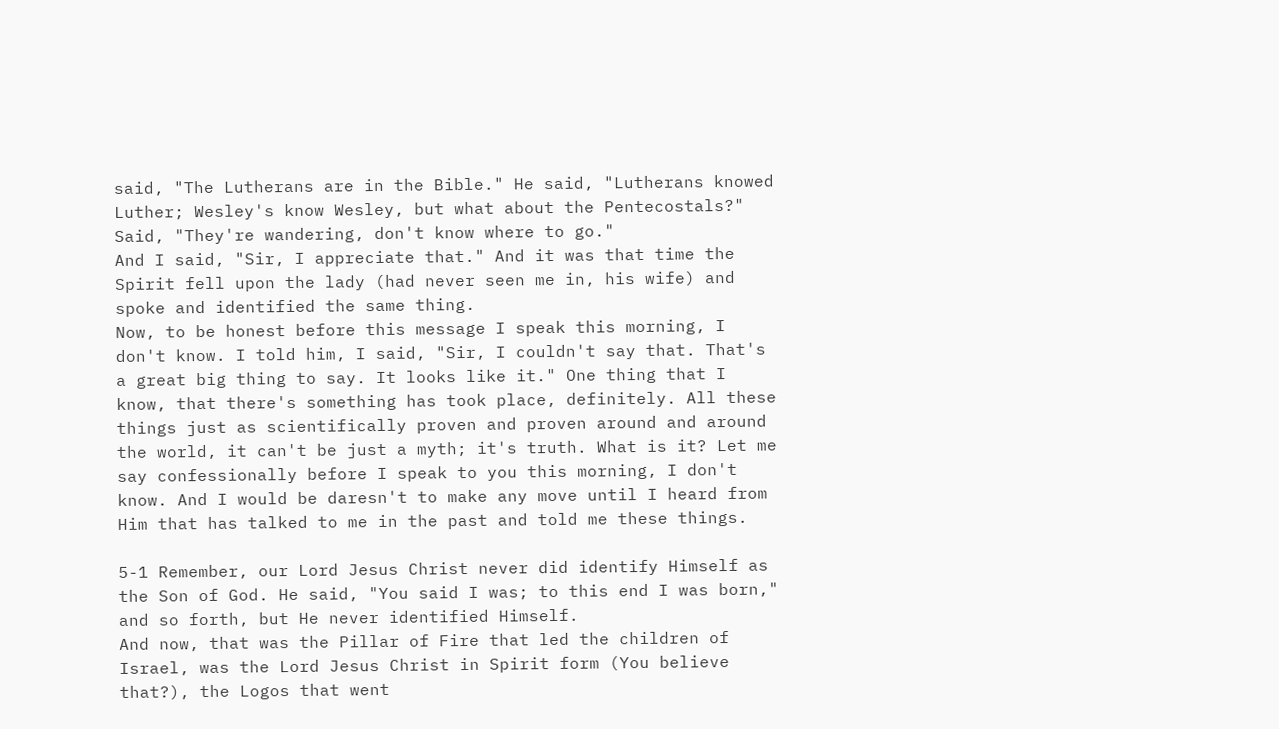said, "The Lutherans are in the Bible." He said, "Lutherans knowed Luther; Wesley's know Wesley, but what about the Pentecostals?" Said, "They're wandering, don't know where to go."
And I said, "Sir, I appreciate that." And it was that time the Spirit fell upon the lady (had never seen me in, his wife) and spoke and identified the same thing.
Now, to be honest before this message I speak this morning, I don't know. I told him, I said, "Sir, I couldn't say that. That's a great big thing to say. It looks like it." One thing that I know, that there's something has took place, definitely. All these things just as scientifically proven and proven around and around the world, it can't be just a myth; it's truth. What is it? Let me say confessionally before I speak to you this morning, I don't know. And I would be daresn't to make any move until I heard from Him that has talked to me in the past and told me these things.

5-1 Remember, our Lord Jesus Christ never did identify Himself as the Son of God. He said, "You said I was; to this end I was born," and so forth, but He never identified Himself.
And now, that was the Pillar of Fire that led the children of Israel, was the Lord Jesus Christ in Spirit form (You believe that?), the Logos that went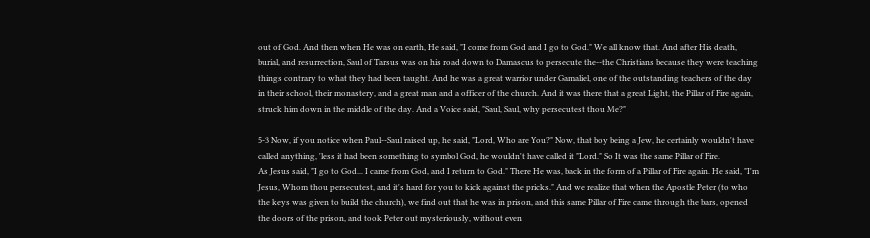out of God. And then when He was on earth, He said, "I come from God and I go to God." We all know that. And after His death, burial, and resurrection, Saul of Tarsus was on his road down to Damascus to persecute the--the Christians because they were teaching things contrary to what they had been taught. And he was a great warrior under Gamaliel, one of the outstanding teachers of the day in their school, their monastery, and a great man and a officer of the church. And it was there that a great Light, the Pillar of Fire again, struck him down in the middle of the day. And a Voice said, "Saul, Saul, why persecutest thou Me?"

5-3 Now, if you notice when Paul--Saul raised up, he said, "Lord, Who are You?" Now, that boy being a Jew, he certainly wouldn't have called anything, 'less it had been something to symbol God, he wouldn't have called it "Lord." So It was the same Pillar of Fire.
As Jesus said, "I go to God... I came from God, and I return to God." There He was, back in the form of a Pillar of Fire again. He said, "I'm Jesus, Whom thou persecutest, and it's hard for you to kick against the pricks." And we realize that when the Apostle Peter (to who the keys was given to build the church), we find out that he was in prison, and this same Pillar of Fire came through the bars, opened the doors of the prison, and took Peter out mysteriously, without even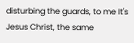disturbing the guards, to me It's Jesus Christ, the same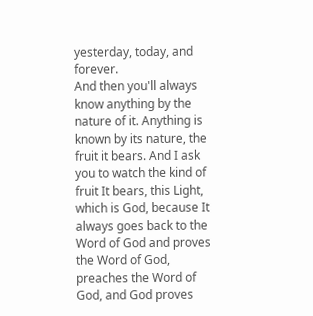yesterday, today, and forever.
And then you'll always know anything by the nature of it. Anything is known by its nature, the fruit it bears. And I ask you to watch the kind of fruit It bears, this Light, which is God, because It always goes back to the Word of God and proves the Word of God, preaches the Word of God, and God proves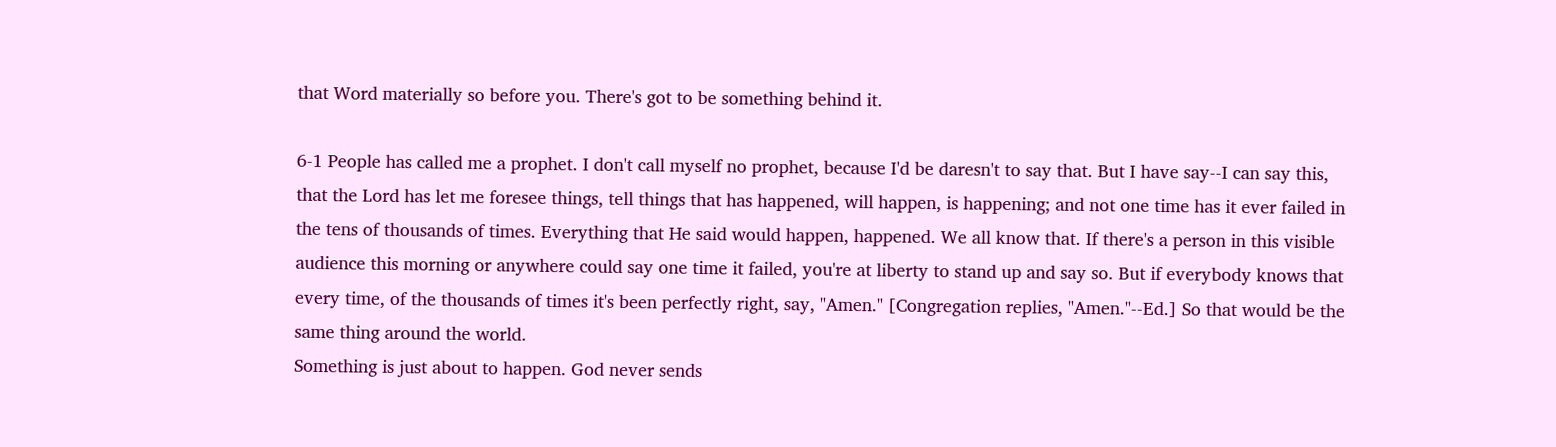that Word materially so before you. There's got to be something behind it.

6-1 People has called me a prophet. I don't call myself no prophet, because I'd be daresn't to say that. But I have say--I can say this, that the Lord has let me foresee things, tell things that has happened, will happen, is happening; and not one time has it ever failed in the tens of thousands of times. Everything that He said would happen, happened. We all know that. If there's a person in this visible audience this morning or anywhere could say one time it failed, you're at liberty to stand up and say so. But if everybody knows that every time, of the thousands of times it's been perfectly right, say, "Amen." [Congregation replies, "Amen."--Ed.] So that would be the same thing around the world.
Something is just about to happen. God never sends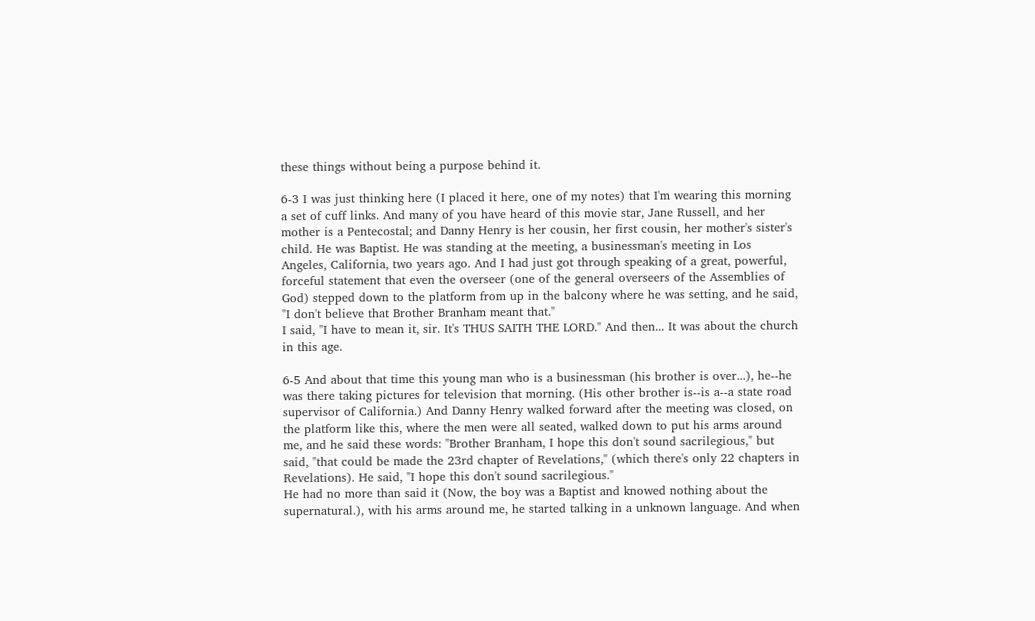these things without being a purpose behind it.

6-3 I was just thinking here (I placed it here, one of my notes) that I'm wearing this morning a set of cuff links. And many of you have heard of this movie star, Jane Russell, and her mother is a Pentecostal; and Danny Henry is her cousin, her first cousin, her mother's sister's child. He was Baptist. He was standing at the meeting, a businessman's meeting in Los Angeles, California, two years ago. And I had just got through speaking of a great, powerful, forceful statement that even the overseer (one of the general overseers of the Assemblies of God) stepped down to the platform from up in the balcony where he was setting, and he said, "I don't believe that Brother Branham meant that."
I said, "I have to mean it, sir. It's THUS SAITH THE LORD." And then... It was about the church in this age.

6-5 And about that time this young man who is a businessman (his brother is over...), he--he was there taking pictures for television that morning. (His other brother is--is a--a state road supervisor of California.) And Danny Henry walked forward after the meeting was closed, on the platform like this, where the men were all seated, walked down to put his arms around me, and he said these words: "Brother Branham, I hope this don't sound sacrilegious," but said, "that could be made the 23rd chapter of Revelations," (which there's only 22 chapters in Revelations). He said, "I hope this don't sound sacrilegious."
He had no more than said it (Now, the boy was a Baptist and knowed nothing about the supernatural.), with his arms around me, he started talking in a unknown language. And when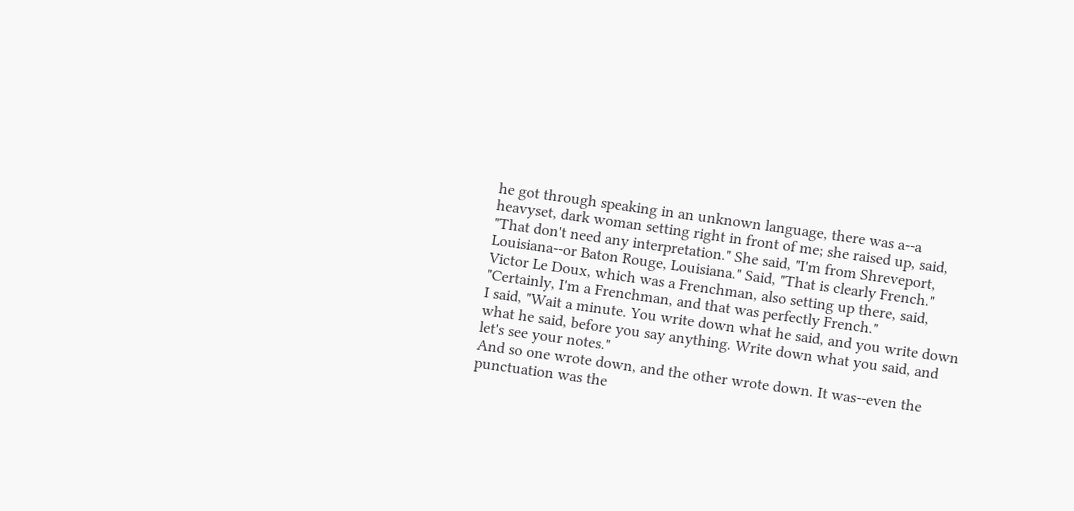he got through speaking in an unknown language, there was a--a heavyset, dark woman setting right in front of me; she raised up, said, "That don't need any interpretation." She said, "I'm from Shreveport, Louisiana--or Baton Rouge, Louisiana." Said, "That is clearly French."
Victor Le Doux, which was a Frenchman, also setting up there, said, "Certainly, I'm a Frenchman, and that was perfectly French."
I said, "Wait a minute. You write down what he said, and you write down what he said, before you say anything. Write down what you said, and let's see your notes."
And so one wrote down, and the other wrote down. It was--even the punctuation was the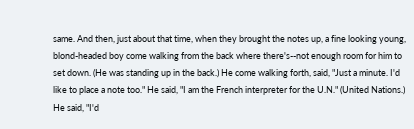same. And then, just about that time, when they brought the notes up, a fine looking young, blond-headed boy come walking from the back where there's--not enough room for him to set down. (He was standing up in the back.) He come walking forth, said, "Just a minute. I'd like to place a note too." He said, "I am the French interpreter for the U.N." (United Nations.) He said, "I'd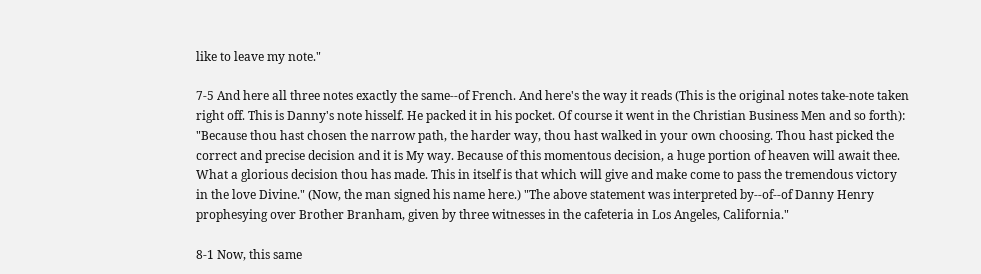like to leave my note."

7-5 And here all three notes exactly the same--of French. And here's the way it reads (This is the original notes take-note taken right off. This is Danny's note hisself. He packed it in his pocket. Of course it went in the Christian Business Men and so forth):
"Because thou hast chosen the narrow path, the harder way, thou hast walked in your own choosing. Thou hast picked the correct and precise decision and it is My way. Because of this momentous decision, a huge portion of heaven will await thee. What a glorious decision thou has made. This in itself is that which will give and make come to pass the tremendous victory in the love Divine." (Now, the man signed his name here.) "The above statement was interpreted by--of--of Danny Henry prophesying over Brother Branham, given by three witnesses in the cafeteria in Los Angeles, California."

8-1 Now, this same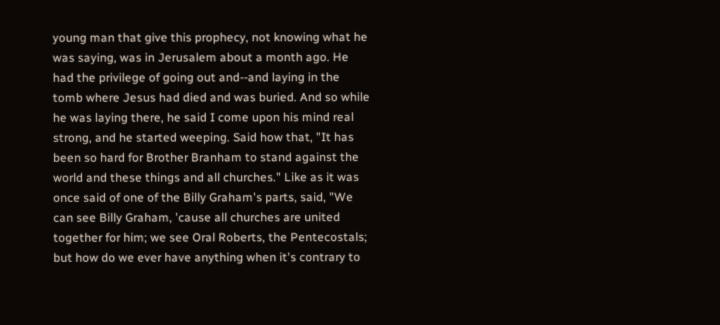young man that give this prophecy, not knowing what he was saying, was in Jerusalem about a month ago. He had the privilege of going out and--and laying in the tomb where Jesus had died and was buried. And so while he was laying there, he said I come upon his mind real strong, and he started weeping. Said how that, "It has been so hard for Brother Branham to stand against the world and these things and all churches." Like as it was once said of one of the Billy Graham's parts, said, "We can see Billy Graham, 'cause all churches are united together for him; we see Oral Roberts, the Pentecostals; but how do we ever have anything when it's contrary to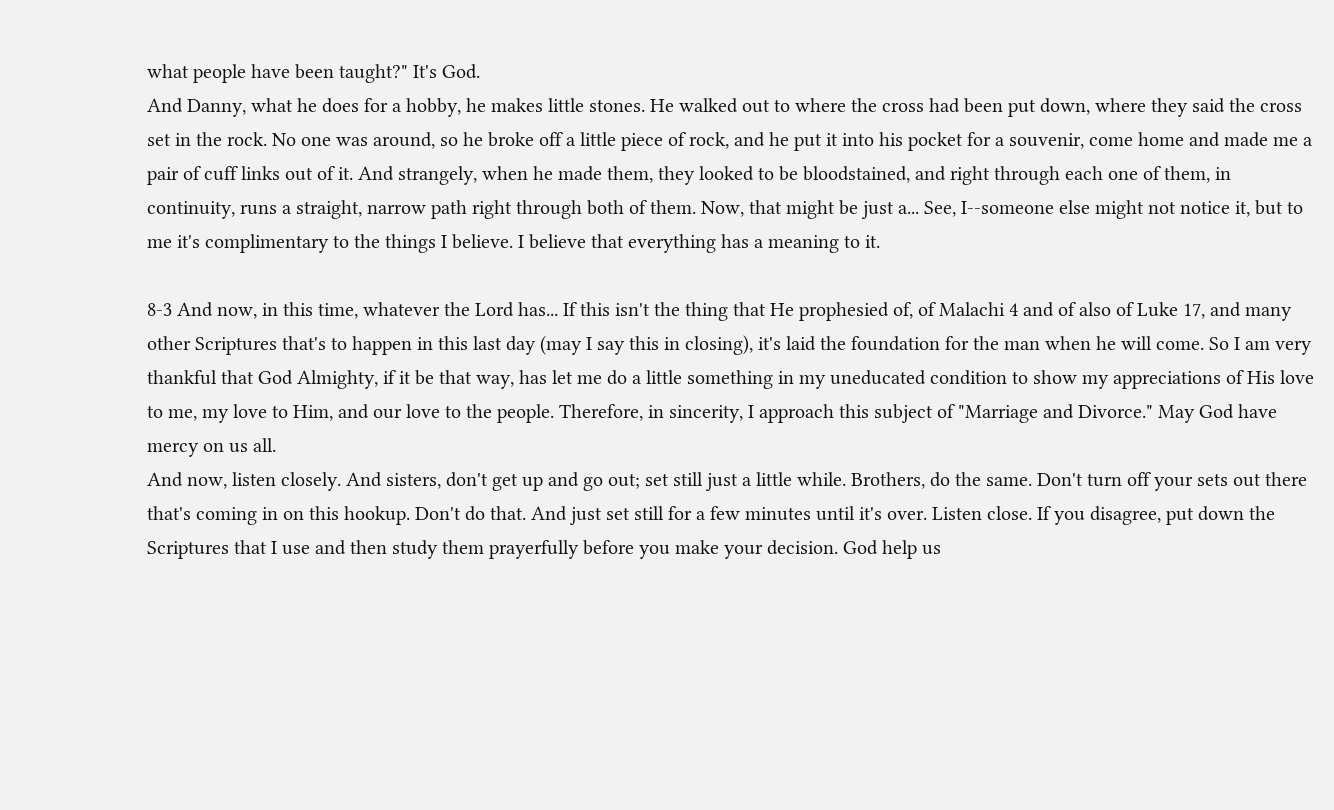what people have been taught?" It's God.
And Danny, what he does for a hobby, he makes little stones. He walked out to where the cross had been put down, where they said the cross set in the rock. No one was around, so he broke off a little piece of rock, and he put it into his pocket for a souvenir, come home and made me a pair of cuff links out of it. And strangely, when he made them, they looked to be bloodstained, and right through each one of them, in continuity, runs a straight, narrow path right through both of them. Now, that might be just a... See, I--someone else might not notice it, but to me it's complimentary to the things I believe. I believe that everything has a meaning to it.

8-3 And now, in this time, whatever the Lord has... If this isn't the thing that He prophesied of, of Malachi 4 and of also of Luke 17, and many other Scriptures that's to happen in this last day (may I say this in closing), it's laid the foundation for the man when he will come. So I am very thankful that God Almighty, if it be that way, has let me do a little something in my uneducated condition to show my appreciations of His love to me, my love to Him, and our love to the people. Therefore, in sincerity, I approach this subject of "Marriage and Divorce." May God have mercy on us all.
And now, listen closely. And sisters, don't get up and go out; set still just a little while. Brothers, do the same. Don't turn off your sets out there that's coming in on this hookup. Don't do that. And just set still for a few minutes until it's over. Listen close. If you disagree, put down the Scriptures that I use and then study them prayerfully before you make your decision. God help us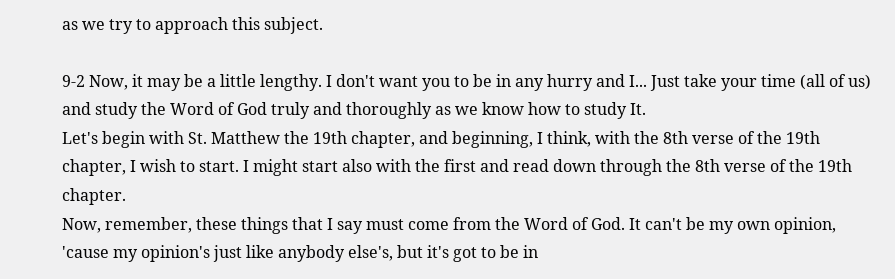as we try to approach this subject.

9-2 Now, it may be a little lengthy. I don't want you to be in any hurry and I... Just take your time (all of us) and study the Word of God truly and thoroughly as we know how to study It.
Let's begin with St. Matthew the 19th chapter, and beginning, I think, with the 8th verse of the 19th chapter, I wish to start. I might start also with the first and read down through the 8th verse of the 19th chapter.
Now, remember, these things that I say must come from the Word of God. It can't be my own opinion, 'cause my opinion's just like anybody else's, but it's got to be in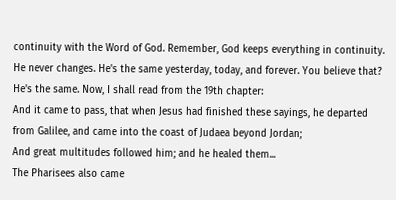continuity with the Word of God. Remember, God keeps everything in continuity. He never changes. He's the same yesterday, today, and forever. You believe that? He's the same. Now, I shall read from the 19th chapter:
And it came to pass, that when Jesus had finished these sayings, he departed from Galilee, and came into the coast of Judaea beyond Jordan;
And great multitudes followed him; and he healed them...
The Pharisees also came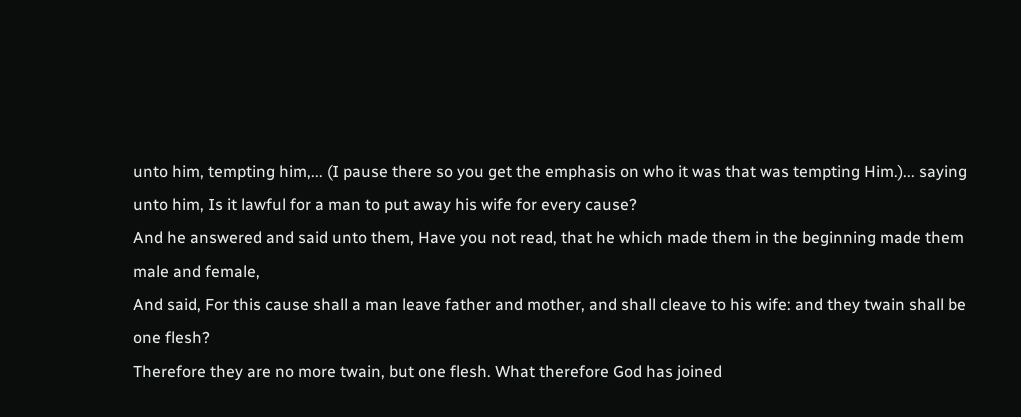unto him, tempting him,... (I pause there so you get the emphasis on who it was that was tempting Him.)... saying unto him, Is it lawful for a man to put away his wife for every cause?
And he answered and said unto them, Have you not read, that he which made them in the beginning made them male and female,
And said, For this cause shall a man leave father and mother, and shall cleave to his wife: and they twain shall be one flesh?
Therefore they are no more twain, but one flesh. What therefore God has joined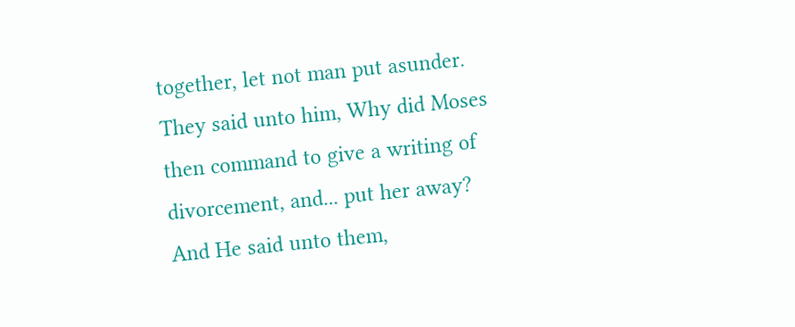together, let not man put asunder.
They said unto him, Why did Moses then command to give a writing of divorcement, and... put her away?
And He said unto them,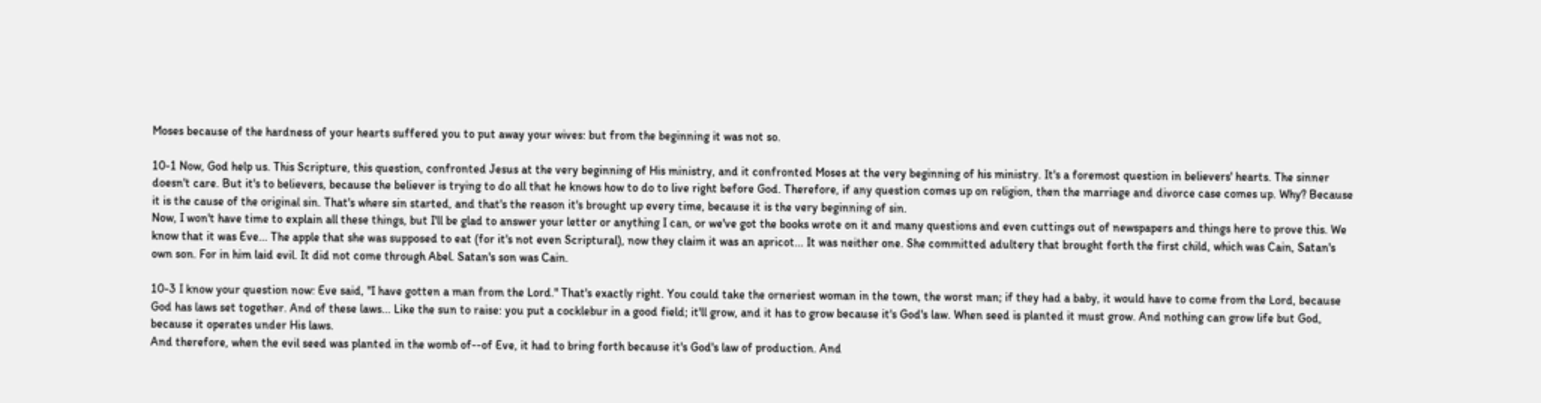Moses because of the hardness of your hearts suffered you to put away your wives: but from the beginning it was not so.

10-1 Now, God help us. This Scripture, this question, confronted Jesus at the very beginning of His ministry, and it confronted Moses at the very beginning of his ministry. It's a foremost question in believers' hearts. The sinner doesn't care. But it's to believers, because the believer is trying to do all that he knows how to do to live right before God. Therefore, if any question comes up on religion, then the marriage and divorce case comes up. Why? Because it is the cause of the original sin. That's where sin started, and that's the reason it's brought up every time, because it is the very beginning of sin.
Now, I won't have time to explain all these things, but I'll be glad to answer your letter or anything I can, or we've got the books wrote on it and many questions and even cuttings out of newspapers and things here to prove this. We know that it was Eve... The apple that she was supposed to eat (for it's not even Scriptural), now they claim it was an apricot... It was neither one. She committed adultery that brought forth the first child, which was Cain, Satan's own son. For in him laid evil. It did not come through Abel. Satan's son was Cain.

10-3 I know your question now: Eve said, "I have gotten a man from the Lord." That's exactly right. You could take the orneriest woman in the town, the worst man; if they had a baby, it would have to come from the Lord, because God has laws set together. And of these laws... Like the sun to raise: you put a cocklebur in a good field; it'll grow, and it has to grow because it's God's law. When seed is planted it must grow. And nothing can grow life but God, because it operates under His laws.
And therefore, when the evil seed was planted in the womb of--of Eve, it had to bring forth because it's God's law of production. And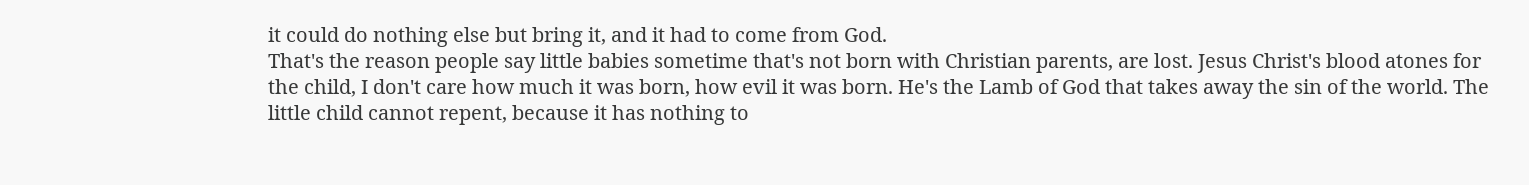it could do nothing else but bring it, and it had to come from God.
That's the reason people say little babies sometime that's not born with Christian parents, are lost. Jesus Christ's blood atones for the child, I don't care how much it was born, how evil it was born. He's the Lamb of God that takes away the sin of the world. The little child cannot repent, because it has nothing to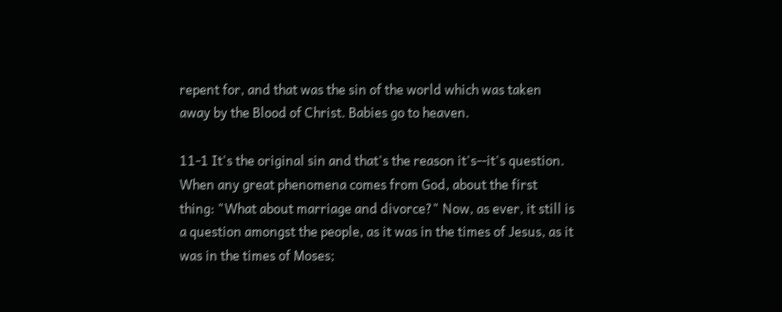repent for, and that was the sin of the world which was taken away by the Blood of Christ. Babies go to heaven.

11-1 It's the original sin and that's the reason it's--it's question. When any great phenomena comes from God, about the first thing: "What about marriage and divorce?" Now, as ever, it still is a question amongst the people, as it was in the times of Jesus, as it was in the times of Moses;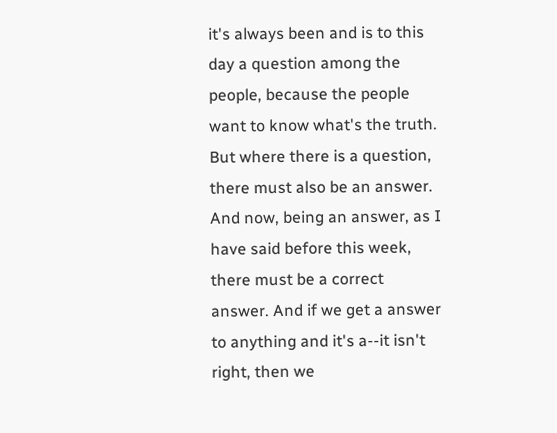it's always been and is to this day a question among the people, because the people want to know what's the truth. But where there is a question, there must also be an answer. And now, being an answer, as I have said before this week, there must be a correct answer. And if we get a answer to anything and it's a--it isn't right, then we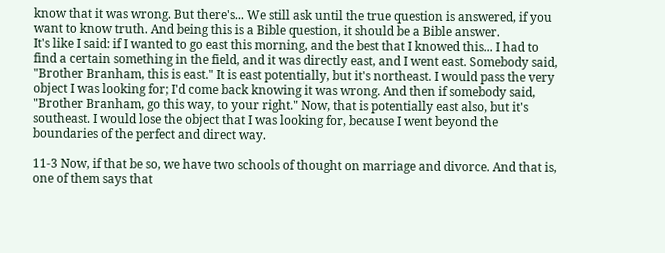know that it was wrong. But there's... We still ask until the true question is answered, if you want to know truth. And being this is a Bible question, it should be a Bible answer.
It's like I said: if I wanted to go east this morning, and the best that I knowed this... I had to find a certain something in the field, and it was directly east, and I went east. Somebody said, "Brother Branham, this is east." It is east potentially, but it's northeast. I would pass the very object I was looking for; I'd come back knowing it was wrong. And then if somebody said, "Brother Branham, go this way, to your right." Now, that is potentially east also, but it's southeast. I would lose the object that I was looking for, because I went beyond the boundaries of the perfect and direct way.

11-3 Now, if that be so, we have two schools of thought on marriage and divorce. And that is, one of them says that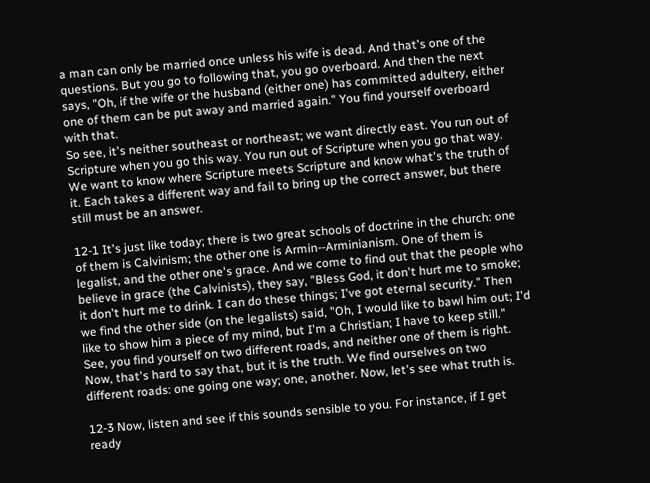a man can only be married once unless his wife is dead. And that's one of the questions. But you go to following that, you go overboard. And then the next says, "Oh, if the wife or the husband (either one) has committed adultery, either one of them can be put away and married again." You find yourself overboard with that.
So see, it's neither southeast or northeast; we want directly east. You run out of Scripture when you go this way. You run out of Scripture when you go that way. We want to know where Scripture meets Scripture and know what's the truth of it. Each takes a different way and fail to bring up the correct answer, but there still must be an answer.

12-1 It's just like today; there is two great schools of doctrine in the church: one of them is Calvinism; the other one is Armin--Arminianism. One of them is legalist, and the other one's grace. And we come to find out that the people who believe in grace (the Calvinists), they say, "Bless God, it don't hurt me to smoke; it don't hurt me to drink. I can do these things; I've got eternal security." Then we find the other side (on the legalists) said, "Oh, I would like to bawl him out; I'd like to show him a piece of my mind, but I'm a Christian; I have to keep still."
See, you find yourself on two different roads, and neither one of them is right. Now, that's hard to say that, but it is the truth. We find ourselves on two different roads: one going one way; one, another. Now, let's see what truth is.

12-3 Now, listen and see if this sounds sensible to you. For instance, if I get ready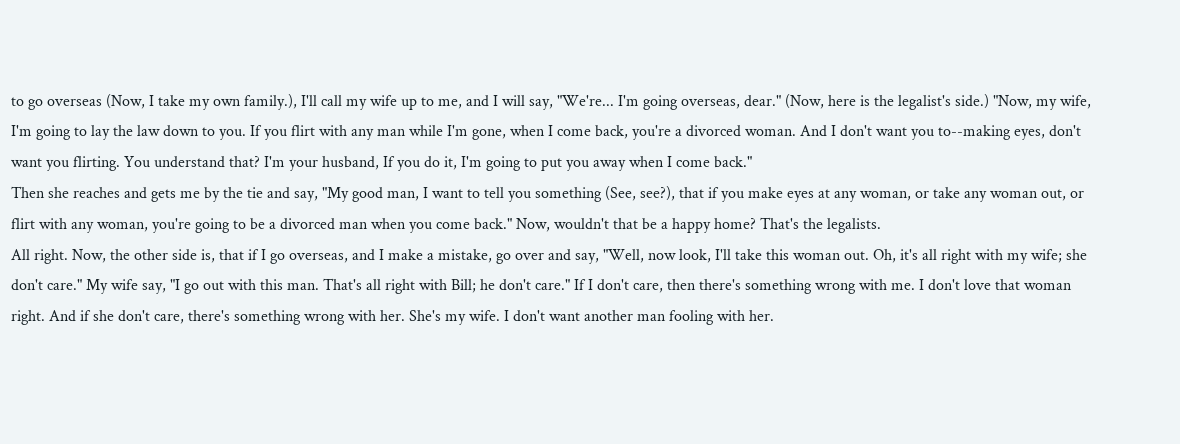to go overseas (Now, I take my own family.), I'll call my wife up to me, and I will say, "We're... I'm going overseas, dear." (Now, here is the legalist's side.) "Now, my wife, I'm going to lay the law down to you. If you flirt with any man while I'm gone, when I come back, you're a divorced woman. And I don't want you to--making eyes, don't want you flirting. You understand that? I'm your husband, If you do it, I'm going to put you away when I come back."
Then she reaches and gets me by the tie and say, "My good man, I want to tell you something (See, see?), that if you make eyes at any woman, or take any woman out, or flirt with any woman, you're going to be a divorced man when you come back." Now, wouldn't that be a happy home? That's the legalists.
All right. Now, the other side is, that if I go overseas, and I make a mistake, go over and say, "Well, now look, I'll take this woman out. Oh, it's all right with my wife; she don't care." My wife say, "I go out with this man. That's all right with Bill; he don't care." If I don't care, then there's something wrong with me. I don't love that woman right. And if she don't care, there's something wrong with her. She's my wife. I don't want another man fooling with her.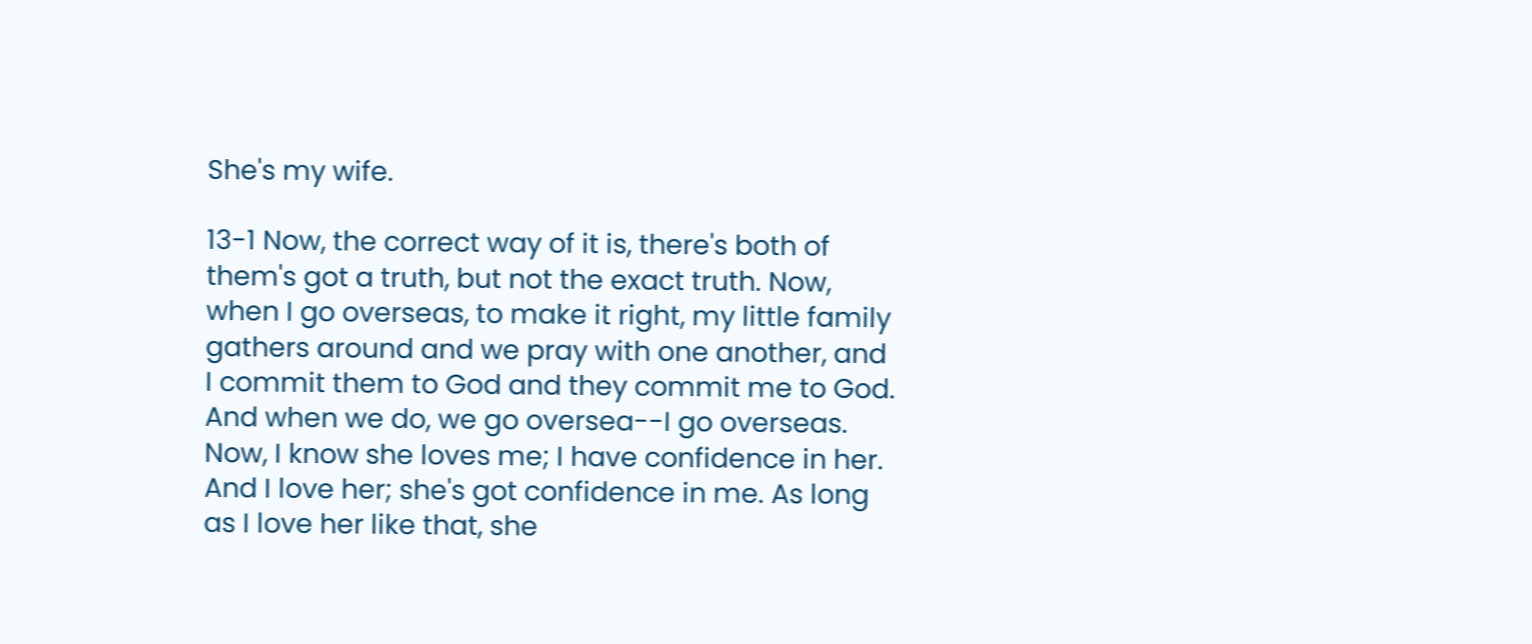She's my wife.

13-1 Now, the correct way of it is, there's both of them's got a truth, but not the exact truth. Now, when I go overseas, to make it right, my little family gathers around and we pray with one another, and I commit them to God and they commit me to God. And when we do, we go oversea--I go overseas. Now, I know she loves me; I have confidence in her. And I love her; she's got confidence in me. As long as I love her like that, she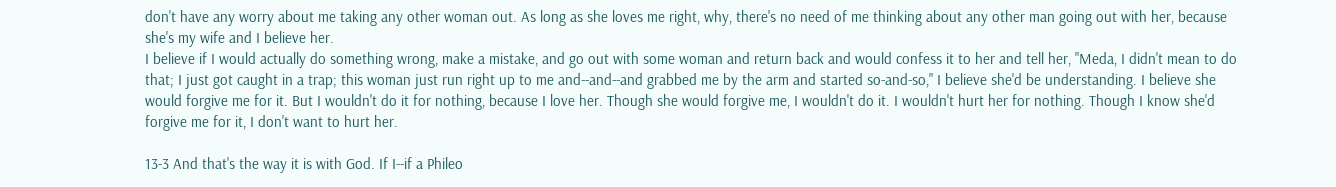don't have any worry about me taking any other woman out. As long as she loves me right, why, there's no need of me thinking about any other man going out with her, because she's my wife and I believe her.
I believe if I would actually do something wrong, make a mistake, and go out with some woman and return back and would confess it to her and tell her, "Meda, I didn't mean to do that; I just got caught in a trap; this woman just run right up to me and--and--and grabbed me by the arm and started so-and-so," I believe she'd be understanding. I believe she would forgive me for it. But I wouldn't do it for nothing, because I love her. Though she would forgive me, I wouldn't do it. I wouldn't hurt her for nothing. Though I know she'd forgive me for it, I don't want to hurt her.

13-3 And that's the way it is with God. If I--if a Phileo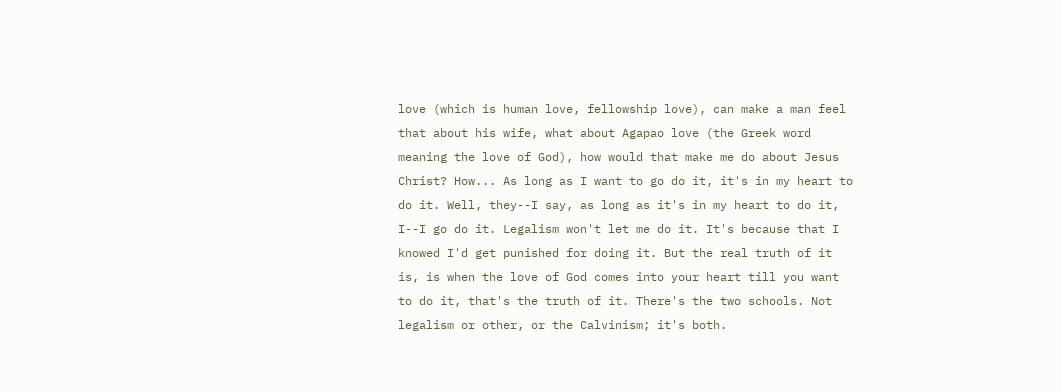love (which is human love, fellowship love), can make a man feel that about his wife, what about Agapao love (the Greek word meaning the love of God), how would that make me do about Jesus Christ? How... As long as I want to go do it, it's in my heart to do it. Well, they--I say, as long as it's in my heart to do it, I--I go do it. Legalism won't let me do it. It's because that I knowed I'd get punished for doing it. But the real truth of it is, is when the love of God comes into your heart till you want to do it, that's the truth of it. There's the two schools. Not legalism or other, or the Calvinism; it's both.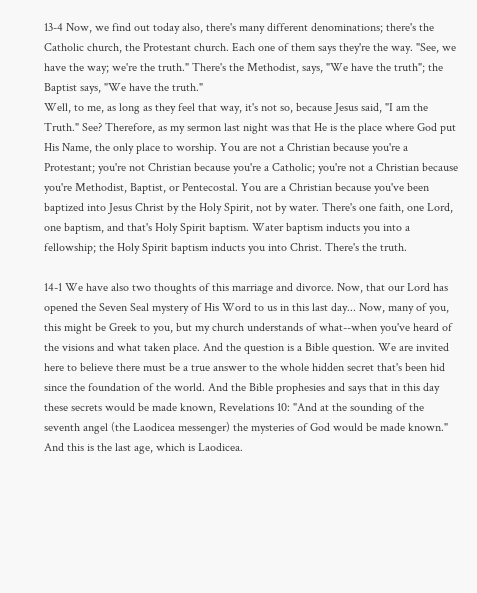13-4 Now, we find out today also, there's many different denominations; there's the Catholic church, the Protestant church. Each one of them says they're the way. "See, we have the way; we're the truth." There's the Methodist, says, "We have the truth"; the Baptist says, "We have the truth."
Well, to me, as long as they feel that way, it's not so, because Jesus said, "I am the Truth." See? Therefore, as my sermon last night was that He is the place where God put His Name, the only place to worship. You are not a Christian because you're a Protestant; you're not Christian because you're a Catholic; you're not a Christian because you're Methodist, Baptist, or Pentecostal. You are a Christian because you've been baptized into Jesus Christ by the Holy Spirit, not by water. There's one faith, one Lord, one baptism, and that's Holy Spirit baptism. Water baptism inducts you into a fellowship; the Holy Spirit baptism inducts you into Christ. There's the truth.

14-1 We have also two thoughts of this marriage and divorce. Now, that our Lord has opened the Seven Seal mystery of His Word to us in this last day... Now, many of you, this might be Greek to you, but my church understands of what--when you've heard of the visions and what taken place. And the question is a Bible question. We are invited here to believe there must be a true answer to the whole hidden secret that's been hid since the foundation of the world. And the Bible prophesies and says that in this day these secrets would be made known, Revelations 10: "And at the sounding of the seventh angel (the Laodicea messenger) the mysteries of God would be made known." And this is the last age, which is Laodicea.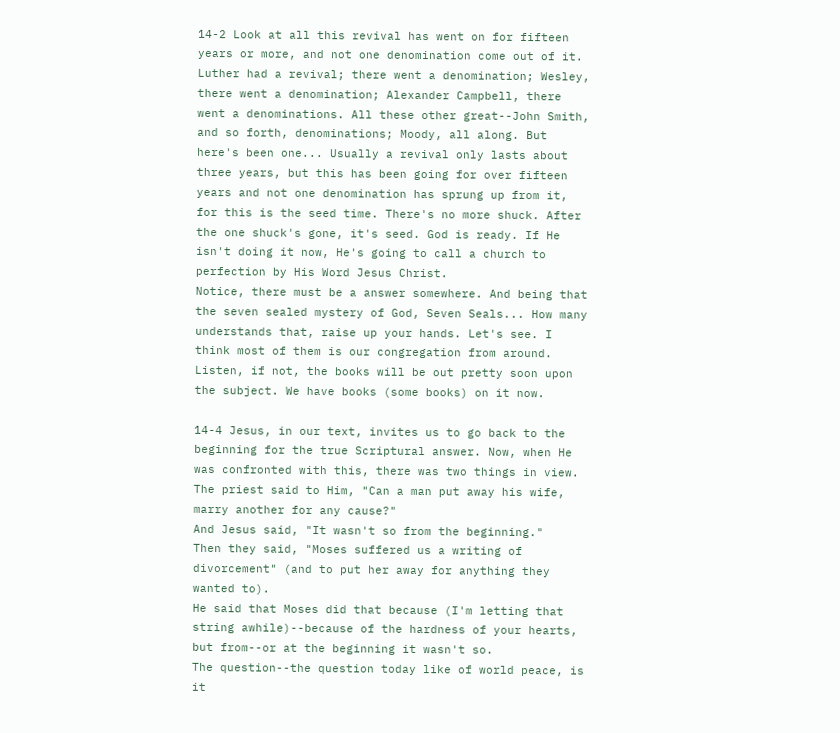14-2 Look at all this revival has went on for fifteen years or more, and not one denomination come out of it. Luther had a revival; there went a denomination; Wesley, there went a denomination; Alexander Campbell, there went a denominations. All these other great--John Smith, and so forth, denominations; Moody, all along. But here's been one... Usually a revival only lasts about three years, but this has been going for over fifteen years and not one denomination has sprung up from it, for this is the seed time. There's no more shuck. After the one shuck's gone, it's seed. God is ready. If He isn't doing it now, He's going to call a church to perfection by His Word Jesus Christ.
Notice, there must be a answer somewhere. And being that the seven sealed mystery of God, Seven Seals... How many understands that, raise up your hands. Let's see. I think most of them is our congregation from around. Listen, if not, the books will be out pretty soon upon the subject. We have books (some books) on it now.

14-4 Jesus, in our text, invites us to go back to the beginning for the true Scriptural answer. Now, when He was confronted with this, there was two things in view. The priest said to Him, "Can a man put away his wife, marry another for any cause?"
And Jesus said, "It wasn't so from the beginning."
Then they said, "Moses suffered us a writing of divorcement" (and to put her away for anything they wanted to).
He said that Moses did that because (I'm letting that string awhile)--because of the hardness of your hearts, but from--or at the beginning it wasn't so.
The question--the question today like of world peace, is it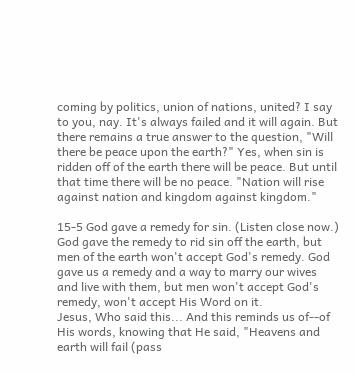coming by politics, union of nations, united? I say to you, nay. It's always failed and it will again. But there remains a true answer to the question, "Will there be peace upon the earth?" Yes, when sin is ridden off of the earth there will be peace. But until that time there will be no peace. "Nation will rise against nation and kingdom against kingdom."

15-5 God gave a remedy for sin. (Listen close now.) God gave the remedy to rid sin off the earth, but men of the earth won't accept God's remedy. God gave us a remedy and a way to marry our wives and live with them, but men won't accept God's remedy, won't accept His Word on it.
Jesus, Who said this... And this reminds us of--of His words, knowing that He said, "Heavens and earth will fail (pass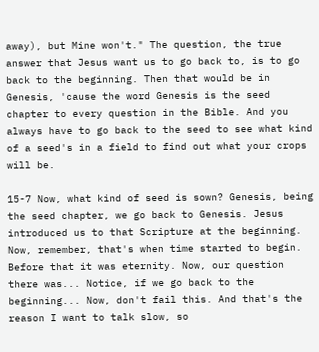away), but Mine won't." The question, the true answer that Jesus want us to go back to, is to go back to the beginning. Then that would be in Genesis, 'cause the word Genesis is the seed chapter to every question in the Bible. And you always have to go back to the seed to see what kind of a seed's in a field to find out what your crops will be.

15-7 Now, what kind of seed is sown? Genesis, being the seed chapter, we go back to Genesis. Jesus introduced us to that Scripture at the beginning. Now, remember, that's when time started to begin. Before that it was eternity. Now, our question there was... Notice, if we go back to the beginning... Now, don't fail this. And that's the reason I want to talk slow, so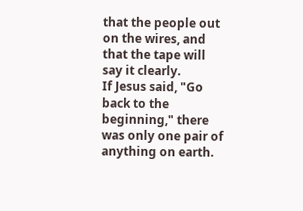that the people out on the wires, and that the tape will say it clearly.
If Jesus said, "Go back to the beginning," there was only one pair of anything on earth.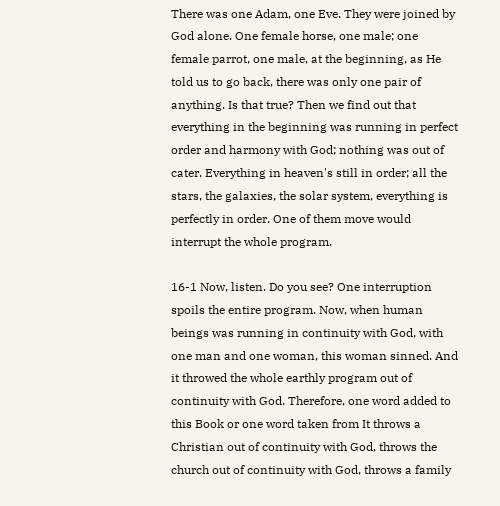There was one Adam, one Eve. They were joined by God alone. One female horse, one male; one female parrot, one male, at the beginning, as He told us to go back, there was only one pair of anything. Is that true? Then we find out that everything in the beginning was running in perfect order and harmony with God; nothing was out of cater. Everything in heaven's still in order; all the stars, the galaxies, the solar system, everything is perfectly in order. One of them move would interrupt the whole program.

16-1 Now, listen. Do you see? One interruption spoils the entire program. Now, when human beings was running in continuity with God, with one man and one woman, this woman sinned. And it throwed the whole earthly program out of continuity with God. Therefore, one word added to this Book or one word taken from It throws a Christian out of continuity with God, throws the church out of continuity with God, throws a family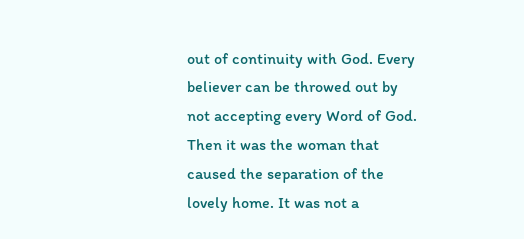out of continuity with God. Every believer can be throwed out by not accepting every Word of God.
Then it was the woman that caused the separation of the lovely home. It was not a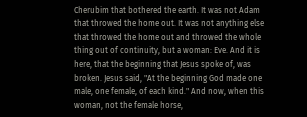Cherubim that bothered the earth. It was not Adam that throwed the home out. It was not anything else that throwed the home out and throwed the whole thing out of continuity, but a woman: Eve. And it is here, that the beginning that Jesus spoke of, was broken. Jesus said, "At the beginning God made one male, one female, of each kind." And now, when this woman, not the female horse,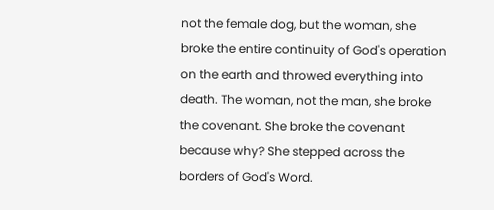not the female dog, but the woman, she broke the entire continuity of God's operation on the earth and throwed everything into death. The woman, not the man, she broke the covenant. She broke the covenant because why? She stepped across the borders of God's Word.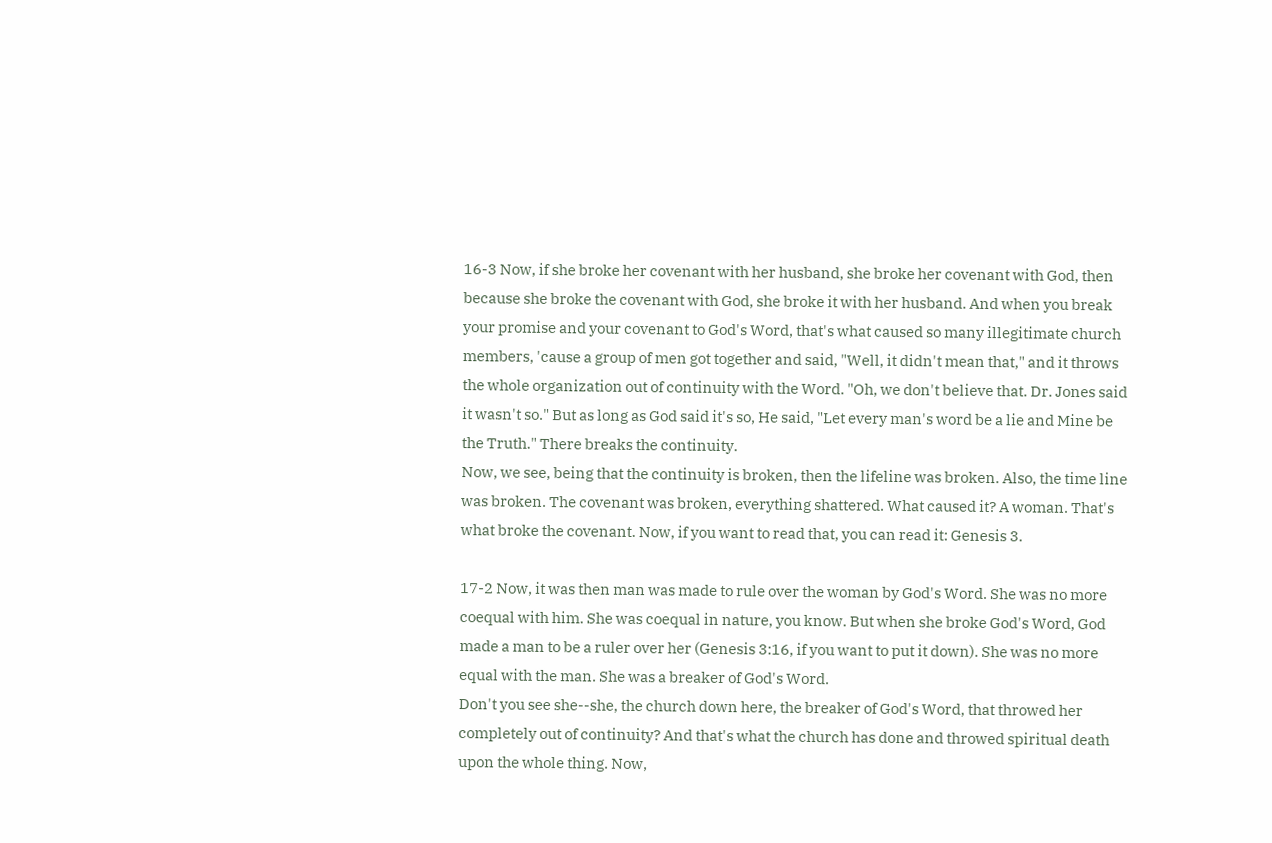16-3 Now, if she broke her covenant with her husband, she broke her covenant with God, then because she broke the covenant with God, she broke it with her husband. And when you break your promise and your covenant to God's Word, that's what caused so many illegitimate church members, 'cause a group of men got together and said, "Well, it didn't mean that," and it throws the whole organization out of continuity with the Word. "Oh, we don't believe that. Dr. Jones said it wasn't so." But as long as God said it's so, He said, "Let every man's word be a lie and Mine be the Truth." There breaks the continuity.
Now, we see, being that the continuity is broken, then the lifeline was broken. Also, the time line was broken. The covenant was broken, everything shattered. What caused it? A woman. That's what broke the covenant. Now, if you want to read that, you can read it: Genesis 3.

17-2 Now, it was then man was made to rule over the woman by God's Word. She was no more coequal with him. She was coequal in nature, you know. But when she broke God's Word, God made a man to be a ruler over her (Genesis 3:16, if you want to put it down). She was no more equal with the man. She was a breaker of God's Word.
Don't you see she--she, the church down here, the breaker of God's Word, that throwed her completely out of continuity? And that's what the church has done and throwed spiritual death upon the whole thing. Now,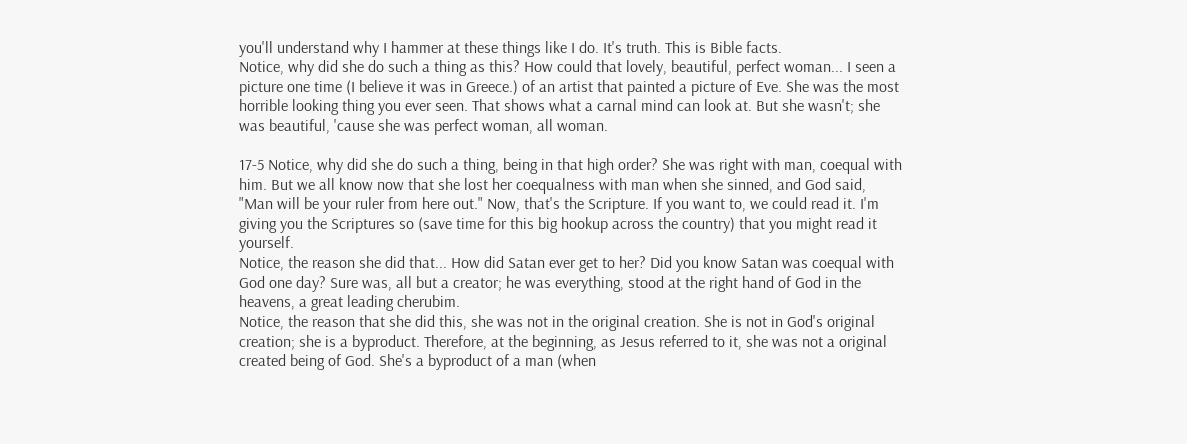you'll understand why I hammer at these things like I do. It's truth. This is Bible facts.
Notice, why did she do such a thing as this? How could that lovely, beautiful, perfect woman... I seen a picture one time (I believe it was in Greece.) of an artist that painted a picture of Eve. She was the most horrible looking thing you ever seen. That shows what a carnal mind can look at. But she wasn't; she was beautiful, 'cause she was perfect woman, all woman.

17-5 Notice, why did she do such a thing, being in that high order? She was right with man, coequal with him. But we all know now that she lost her coequalness with man when she sinned, and God said, "Man will be your ruler from here out." Now, that's the Scripture. If you want to, we could read it. I'm giving you the Scriptures so (save time for this big hookup across the country) that you might read it yourself.
Notice, the reason she did that... How did Satan ever get to her? Did you know Satan was coequal with God one day? Sure was, all but a creator; he was everything, stood at the right hand of God in the heavens, a great leading cherubim.
Notice, the reason that she did this, she was not in the original creation. She is not in God's original creation; she is a byproduct. Therefore, at the beginning, as Jesus referred to it, she was not a original created being of God. She's a byproduct of a man (when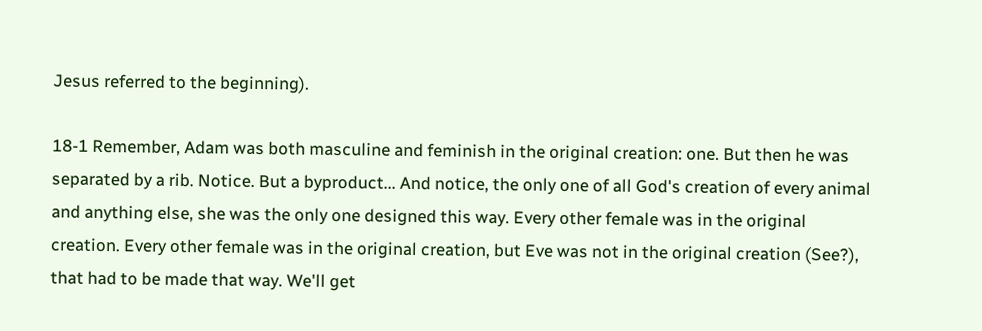Jesus referred to the beginning).

18-1 Remember, Adam was both masculine and feminish in the original creation: one. But then he was separated by a rib. Notice. But a byproduct... And notice, the only one of all God's creation of every animal and anything else, she was the only one designed this way. Every other female was in the original creation. Every other female was in the original creation, but Eve was not in the original creation (See?), that had to be made that way. We'll get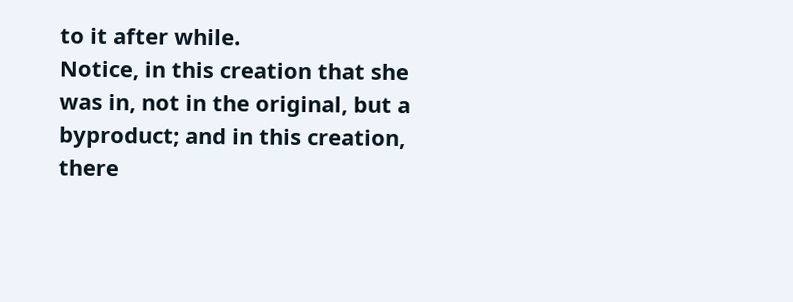to it after while.
Notice, in this creation that she was in, not in the original, but a byproduct; and in this creation, there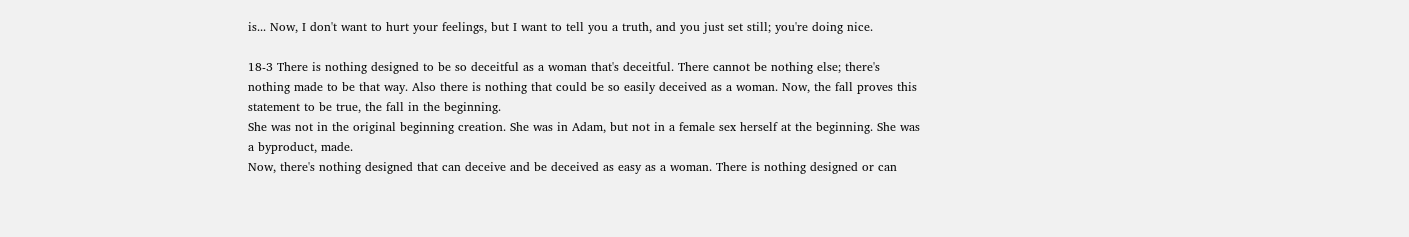is... Now, I don't want to hurt your feelings, but I want to tell you a truth, and you just set still; you're doing nice.

18-3 There is nothing designed to be so deceitful as a woman that's deceitful. There cannot be nothing else; there's nothing made to be that way. Also there is nothing that could be so easily deceived as a woman. Now, the fall proves this statement to be true, the fall in the beginning.
She was not in the original beginning creation. She was in Adam, but not in a female sex herself at the beginning. She was a byproduct, made.
Now, there's nothing designed that can deceive and be deceived as easy as a woman. There is nothing designed or can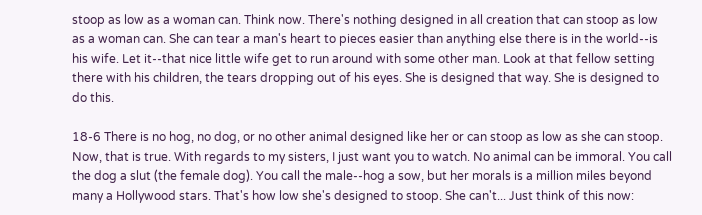stoop as low as a woman can. Think now. There's nothing designed in all creation that can stoop as low as a woman can. She can tear a man's heart to pieces easier than anything else there is in the world--is his wife. Let it--that nice little wife get to run around with some other man. Look at that fellow setting there with his children, the tears dropping out of his eyes. She is designed that way. She is designed to do this.

18-6 There is no hog, no dog, or no other animal designed like her or can stoop as low as she can stoop. Now, that is true. With regards to my sisters, I just want you to watch. No animal can be immoral. You call the dog a slut (the female dog). You call the male--hog a sow, but her morals is a million miles beyond many a Hollywood stars. That's how low she's designed to stoop. She can't... Just think of this now: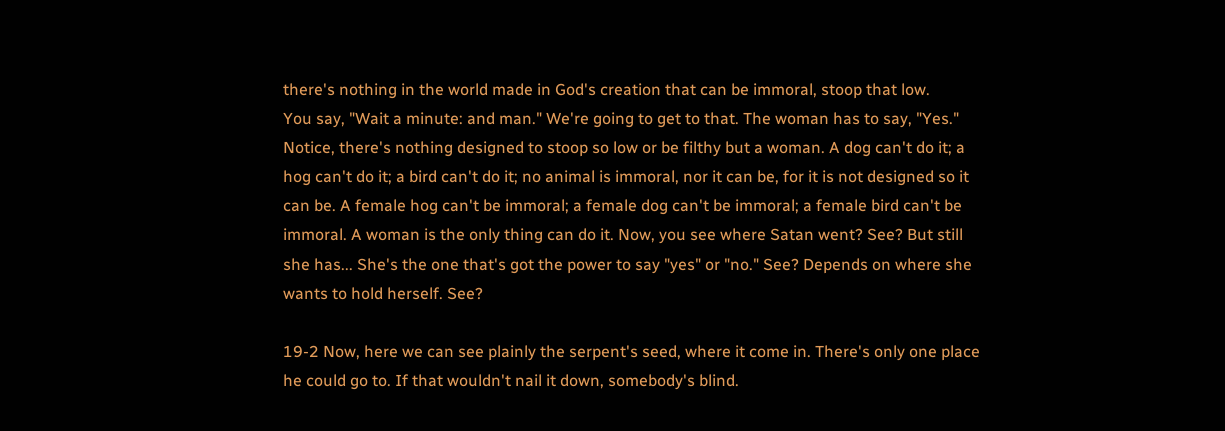there's nothing in the world made in God's creation that can be immoral, stoop that low.
You say, "Wait a minute: and man." We're going to get to that. The woman has to say, "Yes."
Notice, there's nothing designed to stoop so low or be filthy but a woman. A dog can't do it; a hog can't do it; a bird can't do it; no animal is immoral, nor it can be, for it is not designed so it can be. A female hog can't be immoral; a female dog can't be immoral; a female bird can't be immoral. A woman is the only thing can do it. Now, you see where Satan went? See? But still she has... She's the one that's got the power to say "yes" or "no." See? Depends on where she wants to hold herself. See?

19-2 Now, here we can see plainly the serpent's seed, where it come in. There's only one place he could go to. If that wouldn't nail it down, somebody's blind.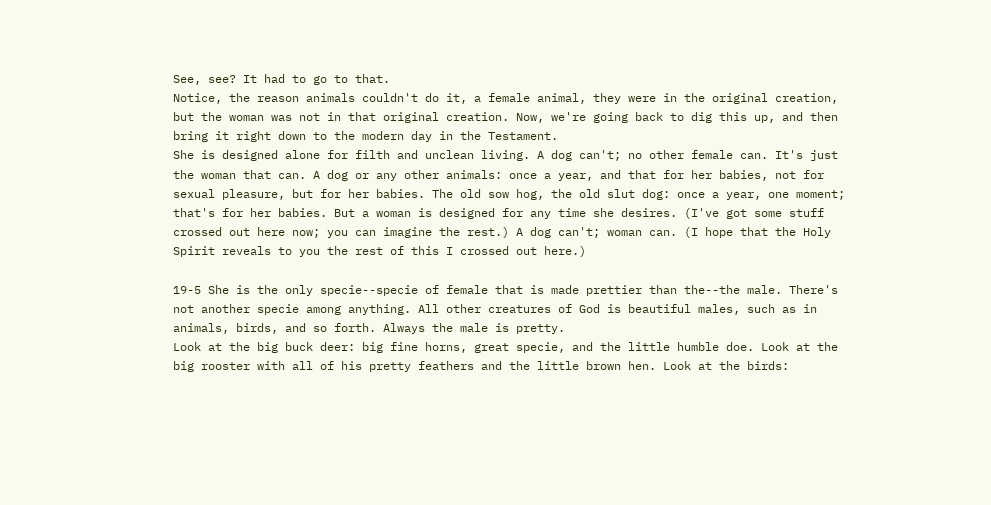See, see? It had to go to that.
Notice, the reason animals couldn't do it, a female animal, they were in the original creation, but the woman was not in that original creation. Now, we're going back to dig this up, and then bring it right down to the modern day in the Testament.
She is designed alone for filth and unclean living. A dog can't; no other female can. It's just the woman that can. A dog or any other animals: once a year, and that for her babies, not for sexual pleasure, but for her babies. The old sow hog, the old slut dog: once a year, one moment; that's for her babies. But a woman is designed for any time she desires. (I've got some stuff crossed out here now; you can imagine the rest.) A dog can't; woman can. (I hope that the Holy Spirit reveals to you the rest of this I crossed out here.)

19-5 She is the only specie--specie of female that is made prettier than the--the male. There's not another specie among anything. All other creatures of God is beautiful males, such as in animals, birds, and so forth. Always the male is pretty.
Look at the big buck deer: big fine horns, great specie, and the little humble doe. Look at the big rooster with all of his pretty feathers and the little brown hen. Look at the birds: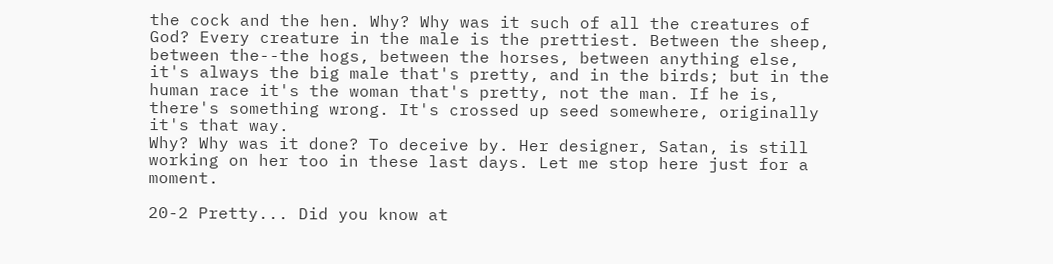the cock and the hen. Why? Why was it such of all the creatures of God? Every creature in the male is the prettiest. Between the sheep, between the--the hogs, between the horses, between anything else, it's always the big male that's pretty, and in the birds; but in the human race it's the woman that's pretty, not the man. If he is, there's something wrong. It's crossed up seed somewhere, originally it's that way.
Why? Why was it done? To deceive by. Her designer, Satan, is still working on her too in these last days. Let me stop here just for a moment.

20-2 Pretty... Did you know at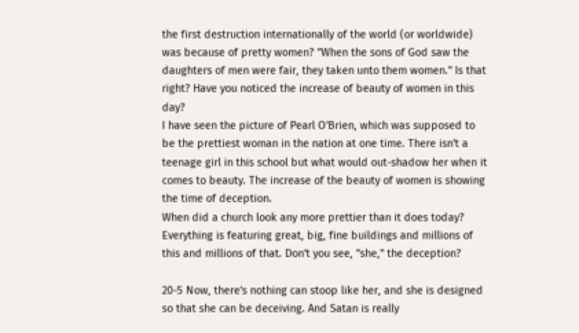the first destruction internationally of the world (or worldwide) was because of pretty women? "When the sons of God saw the daughters of men were fair, they taken unto them women." Is that right? Have you noticed the increase of beauty of women in this day?
I have seen the picture of Pearl O'Brien, which was supposed to be the prettiest woman in the nation at one time. There isn't a teenage girl in this school but what would out-shadow her when it comes to beauty. The increase of the beauty of women is showing the time of deception.
When did a church look any more prettier than it does today? Everything is featuring great, big, fine buildings and millions of this and millions of that. Don't you see, "she," the deception?

20-5 Now, there's nothing can stoop like her, and she is designed so that she can be deceiving. And Satan is really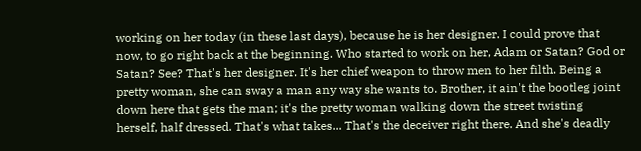working on her today (in these last days), because he is her designer. I could prove that now, to go right back at the beginning. Who started to work on her, Adam or Satan? God or Satan? See? That's her designer. It's her chief weapon to throw men to her filth. Being a pretty woman, she can sway a man any way she wants to. Brother, it ain't the bootleg joint down here that gets the man; it's the pretty woman walking down the street twisting herself, half dressed. That's what takes... That's the deceiver right there. And she's deadly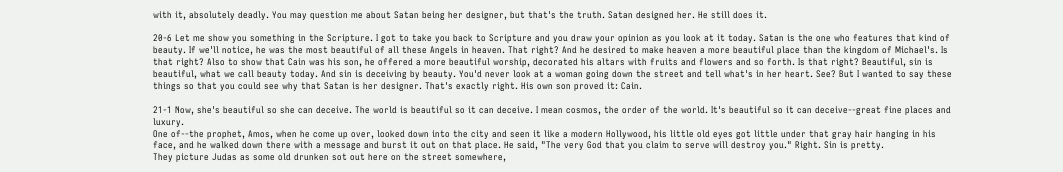with it, absolutely deadly. You may question me about Satan being her designer, but that's the truth. Satan designed her. He still does it.

20-6 Let me show you something in the Scripture. I got to take you back to Scripture and you draw your opinion as you look at it today. Satan is the one who features that kind of beauty. If we'll notice, he was the most beautiful of all these Angels in heaven. That right? And he desired to make heaven a more beautiful place than the kingdom of Michael's. Is that right? Also to show that Cain was his son, he offered a more beautiful worship, decorated his altars with fruits and flowers and so forth. Is that right? Beautiful, sin is beautiful, what we call beauty today. And sin is deceiving by beauty. You'd never look at a woman going down the street and tell what's in her heart. See? But I wanted to say these things so that you could see why that Satan is her designer. That's exactly right. His own son proved it: Cain.

21-1 Now, she's beautiful so she can deceive. The world is beautiful so it can deceive. I mean cosmos, the order of the world. It's beautiful so it can deceive--great fine places and luxury.
One of--the prophet, Amos, when he come up over, looked down into the city and seen it like a modern Hollywood, his little old eyes got little under that gray hair hanging in his face, and he walked down there with a message and burst it out on that place. He said, "The very God that you claim to serve will destroy you." Right. Sin is pretty.
They picture Judas as some old drunken sot out here on the street somewhere,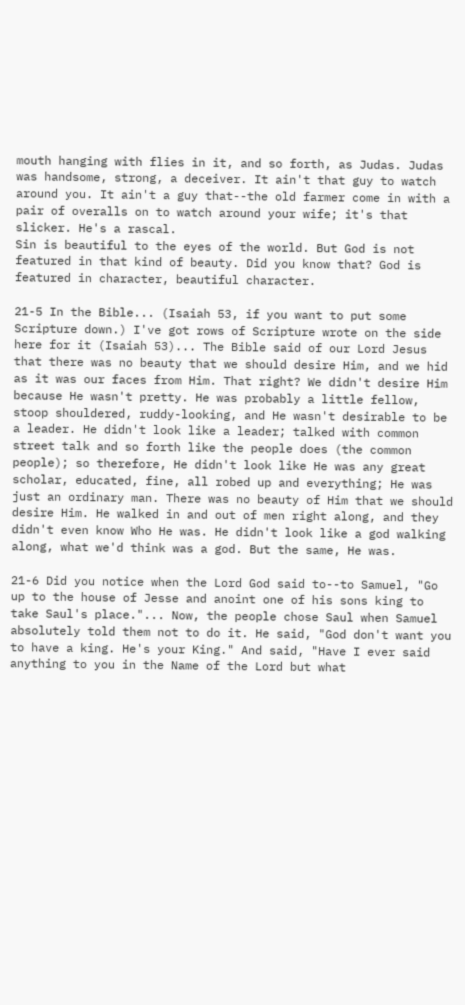mouth hanging with flies in it, and so forth, as Judas. Judas was handsome, strong, a deceiver. It ain't that guy to watch around you. It ain't a guy that--the old farmer come in with a pair of overalls on to watch around your wife; it's that slicker. He's a rascal.
Sin is beautiful to the eyes of the world. But God is not featured in that kind of beauty. Did you know that? God is featured in character, beautiful character.

21-5 In the Bible... (Isaiah 53, if you want to put some Scripture down.) I've got rows of Scripture wrote on the side here for it (Isaiah 53)... The Bible said of our Lord Jesus that there was no beauty that we should desire Him, and we hid as it was our faces from Him. That right? We didn't desire Him because He wasn't pretty. He was probably a little fellow, stoop shouldered, ruddy-looking, and He wasn't desirable to be a leader. He didn't look like a leader; talked with common street talk and so forth like the people does (the common people); so therefore, He didn't look like He was any great scholar, educated, fine, all robed up and everything; He was just an ordinary man. There was no beauty of Him that we should desire Him. He walked in and out of men right along, and they didn't even know Who He was. He didn't look like a god walking along, what we'd think was a god. But the same, He was.

21-6 Did you notice when the Lord God said to--to Samuel, "Go up to the house of Jesse and anoint one of his sons king to take Saul's place."... Now, the people chose Saul when Samuel absolutely told them not to do it. He said, "God don't want you to have a king. He's your King." And said, "Have I ever said anything to you in the Name of the Lord but what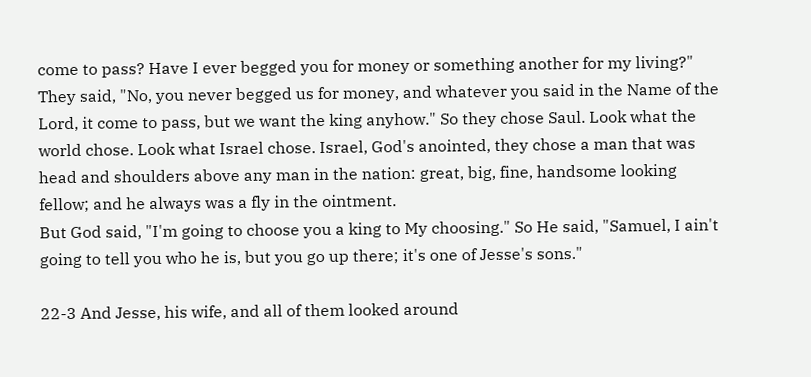come to pass? Have I ever begged you for money or something another for my living?"
They said, "No, you never begged us for money, and whatever you said in the Name of the Lord, it come to pass, but we want the king anyhow." So they chose Saul. Look what the world chose. Look what Israel chose. Israel, God's anointed, they chose a man that was head and shoulders above any man in the nation: great, big, fine, handsome looking fellow; and he always was a fly in the ointment.
But God said, "I'm going to choose you a king to My choosing." So He said, "Samuel, I ain't going to tell you who he is, but you go up there; it's one of Jesse's sons."

22-3 And Jesse, his wife, and all of them looked around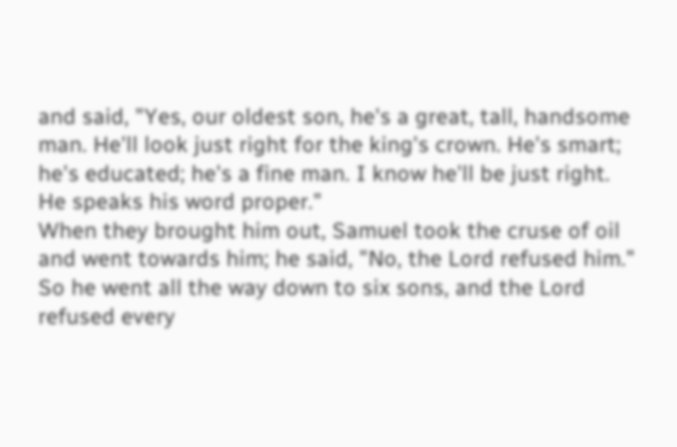and said, "Yes, our oldest son, he's a great, tall, handsome man. He'll look just right for the king's crown. He's smart; he's educated; he's a fine man. I know he'll be just right. He speaks his word proper."
When they brought him out, Samuel took the cruse of oil and went towards him; he said, "No, the Lord refused him." So he went all the way down to six sons, and the Lord refused every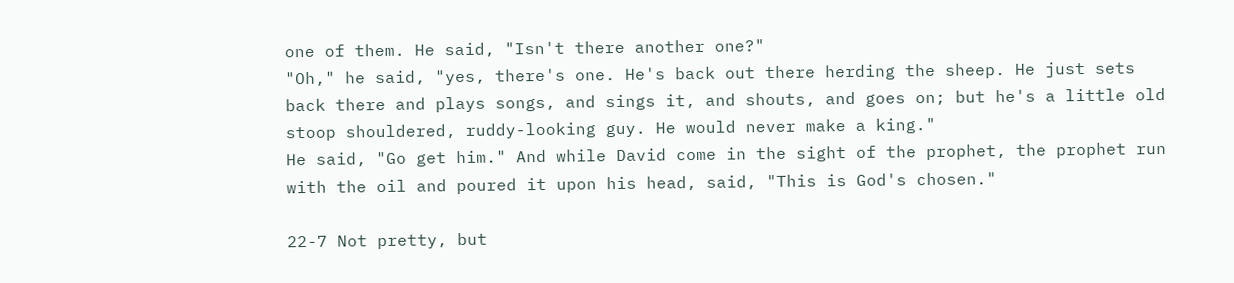one of them. He said, "Isn't there another one?"
"Oh," he said, "yes, there's one. He's back out there herding the sheep. He just sets back there and plays songs, and sings it, and shouts, and goes on; but he's a little old stoop shouldered, ruddy-looking guy. He would never make a king."
He said, "Go get him." And while David come in the sight of the prophet, the prophet run with the oil and poured it upon his head, said, "This is God's chosen."

22-7 Not pretty, but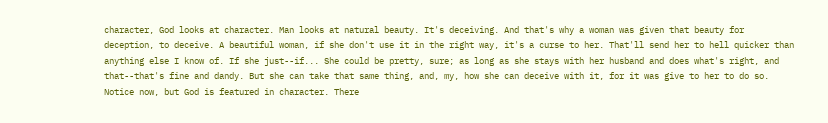character, God looks at character. Man looks at natural beauty. It's deceiving. And that's why a woman was given that beauty for deception, to deceive. A beautiful woman, if she don't use it in the right way, it's a curse to her. That'll send her to hell quicker than anything else I know of. If she just--if... She could be pretty, sure; as long as she stays with her husband and does what's right, and that--that's fine and dandy. But she can take that same thing, and, my, how she can deceive with it, for it was give to her to do so.
Notice now, but God is featured in character. There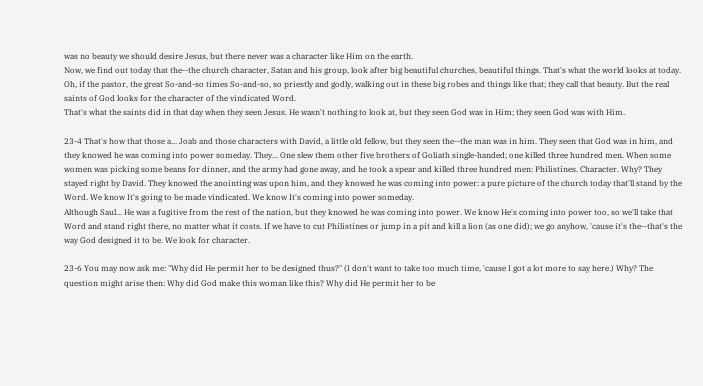was no beauty we should desire Jesus, but there never was a character like Him on the earth.
Now, we find out today that the--the church character, Satan and his group, look after big beautiful churches, beautiful things. That's what the world looks at today. Oh, if the pastor, the great So-and-so times So-and-so, so priestly and godly, walking out in these big robes and things like that; they call that beauty. But the real saints of God looks for the character of the vindicated Word.
That's what the saints did in that day when they seen Jesus. He wasn't nothing to look at, but they seen God was in Him; they seen God was with Him.

23-4 That's how that those a... Joab and those characters with David, a little old fellow, but they seen the--the man was in him. They seen that God was in him, and they knowed he was coming into power someday. They... One slew them other five brothers of Goliath single-handed; one killed three hundred men. When some women was picking some beans for dinner, and the army had gone away, and he took a spear and killed three hundred men: Philistines. Character. Why? They stayed right by David. They knowed the anointing was upon him, and they knowed he was coming into power: a pure picture of the church today that'll stand by the Word. We know It's going to be made vindicated. We know It's coming into power someday.
Although Saul... He was a fugitive from the rest of the nation, but they knowed he was coming into power. We know He's coming into power too, so we'll take that Word and stand right there, no matter what it costs. If we have to cut Philistines or jump in a pit and kill a lion (as one did); we go anyhow, 'cause it's the--that's the way God designed it to be. We look for character.

23-6 You may now ask me: "Why did He permit her to be designed thus?" (I don't want to take too much time, 'cause I got a lot more to say here.) Why? The question might arise then: Why did God make this woman like this? Why did He permit her to be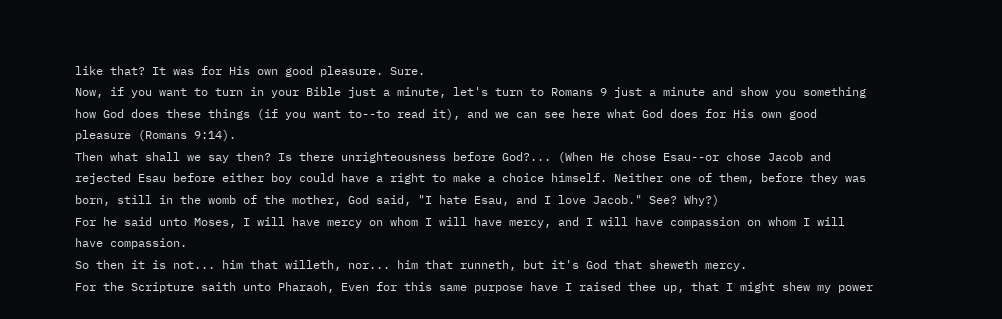like that? It was for His own good pleasure. Sure.
Now, if you want to turn in your Bible just a minute, let's turn to Romans 9 just a minute and show you something how God does these things (if you want to--to read it), and we can see here what God does for His own good pleasure (Romans 9:14).
Then what shall we say then? Is there unrighteousness before God?... (When He chose Esau--or chose Jacob and rejected Esau before either boy could have a right to make a choice himself. Neither one of them, before they was born, still in the womb of the mother, God said, "I hate Esau, and I love Jacob." See? Why?)
For he said unto Moses, I will have mercy on whom I will have mercy, and I will have compassion on whom I will have compassion.
So then it is not... him that willeth, nor... him that runneth, but it's God that sheweth mercy.
For the Scripture saith unto Pharaoh, Even for this same purpose have I raised thee up, that I might shew my power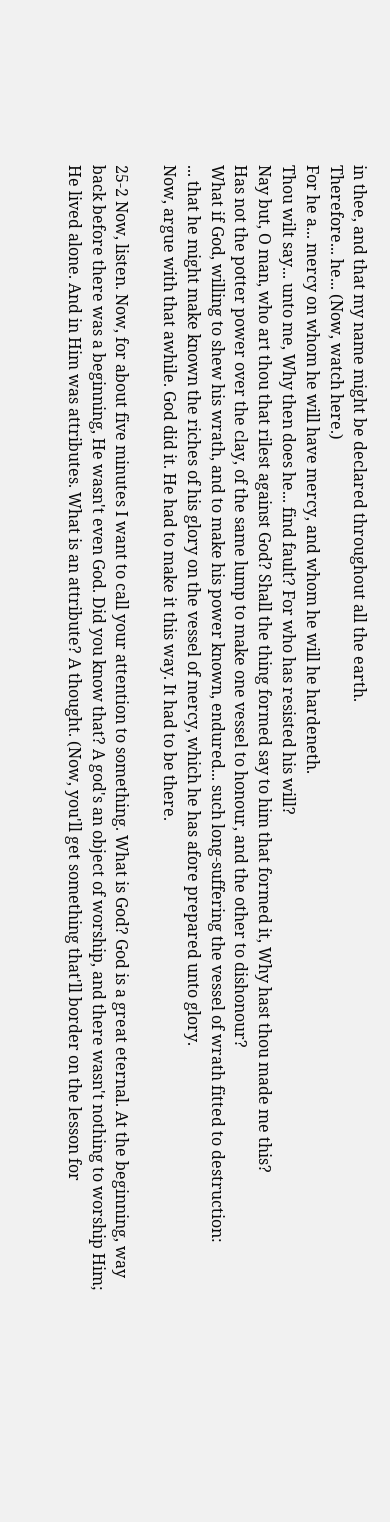in thee, and that my name might be declared throughout all the earth.
Therefore... he... (Now, watch here.)
For he a... mercy on whom he will have mercy, and whom he will he hardeneth.
Thou wilt say... unto me, Why then does he... find fault? For who has resisted his will?
Nay but, O man, who art thou that rilest against God? Shall the thing formed say to him that formed it, Why hast thou made me this?
Has not the potter power over the clay, of the same lump to make one vessel to honour, and the other to dishonour?
What if God, willing to shew his wrath, and to make his power known, endured... such long-suffering the vessel of wrath fitted to destruction:
... that he might make known the riches of his glory on the vessel of mercy, which he has afore prepared unto glory.
Now, argue with that awhile. God did it. He had to make it this way. It had to be there.

25-2 Now, listen. Now, for about five minutes I want to call your attention to something. What is God? God is a great eternal. At the beginning, way back before there was a beginning, He wasn't even God. Did you know that? A god's an object of worship, and there wasn't nothing to worship Him; He lived alone. And in Him was attributes. What is an attribute? A thought. (Now, you'll get something that'll border on the lesson for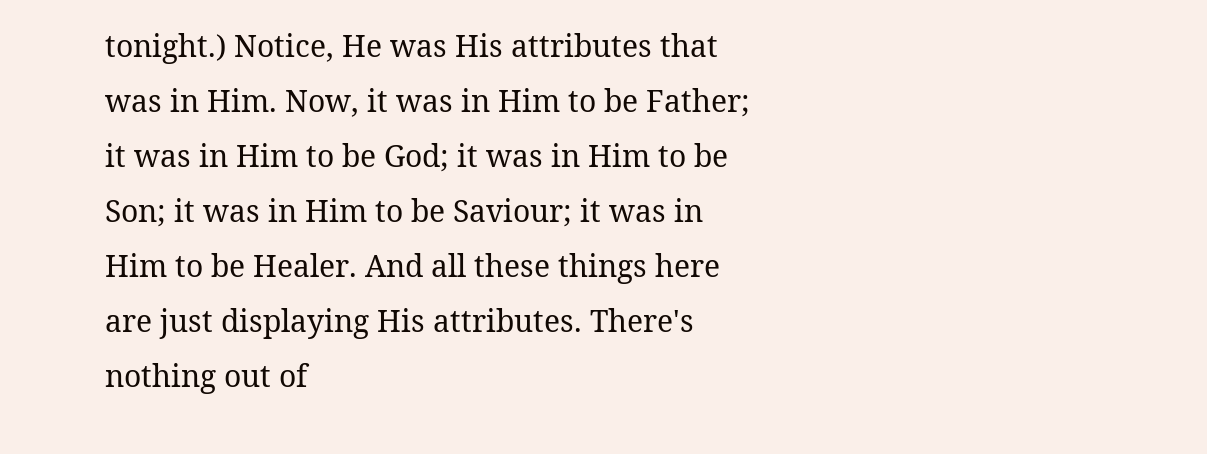tonight.) Notice, He was His attributes that was in Him. Now, it was in Him to be Father; it was in Him to be God; it was in Him to be Son; it was in Him to be Saviour; it was in Him to be Healer. And all these things here are just displaying His attributes. There's nothing out of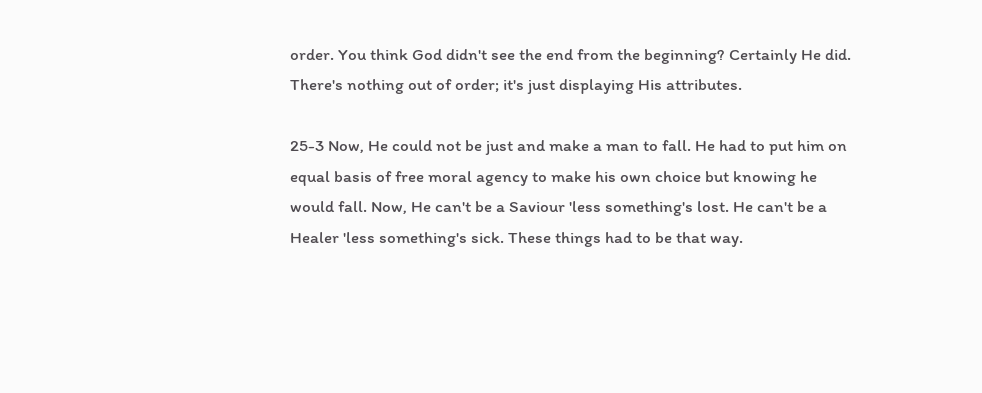order. You think God didn't see the end from the beginning? Certainly He did. There's nothing out of order; it's just displaying His attributes.

25-3 Now, He could not be just and make a man to fall. He had to put him on equal basis of free moral agency to make his own choice but knowing he would fall. Now, He can't be a Saviour 'less something's lost. He can't be a Healer 'less something's sick. These things had to be that way.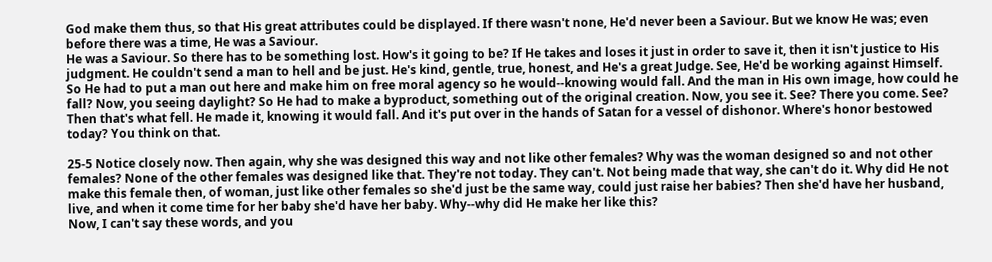God make them thus, so that His great attributes could be displayed. If there wasn't none, He'd never been a Saviour. But we know He was; even before there was a time, He was a Saviour.
He was a Saviour. So there has to be something lost. How's it going to be? If He takes and loses it just in order to save it, then it isn't justice to His judgment. He couldn't send a man to hell and be just. He's kind, gentle, true, honest, and He's a great Judge. See, He'd be working against Himself. So He had to put a man out here and make him on free moral agency so he would--knowing would fall. And the man in His own image, how could he fall? Now, you seeing daylight? So He had to make a byproduct, something out of the original creation. Now, you see it. See? There you come. See? Then that's what fell. He made it, knowing it would fall. And it's put over in the hands of Satan for a vessel of dishonor. Where's honor bestowed today? You think on that.

25-5 Notice closely now. Then again, why she was designed this way and not like other females? Why was the woman designed so and not other females? None of the other females was designed like that. They're not today. They can't. Not being made that way, she can't do it. Why did He not make this female then, of woman, just like other females so she'd just be the same way, could just raise her babies? Then she'd have her husband, live, and when it come time for her baby she'd have her baby. Why--why did He make her like this?
Now, I can't say these words, and you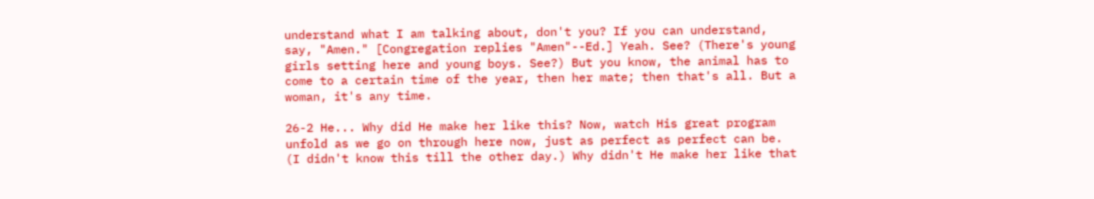understand what I am talking about, don't you? If you can understand, say, "Amen." [Congregation replies "Amen"--Ed.] Yeah. See? (There's young girls setting here and young boys. See?) But you know, the animal has to come to a certain time of the year, then her mate; then that's all. But a woman, it's any time.

26-2 He... Why did He make her like this? Now, watch His great program unfold as we go on through here now, just as perfect as perfect can be. (I didn't know this till the other day.) Why didn't He make her like that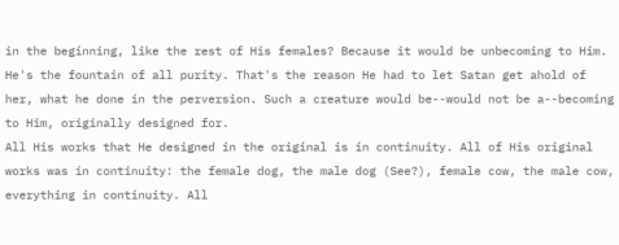in the beginning, like the rest of His females? Because it would be unbecoming to Him. He's the fountain of all purity. That's the reason He had to let Satan get ahold of her, what he done in the perversion. Such a creature would be--would not be a--becoming to Him, originally designed for.
All His works that He designed in the original is in continuity. All of His original works was in continuity: the female dog, the male dog (See?), female cow, the male cow, everything in continuity. All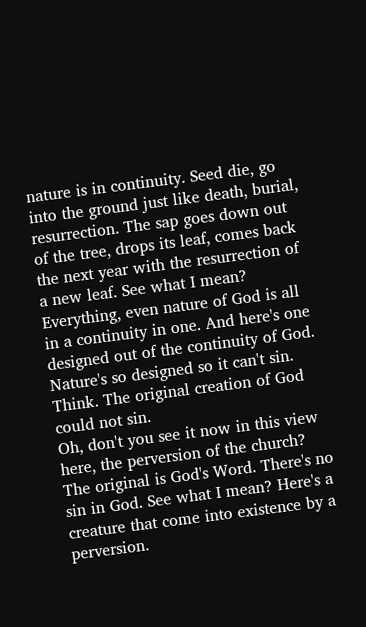nature is in continuity. Seed die, go into the ground just like death, burial, resurrection. The sap goes down out of the tree, drops its leaf, comes back the next year with the resurrection of a new leaf. See what I mean? Everything, even nature of God is all in a continuity in one. And here's one designed out of the continuity of God. Nature's so designed so it can't sin. Think. The original creation of God could not sin.
Oh, don't you see it now in this view here, the perversion of the church? The original is God's Word. There's no sin in God. See what I mean? Here's a creature that come into existence by a perversion.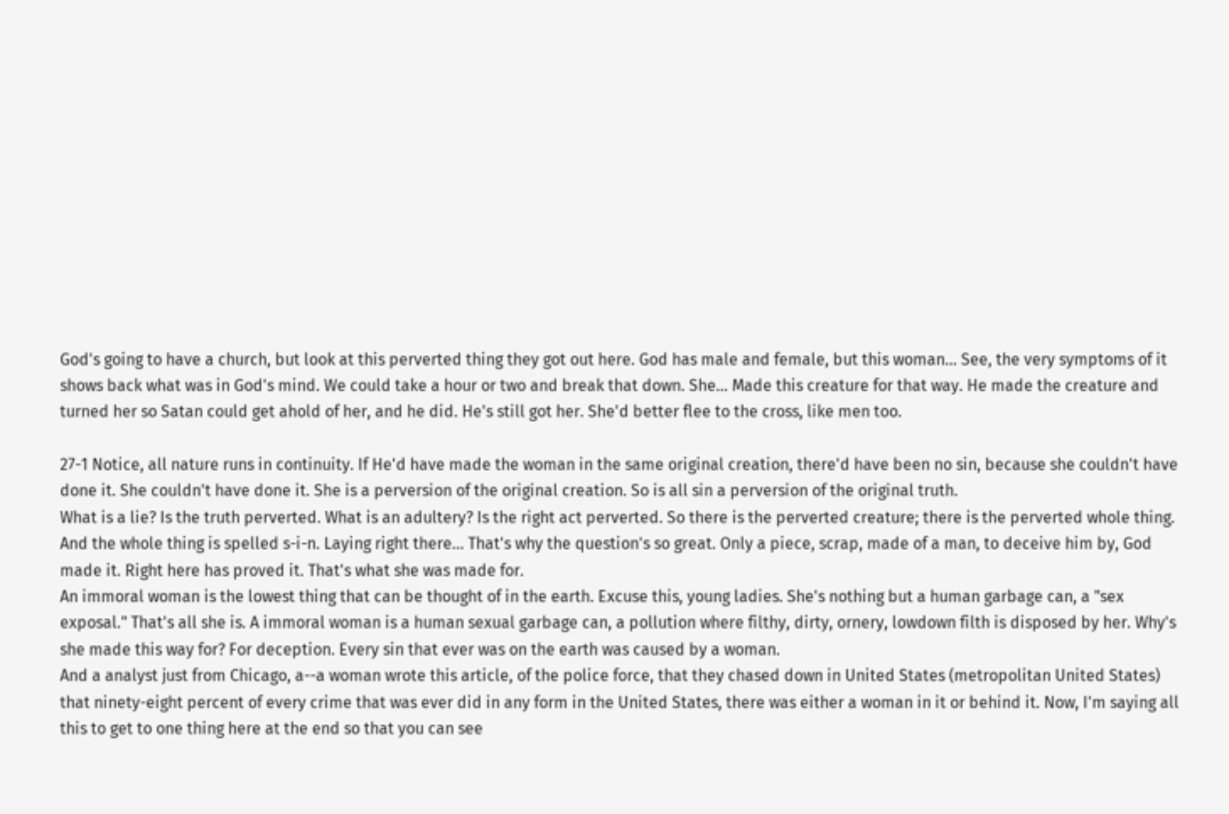God's going to have a church, but look at this perverted thing they got out here. God has male and female, but this woman... See, the very symptoms of it shows back what was in God's mind. We could take a hour or two and break that down. She... Made this creature for that way. He made the creature and turned her so Satan could get ahold of her, and he did. He's still got her. She'd better flee to the cross, like men too.

27-1 Notice, all nature runs in continuity. If He'd have made the woman in the same original creation, there'd have been no sin, because she couldn't have done it. She couldn't have done it. She is a perversion of the original creation. So is all sin a perversion of the original truth.
What is a lie? Is the truth perverted. What is an adultery? Is the right act perverted. So there is the perverted creature; there is the perverted whole thing. And the whole thing is spelled s-i-n. Laying right there... That's why the question's so great. Only a piece, scrap, made of a man, to deceive him by, God made it. Right here has proved it. That's what she was made for.
An immoral woman is the lowest thing that can be thought of in the earth. Excuse this, young ladies. She's nothing but a human garbage can, a "sex exposal." That's all she is. A immoral woman is a human sexual garbage can, a pollution where filthy, dirty, ornery, lowdown filth is disposed by her. Why's she made this way for? For deception. Every sin that ever was on the earth was caused by a woman.
And a analyst just from Chicago, a--a woman wrote this article, of the police force, that they chased down in United States (metropolitan United States) that ninety-eight percent of every crime that was ever did in any form in the United States, there was either a woman in it or behind it. Now, I'm saying all this to get to one thing here at the end so that you can see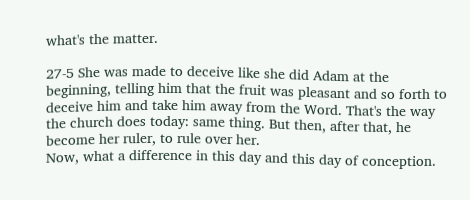what's the matter.

27-5 She was made to deceive like she did Adam at the beginning, telling him that the fruit was pleasant and so forth to deceive him and take him away from the Word. That's the way the church does today: same thing. But then, after that, he become her ruler, to rule over her.
Now, what a difference in this day and this day of conception.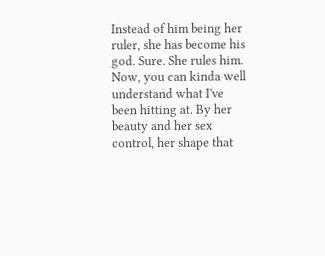Instead of him being her ruler, she has become his god. Sure. She rules him. Now, you can kinda well understand what I've been hitting at. By her beauty and her sex control, her shape that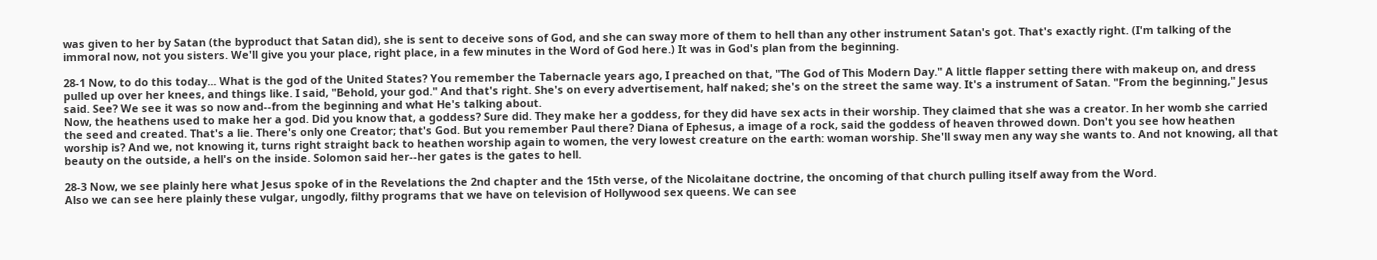was given to her by Satan (the byproduct that Satan did), she is sent to deceive sons of God, and she can sway more of them to hell than any other instrument Satan's got. That's exactly right. (I'm talking of the immoral now, not you sisters. We'll give you your place, right place, in a few minutes in the Word of God here.) It was in God's plan from the beginning.

28-1 Now, to do this today... What is the god of the United States? You remember the Tabernacle years ago, I preached on that, "The God of This Modern Day." A little flapper setting there with makeup on, and dress pulled up over her knees, and things like. I said, "Behold, your god." And that's right. She's on every advertisement, half naked; she's on the street the same way. It's a instrument of Satan. "From the beginning," Jesus said. See? We see it was so now and--from the beginning and what He's talking about.
Now, the heathens used to make her a god. Did you know that, a goddess? Sure did. They make her a goddess, for they did have sex acts in their worship. They claimed that she was a creator. In her womb she carried the seed and created. That's a lie. There's only one Creator; that's God. But you remember Paul there? Diana of Ephesus, a image of a rock, said the goddess of heaven throwed down. Don't you see how heathen worship is? And we, not knowing it, turns right straight back to heathen worship again to women, the very lowest creature on the earth: woman worship. She'll sway men any way she wants to. And not knowing, all that beauty on the outside, a hell's on the inside. Solomon said her--her gates is the gates to hell.

28-3 Now, we see plainly here what Jesus spoke of in the Revelations the 2nd chapter and the 15th verse, of the Nicolaitane doctrine, the oncoming of that church pulling itself away from the Word.
Also we can see here plainly these vulgar, ungodly, filthy programs that we have on television of Hollywood sex queens. We can see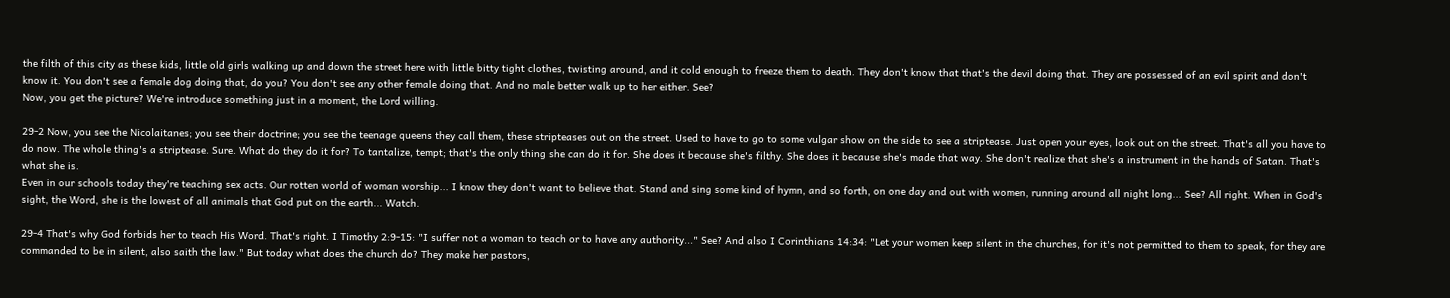the filth of this city as these kids, little old girls walking up and down the street here with little bitty tight clothes, twisting around, and it cold enough to freeze them to death. They don't know that that's the devil doing that. They are possessed of an evil spirit and don't know it. You don't see a female dog doing that, do you? You don't see any other female doing that. And no male better walk up to her either. See?
Now, you get the picture? We're introduce something just in a moment, the Lord willing.

29-2 Now, you see the Nicolaitanes; you see their doctrine; you see the teenage queens they call them, these stripteases out on the street. Used to have to go to some vulgar show on the side to see a striptease. Just open your eyes, look out on the street. That's all you have to do now. The whole thing's a striptease. Sure. What do they do it for? To tantalize, tempt; that's the only thing she can do it for. She does it because she's filthy. She does it because she's made that way. She don't realize that she's a instrument in the hands of Satan. That's what she is.
Even in our schools today they're teaching sex acts. Our rotten world of woman worship... I know they don't want to believe that. Stand and sing some kind of hymn, and so forth, on one day and out with women, running around all night long... See? All right. When in God's sight, the Word, she is the lowest of all animals that God put on the earth... Watch.

29-4 That's why God forbids her to teach His Word. That's right. I Timothy 2:9-15: "I suffer not a woman to teach or to have any authority..." See? And also I Corinthians 14:34: "Let your women keep silent in the churches, for it's not permitted to them to speak, for they are commanded to be in silent, also saith the law." But today what does the church do? They make her pastors,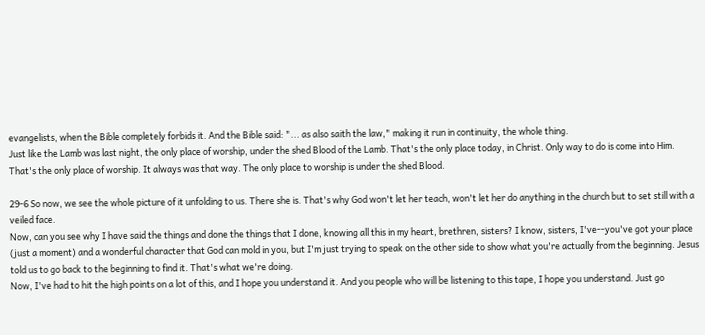evangelists, when the Bible completely forbids it. And the Bible said: "... as also saith the law," making it run in continuity, the whole thing.
Just like the Lamb was last night, the only place of worship, under the shed Blood of the Lamb. That's the only place today, in Christ. Only way to do is come into Him. That's the only place of worship. It always was that way. The only place to worship is under the shed Blood.

29-6 So now, we see the whole picture of it unfolding to us. There she is. That's why God won't let her teach, won't let her do anything in the church but to set still with a veiled face.
Now, can you see why I have said the things and done the things that I done, knowing all this in my heart, brethren, sisters? I know, sisters, I've--you've got your place (just a moment) and a wonderful character that God can mold in you, but I'm just trying to speak on the other side to show what you're actually from the beginning. Jesus told us to go back to the beginning to find it. That's what we're doing.
Now, I've had to hit the high points on a lot of this, and I hope you understand it. And you people who will be listening to this tape, I hope you understand. Just go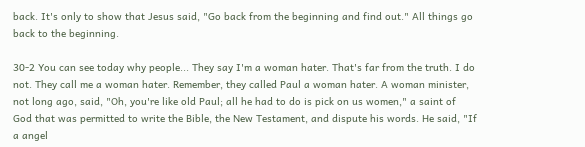back. It's only to show that Jesus said, "Go back from the beginning and find out." All things go back to the beginning.

30-2 You can see today why people... They say I'm a woman hater. That's far from the truth. I do not. They call me a woman hater. Remember, they called Paul a woman hater. A woman minister, not long ago, said, "Oh, you're like old Paul; all he had to do is pick on us women," a saint of God that was permitted to write the Bible, the New Testament, and dispute his words. He said, "If a angel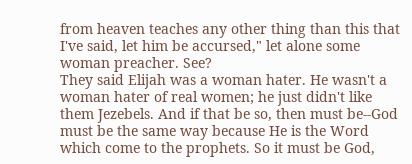from heaven teaches any other thing than this that I've said, let him be accursed," let alone some woman preacher. See?
They said Elijah was a woman hater. He wasn't a woman hater of real women; he just didn't like them Jezebels. And if that be so, then must be--God must be the same way because He is the Word which come to the prophets. So it must be God,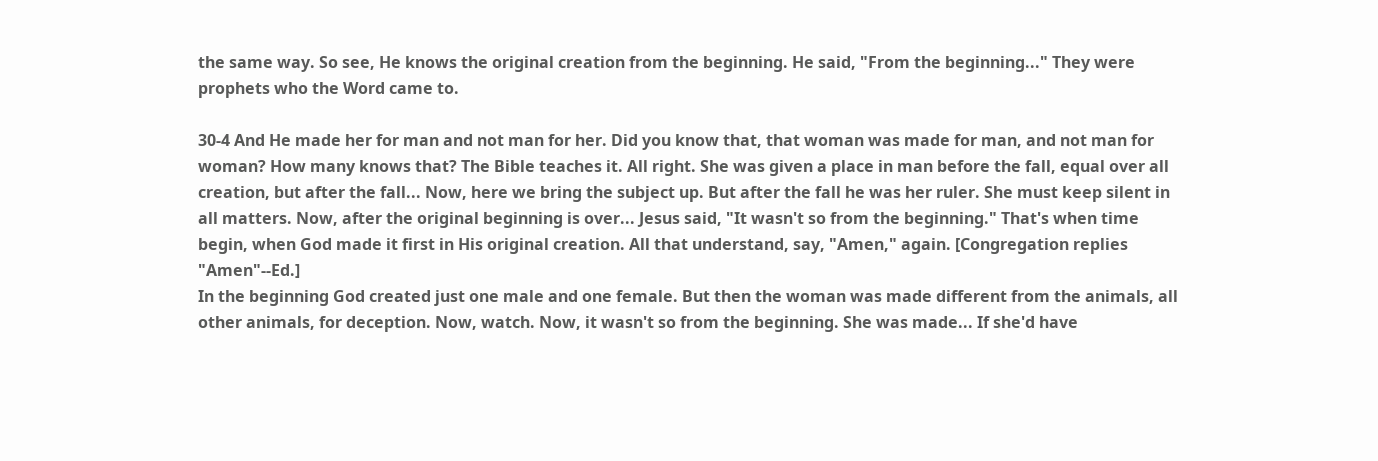the same way. So see, He knows the original creation from the beginning. He said, "From the beginning..." They were prophets who the Word came to.

30-4 And He made her for man and not man for her. Did you know that, that woman was made for man, and not man for woman? How many knows that? The Bible teaches it. All right. She was given a place in man before the fall, equal over all creation, but after the fall... Now, here we bring the subject up. But after the fall he was her ruler. She must keep silent in all matters. Now, after the original beginning is over... Jesus said, "It wasn't so from the beginning." That's when time begin, when God made it first in His original creation. All that understand, say, "Amen," again. [Congregation replies "Amen"--Ed.]
In the beginning God created just one male and one female. But then the woman was made different from the animals, all other animals, for deception. Now, watch. Now, it wasn't so from the beginning. She was made... If she'd have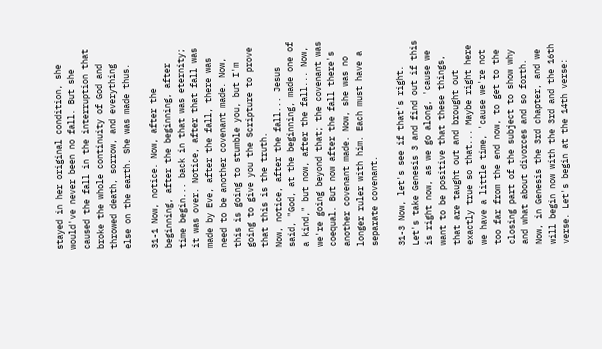stayed in her original condition, she would've never been no fall. But she caused the fall in the interruption that broke the whole continuity of God and throwed death, sorrow, and everything else on the earth. She was made thus.

31-1 Now, notice. Now, after the beginning, after the beginning, after time begin... back in that was eternity; it was over. Notice, after that fall was made by Eve, after the fall, there was need to be another covenant made. Now, this is going to stumble you, but I'm going to give you the Scripture to prove that this is the truth.
Now, notice, after the fall... Jesus said, "God, at the beginning, made one of a kind," but now, after the fall... Now, we're going beyond that; the covenant was coequal. But now after the fall there's another covenant made. Now, she was no longer ruler with him. Each must have a separate covenant.

31-3 Now, let's see if that's right. Let's take Genesis 3 and find out if this is right now, as we go along, 'cause we want to be positive that these things, that are taught out and brought out exactly true so that... Maybe right here we have a little time, 'cause we're not too far from the end now, to get to the closing part of the subject to show why and what about divorces and so forth.
Now, in Genesis the 3rd chapter, and we will begin now with the 3rd and the 16th verse. Let's begin at the 14th verse: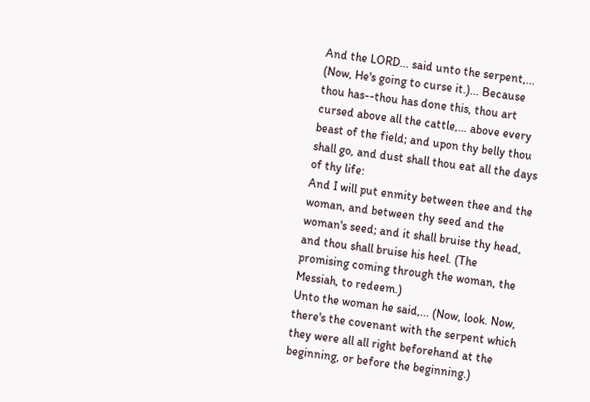And the LORD... said unto the serpent,... (Now, He's going to curse it.)... Because thou has--thou has done this, thou art cursed above all the cattle,... above every beast of the field; and upon thy belly thou shall go, and dust shall thou eat all the days of thy life:
And I will put enmity between thee and the woman, and between thy seed and the woman's seed; and it shall bruise thy head, and thou shall bruise his heel. (The promising coming through the woman, the Messiah, to redeem.)
Unto the woman he said,... (Now, look. Now, there's the covenant with the serpent which they were all all right beforehand at the beginning, or before the beginning.)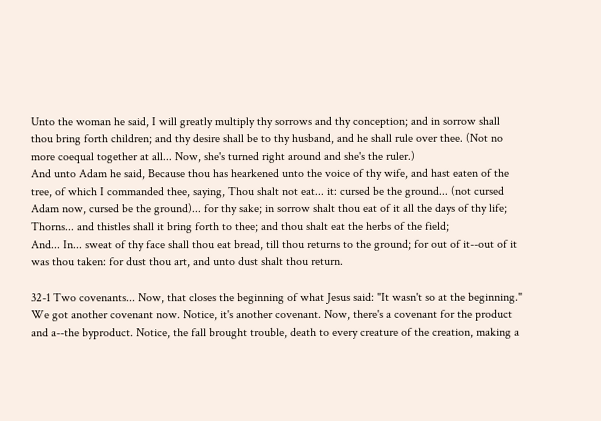Unto the woman he said, I will greatly multiply thy sorrows and thy conception; and in sorrow shall thou bring forth children; and thy desire shall be to thy husband, and he shall rule over thee. (Not no more coequal together at all... Now, she's turned right around and she's the ruler.)
And unto Adam he said, Because thou has hearkened unto the voice of thy wife, and hast eaten of the tree, of which I commanded thee, saying, Thou shalt not eat... it: cursed be the ground... (not cursed Adam now, cursed be the ground)... for thy sake; in sorrow shalt thou eat of it all the days of thy life;
Thorns... and thistles shall it bring forth to thee; and thou shalt eat the herbs of the field;
And... In... sweat of thy face shall thou eat bread, till thou returns to the ground; for out of it--out of it was thou taken: for dust thou art, and unto dust shalt thou return.

32-1 Two covenants... Now, that closes the beginning of what Jesus said: "It wasn't so at the beginning." We got another covenant now. Notice, it's another covenant. Now, there's a covenant for the product and a--the byproduct. Notice, the fall brought trouble, death to every creature of the creation, making a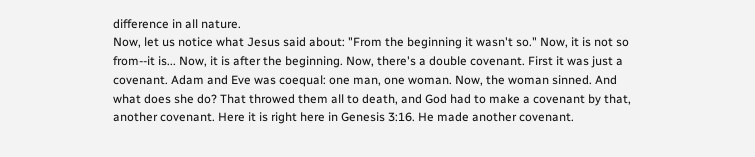difference in all nature.
Now, let us notice what Jesus said about: "From the beginning it wasn't so." Now, it is not so from--it is... Now, it is after the beginning. Now, there's a double covenant. First it was just a covenant. Adam and Eve was coequal: one man, one woman. Now, the woman sinned. And what does she do? That throwed them all to death, and God had to make a covenant by that, another covenant. Here it is right here in Genesis 3:16. He made another covenant.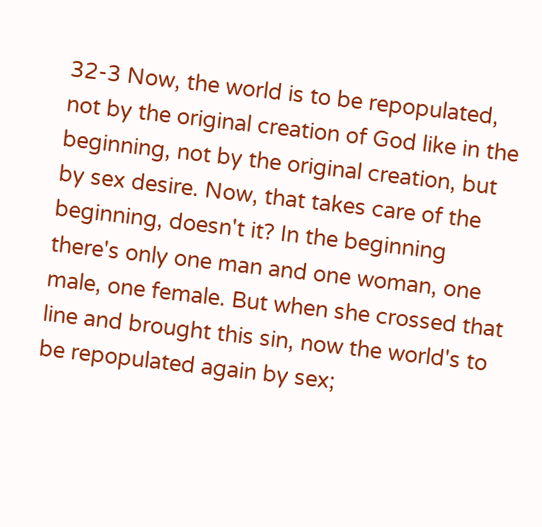32-3 Now, the world is to be repopulated, not by the original creation of God like in the beginning, not by the original creation, but by sex desire. Now, that takes care of the beginning, doesn't it? In the beginning there's only one man and one woman, one male, one female. But when she crossed that line and brought this sin, now the world's to be repopulated again by sex;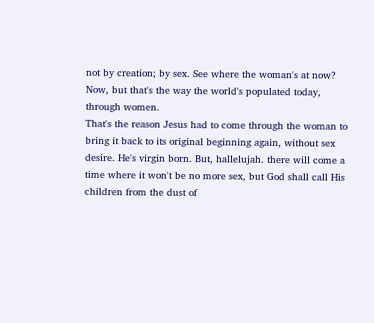not by creation; by sex. See where the woman's at now? Now, but that's the way the world's populated today, through women.
That's the reason Jesus had to come through the woman to bring it back to its original beginning again, without sex desire. He's virgin born. But, hallelujah. there will come a time where it won't be no more sex, but God shall call His children from the dust of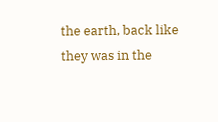the earth, back like they was in the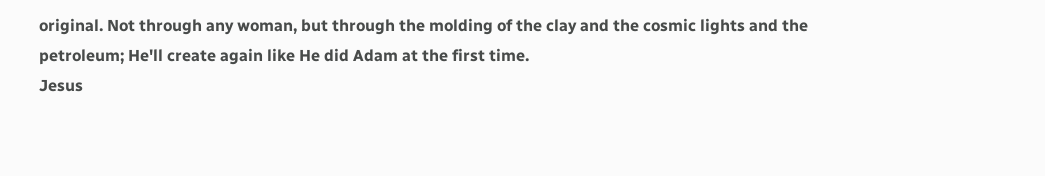original. Not through any woman, but through the molding of the clay and the cosmic lights and the petroleum; He'll create again like He did Adam at the first time.
Jesus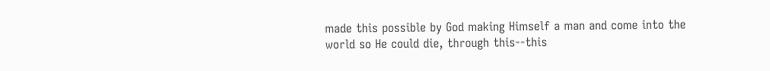made this possible by God making Himself a man and come into the world so He could die, through this--this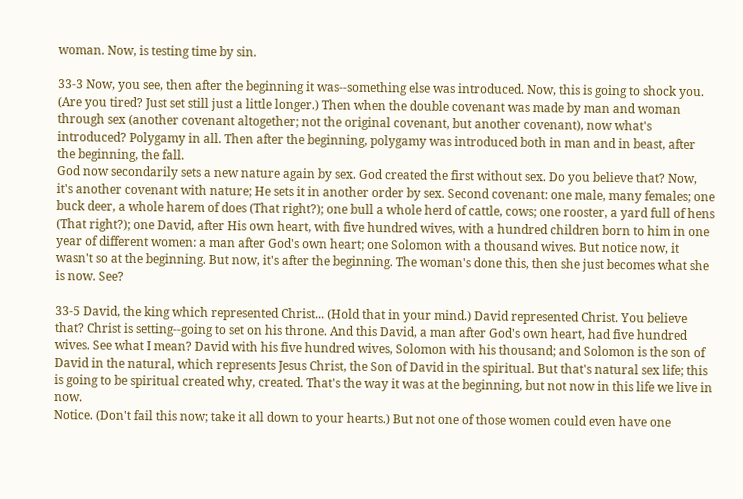woman. Now, is testing time by sin.

33-3 Now, you see, then after the beginning it was--something else was introduced. Now, this is going to shock you. (Are you tired? Just set still just a little longer.) Then when the double covenant was made by man and woman through sex (another covenant altogether; not the original covenant, but another covenant), now what's introduced? Polygamy in all. Then after the beginning, polygamy was introduced both in man and in beast, after the beginning, the fall.
God now secondarily sets a new nature again by sex. God created the first without sex. Do you believe that? Now, it's another covenant with nature; He sets it in another order by sex. Second covenant: one male, many females; one buck deer, a whole harem of does (That right?); one bull a whole herd of cattle, cows; one rooster, a yard full of hens (That right?); one David, after His own heart, with five hundred wives, with a hundred children born to him in one year of different women: a man after God's own heart; one Solomon with a thousand wives. But notice now, it wasn't so at the beginning. But now, it's after the beginning. The woman's done this, then she just becomes what she is now. See?

33-5 David, the king which represented Christ... (Hold that in your mind.) David represented Christ. You believe that? Christ is setting--going to set on his throne. And this David, a man after God's own heart, had five hundred wives. See what I mean? David with his five hundred wives, Solomon with his thousand; and Solomon is the son of David in the natural, which represents Jesus Christ, the Son of David in the spiritual. But that's natural sex life; this is going to be spiritual created why, created. That's the way it was at the beginning, but not now in this life we live in now.
Notice. (Don't fail this now; take it all down to your hearts.) But not one of those women could even have one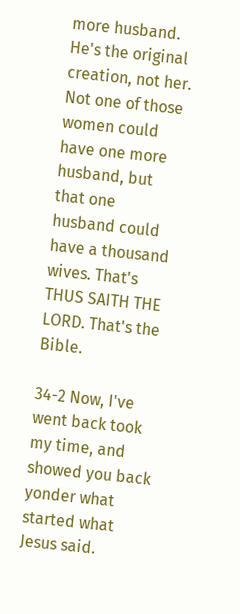more husband. He's the original creation, not her. Not one of those women could have one more husband, but that one husband could have a thousand wives. That's THUS SAITH THE LORD. That's the Bible.

34-2 Now, I've went back took my time, and showed you back yonder what started what Jesus said.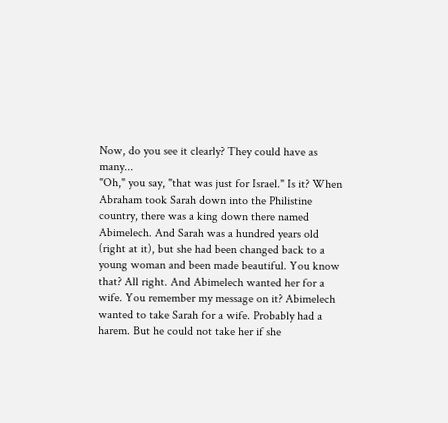Now, do you see it clearly? They could have as many...
"Oh," you say, "that was just for Israel." Is it? When Abraham took Sarah down into the Philistine country, there was a king down there named Abimelech. And Sarah was a hundred years old (right at it), but she had been changed back to a young woman and been made beautiful. You know that? All right. And Abimelech wanted her for a wife. You remember my message on it? Abimelech wanted to take Sarah for a wife. Probably had a harem. But he could not take her if she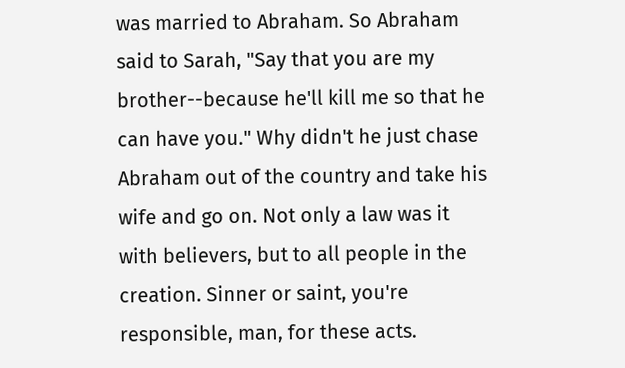was married to Abraham. So Abraham said to Sarah, "Say that you are my brother--because he'll kill me so that he can have you." Why didn't he just chase Abraham out of the country and take his wife and go on. Not only a law was it with believers, but to all people in the creation. Sinner or saint, you're responsible, man, for these acts.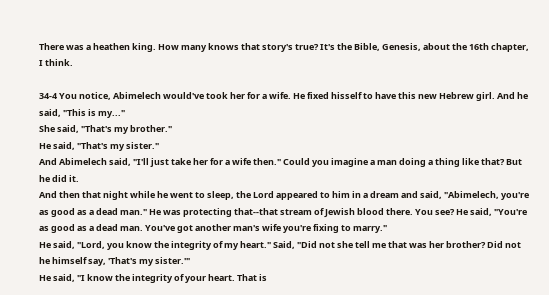There was a heathen king. How many knows that story's true? It's the Bible, Genesis, about the 16th chapter, I think.

34-4 You notice, Abimelech would've took her for a wife. He fixed hisself to have this new Hebrew girl. And he said, "This is my..."
She said, "That's my brother."
He said, "That's my sister."
And Abimelech said, "I'll just take her for a wife then." Could you imagine a man doing a thing like that? But he did it.
And then that night while he went to sleep, the Lord appeared to him in a dream and said, "Abimelech, you're as good as a dead man." He was protecting that--that stream of Jewish blood there. You see? He said, "You're as good as a dead man. You've got another man's wife you're fixing to marry."
He said, "Lord, you know the integrity of my heart." Said, "Did not she tell me that was her brother? Did not he himself say, 'That's my sister.'"
He said, "I know the integrity of your heart. That is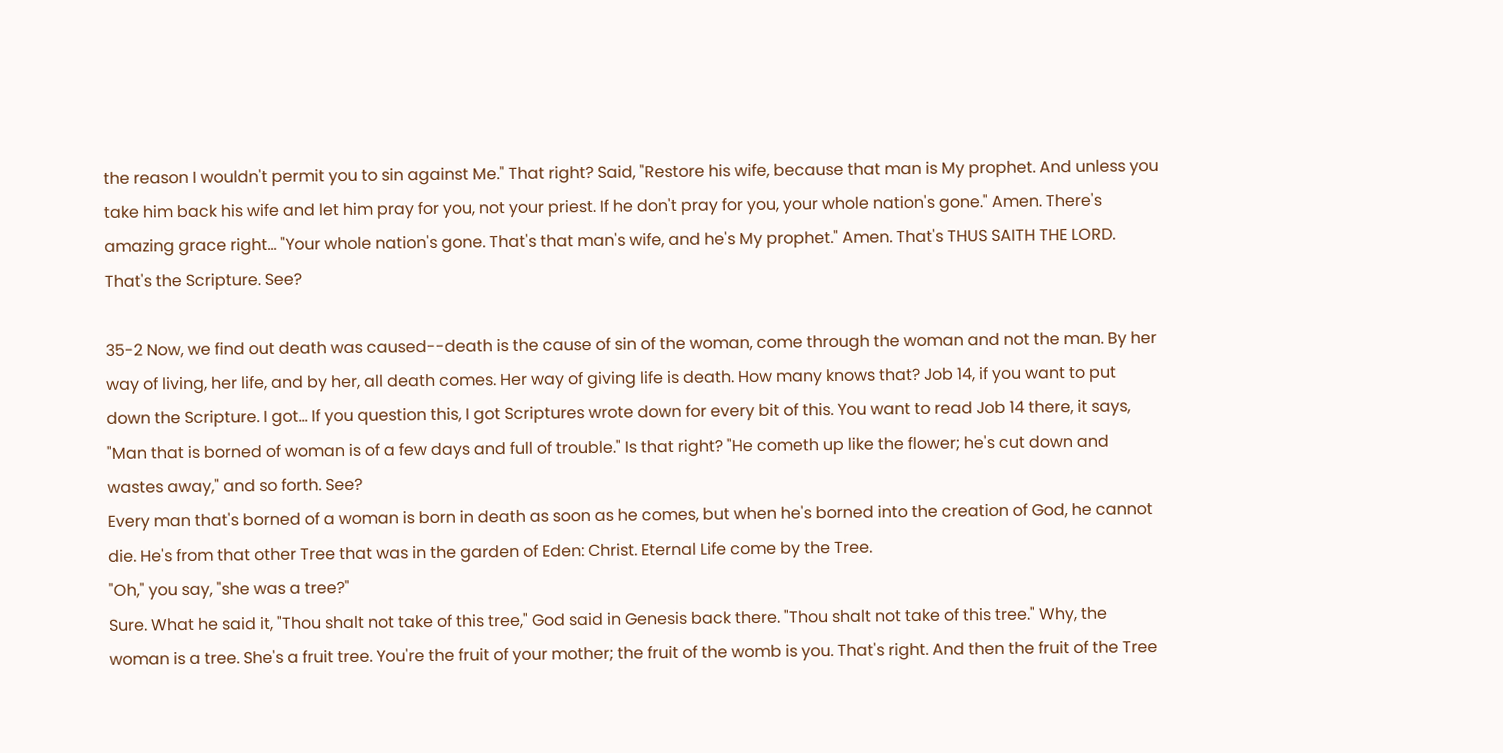the reason I wouldn't permit you to sin against Me." That right? Said, "Restore his wife, because that man is My prophet. And unless you take him back his wife and let him pray for you, not your priest. If he don't pray for you, your whole nation's gone." Amen. There's amazing grace right... "Your whole nation's gone. That's that man's wife, and he's My prophet." Amen. That's THUS SAITH THE LORD. That's the Scripture. See?

35-2 Now, we find out death was caused--death is the cause of sin of the woman, come through the woman and not the man. By her way of living, her life, and by her, all death comes. Her way of giving life is death. How many knows that? Job 14, if you want to put down the Scripture. I got... If you question this, I got Scriptures wrote down for every bit of this. You want to read Job 14 there, it says, "Man that is borned of woman is of a few days and full of trouble." Is that right? "He cometh up like the flower; he's cut down and wastes away," and so forth. See?
Every man that's borned of a woman is born in death as soon as he comes, but when he's borned into the creation of God, he cannot die. He's from that other Tree that was in the garden of Eden: Christ. Eternal Life come by the Tree.
"Oh," you say, "she was a tree?"
Sure. What he said it, "Thou shalt not take of this tree," God said in Genesis back there. "Thou shalt not take of this tree." Why, the woman is a tree. She's a fruit tree. You're the fruit of your mother; the fruit of the womb is you. That's right. And then the fruit of the Tree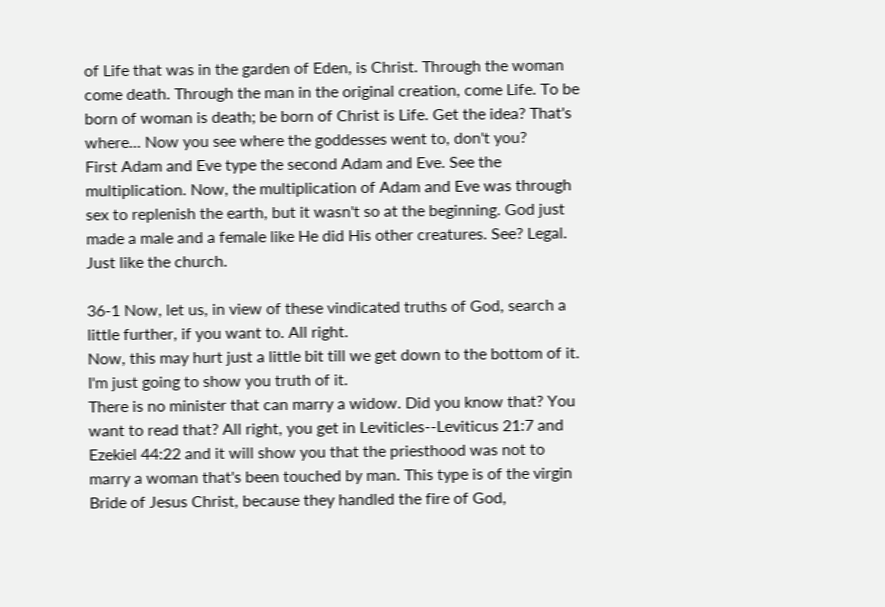of Life that was in the garden of Eden, is Christ. Through the woman come death. Through the man in the original creation, come Life. To be born of woman is death; be born of Christ is Life. Get the idea? That's where... Now you see where the goddesses went to, don't you?
First Adam and Eve type the second Adam and Eve. See the multiplication. Now, the multiplication of Adam and Eve was through sex to replenish the earth, but it wasn't so at the beginning. God just made a male and a female like He did His other creatures. See? Legal. Just like the church.

36-1 Now, let us, in view of these vindicated truths of God, search a little further, if you want to. All right.
Now, this may hurt just a little bit till we get down to the bottom of it. I'm just going to show you truth of it.
There is no minister that can marry a widow. Did you know that? You want to read that? All right, you get in Leviticles--Leviticus 21:7 and Ezekiel 44:22 and it will show you that the priesthood was not to marry a woman that's been touched by man. This type is of the virgin Bride of Jesus Christ, because they handled the fire of God,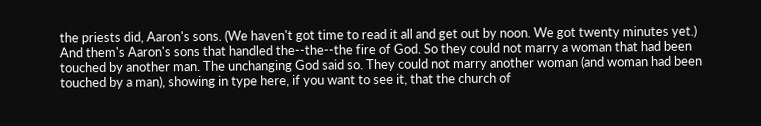the priests did, Aaron's sons. (We haven't got time to read it all and get out by noon. We got twenty minutes yet.) And them's Aaron's sons that handled the--the--the fire of God. So they could not marry a woman that had been touched by another man. The unchanging God said so. They could not marry another woman (and woman had been touched by a man), showing in type here, if you want to see it, that the church of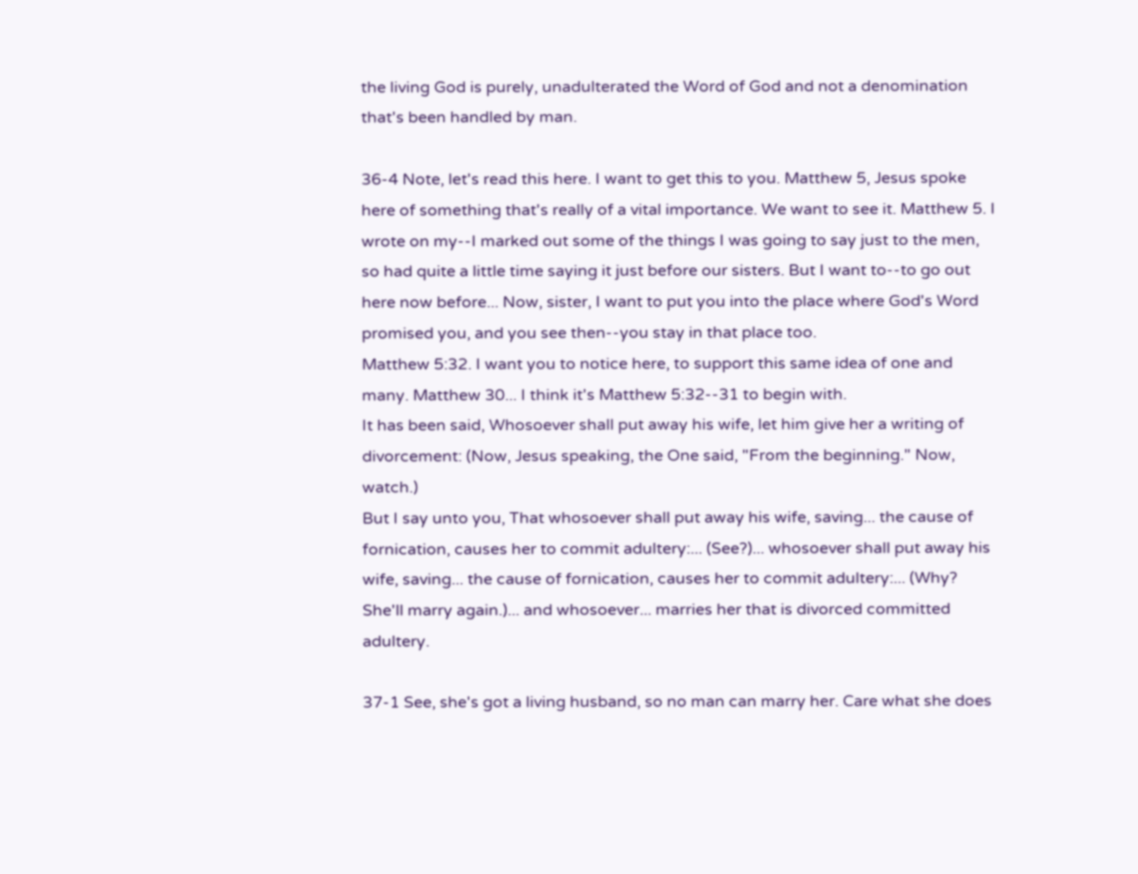the living God is purely, unadulterated the Word of God and not a denomination that's been handled by man.

36-4 Note, let's read this here. I want to get this to you. Matthew 5, Jesus spoke here of something that's really of a vital importance. We want to see it. Matthew 5. I wrote on my--I marked out some of the things I was going to say just to the men, so had quite a little time saying it just before our sisters. But I want to--to go out here now before... Now, sister, I want to put you into the place where God's Word promised you, and you see then--you stay in that place too.
Matthew 5:32. I want you to notice here, to support this same idea of one and many. Matthew 30... I think it's Matthew 5:32--31 to begin with.
It has been said, Whosoever shall put away his wife, let him give her a writing of divorcement: (Now, Jesus speaking, the One said, "From the beginning." Now, watch.)
But I say unto you, That whosoever shall put away his wife, saving... the cause of fornication, causes her to commit adultery:... (See?)... whosoever shall put away his wife, saving... the cause of fornication, causes her to commit adultery:... (Why? She'll marry again.)... and whosoever... marries her that is divorced committed adultery.

37-1 See, she's got a living husband, so no man can marry her. Care what she does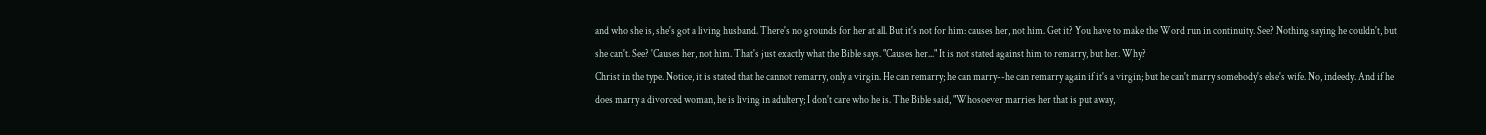and who she is, she's got a living husband. There's no grounds for her at all. But it's not for him: causes her, not him. Get it? You have to make the Word run in continuity. See? Nothing saying he couldn't, but she can't. See? 'Causes her, not him. That's just exactly what the Bible says. "Causes her..." It is not stated against him to remarry, but her. Why?
Christ in the type. Notice, it is stated that he cannot remarry, only a virgin. He can remarry; he can marry--he can remarry again if it's a virgin; but he can't marry somebody's else's wife. No, indeedy. And if he does marry a divorced woman, he is living in adultery; I don't care who he is. The Bible said, "Whosoever marries her that is put away,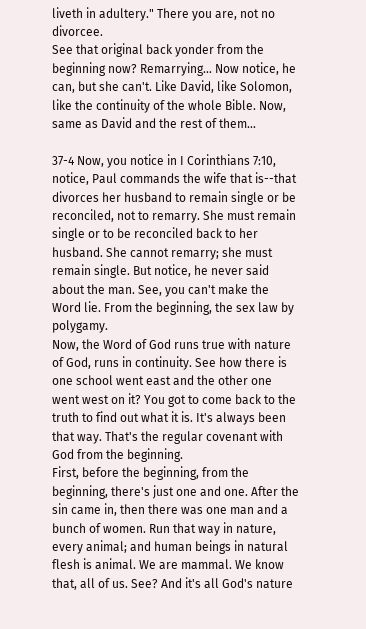liveth in adultery." There you are, not no divorcee.
See that original back yonder from the beginning now? Remarrying... Now notice, he can, but she can't. Like David, like Solomon, like the continuity of the whole Bible. Now, same as David and the rest of them...

37-4 Now, you notice in I Corinthians 7:10, notice, Paul commands the wife that is--that divorces her husband to remain single or be reconciled, not to remarry. She must remain single or to be reconciled back to her husband. She cannot remarry; she must remain single. But notice, he never said about the man. See, you can't make the Word lie. From the beginning, the sex law by polygamy.
Now, the Word of God runs true with nature of God, runs in continuity. See how there is one school went east and the other one went west on it? You got to come back to the truth to find out what it is. It's always been that way. That's the regular covenant with God from the beginning.
First, before the beginning, from the beginning, there's just one and one. After the sin came in, then there was one man and a bunch of women. Run that way in nature, every animal; and human beings in natural flesh is animal. We are mammal. We know that, all of us. See? And it's all God's nature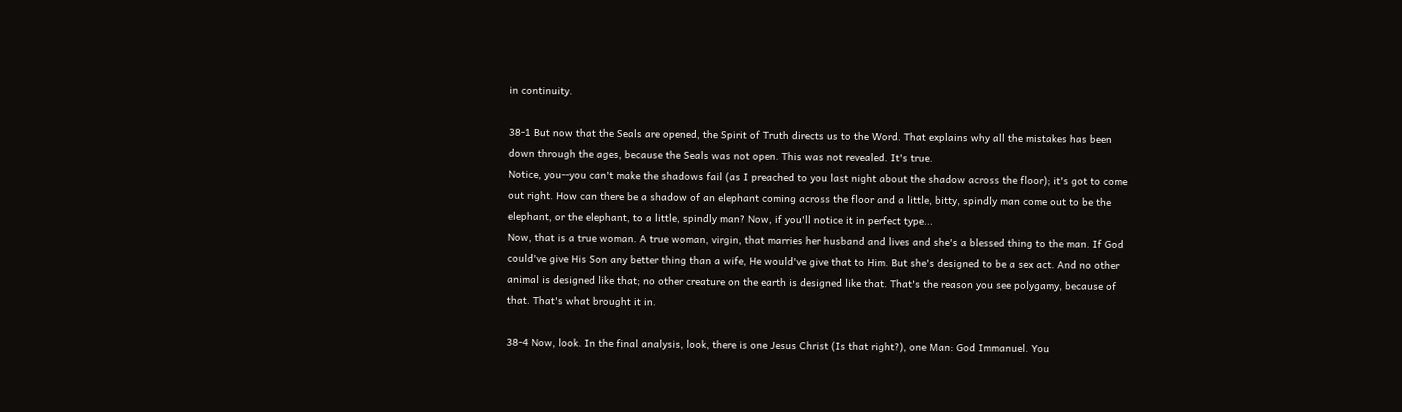in continuity.

38-1 But now that the Seals are opened, the Spirit of Truth directs us to the Word. That explains why all the mistakes has been down through the ages, because the Seals was not open. This was not revealed. It's true.
Notice, you--you can't make the shadows fail (as I preached to you last night about the shadow across the floor); it's got to come out right. How can there be a shadow of an elephant coming across the floor and a little, bitty, spindly man come out to be the elephant, or the elephant, to a little, spindly man? Now, if you'll notice it in perfect type...
Now, that is a true woman. A true woman, virgin, that marries her husband and lives and she's a blessed thing to the man. If God could've give His Son any better thing than a wife, He would've give that to Him. But she's designed to be a sex act. And no other animal is designed like that; no other creature on the earth is designed like that. That's the reason you see polygamy, because of that. That's what brought it in.

38-4 Now, look. In the final analysis, look, there is one Jesus Christ (Is that right?), one Man: God Immanuel. You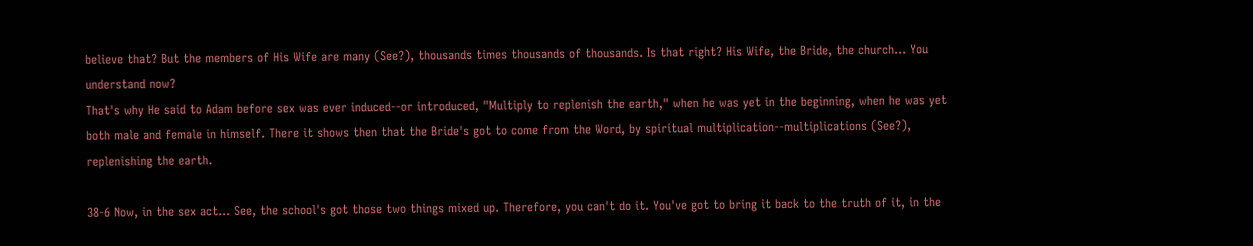believe that? But the members of His Wife are many (See?), thousands times thousands of thousands. Is that right? His Wife, the Bride, the church... You understand now?
That's why He said to Adam before sex was ever induced--or introduced, "Multiply to replenish the earth," when he was yet in the beginning, when he was yet both male and female in himself. There it shows then that the Bride's got to come from the Word, by spiritual multiplication--multiplications (See?), replenishing the earth.

38-6 Now, in the sex act... See, the school's got those two things mixed up. Therefore, you can't do it. You've got to bring it back to the truth of it, in the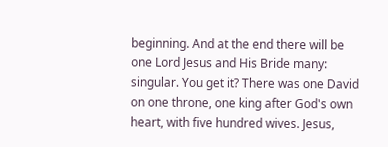beginning. And at the end there will be one Lord Jesus and His Bride many: singular. You get it? There was one David on one throne, one king after God's own heart, with five hundred wives. Jesus,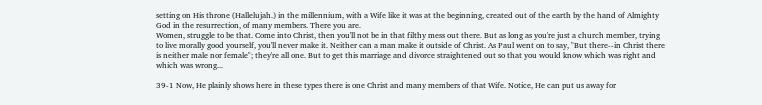setting on His throne (Hallelujah.) in the millennium, with a Wife like it was at the beginning, created out of the earth by the hand of Almighty God in the resurrection, of many members. There you are.
Women, struggle to be that. Come into Christ, then you'll not be in that filthy mess out there. But as long as you're just a church member, trying to live morally good yourself, you'll never make it. Neither can a man make it outside of Christ. As Paul went on to say, "But there--in Christ there is neither male nor female"; they're all one. But to get this marriage and divorce straightened out so that you would know which was right and which was wrong...

39-1 Now, He plainly shows here in these types there is one Christ and many members of that Wife. Notice, He can put us away for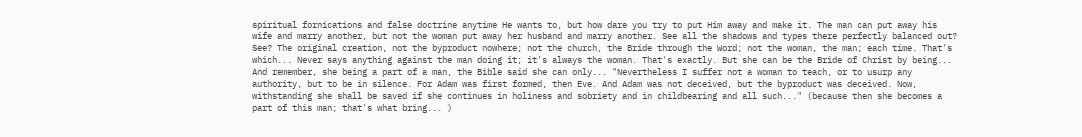spiritual fornications and false doctrine anytime He wants to, but how dare you try to put Him away and make it. The man can put away his wife and marry another, but not the woman put away her husband and marry another. See all the shadows and types there perfectly balanced out? See? The original creation, not the byproduct nowhere; not the church, the Bride through the Word; not the woman, the man; each time. That's which... Never says anything against the man doing it; it's always the woman. That's exactly. But she can be the Bride of Christ by being... And remember, she being a part of a man, the Bible said she can only... "Nevertheless I suffer not a woman to teach, or to usurp any authority, but to be in silence. For Adam was first formed, then Eve. And Adam was not deceived, but the byproduct was deceived. Now, withstanding she shall be saved if she continues in holiness and sobriety and in childbearing and all such..." (because then she becomes a part of this man; that's what bring... )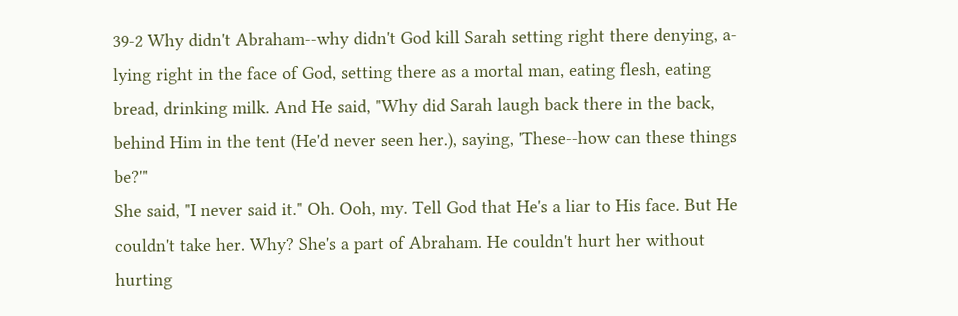39-2 Why didn't Abraham--why didn't God kill Sarah setting right there denying, a-lying right in the face of God, setting there as a mortal man, eating flesh, eating bread, drinking milk. And He said, "Why did Sarah laugh back there in the back, behind Him in the tent (He'd never seen her.), saying, 'These--how can these things be?'"
She said, "I never said it." Oh. Ooh, my. Tell God that He's a liar to His face. But He couldn't take her. Why? She's a part of Abraham. He couldn't hurt her without hurting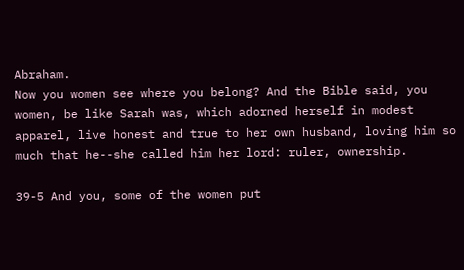Abraham.
Now you women see where you belong? And the Bible said, you women, be like Sarah was, which adorned herself in modest apparel, live honest and true to her own husband, loving him so much that he--she called him her lord: ruler, ownership.

39-5 And you, some of the women put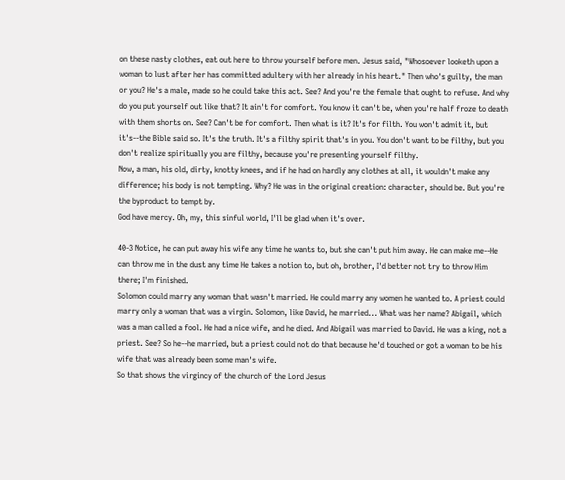on these nasty clothes, eat out here to throw yourself before men. Jesus said, "Whosoever looketh upon a woman to lust after her has committed adultery with her already in his heart." Then who's guilty, the man or you? He's a male, made so he could take this act. See? And you're the female that ought to refuse. And why do you put yourself out like that? It ain't for comfort. You know it can't be, when you're half froze to death with them shorts on. See? Can't be for comfort. Then what is it? It's for filth. You won't admit it, but it's--the Bible said so. It's the truth. It's a filthy spirit that's in you. You don't want to be filthy, but you don't realize spiritually you are filthy, because you're presenting yourself filthy.
Now, a man, his old, dirty, knotty knees, and if he had on hardly any clothes at all, it wouldn't make any difference; his body is not tempting. Why? He was in the original creation: character, should be. But you're the byproduct to tempt by.
God have mercy. Oh, my, this sinful world, I'll be glad when it's over.

40-3 Notice, he can put away his wife any time he wants to, but she can't put him away. He can make me--He can throw me in the dust any time He takes a notion to, but oh, brother, I'd better not try to throw Him there; I'm finished.
Solomon could marry any woman that wasn't married. He could marry any women he wanted to. A priest could marry only a woman that was a virgin. Solomon, like David, he married... What was her name? Abigail, which was a man called a fool. He had a nice wife, and he died. And Abigail was married to David. He was a king, not a priest. See? So he--he married, but a priest could not do that because he'd touched or got a woman to be his wife that was already been some man's wife.
So that shows the virgincy of the church of the Lord Jesus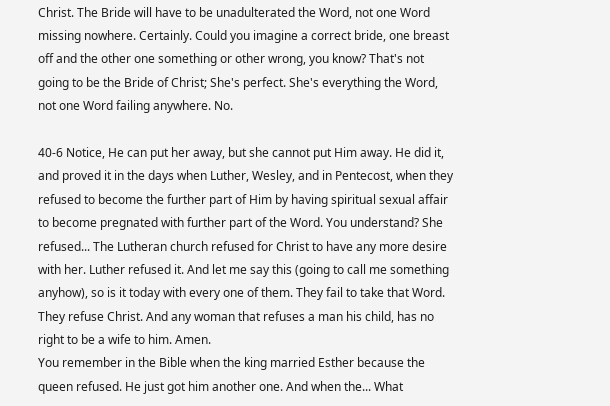Christ. The Bride will have to be unadulterated the Word, not one Word missing nowhere. Certainly. Could you imagine a correct bride, one breast off and the other one something or other wrong, you know? That's not going to be the Bride of Christ; She's perfect. She's everything the Word, not one Word failing anywhere. No.

40-6 Notice, He can put her away, but she cannot put Him away. He did it, and proved it in the days when Luther, Wesley, and in Pentecost, when they refused to become the further part of Him by having spiritual sexual affair to become pregnated with further part of the Word. You understand? She refused... The Lutheran church refused for Christ to have any more desire with her. Luther refused it. And let me say this (going to call me something anyhow), so is it today with every one of them. They fail to take that Word. They refuse Christ. And any woman that refuses a man his child, has no right to be a wife to him. Amen.
You remember in the Bible when the king married Esther because the queen refused. He just got him another one. And when the... What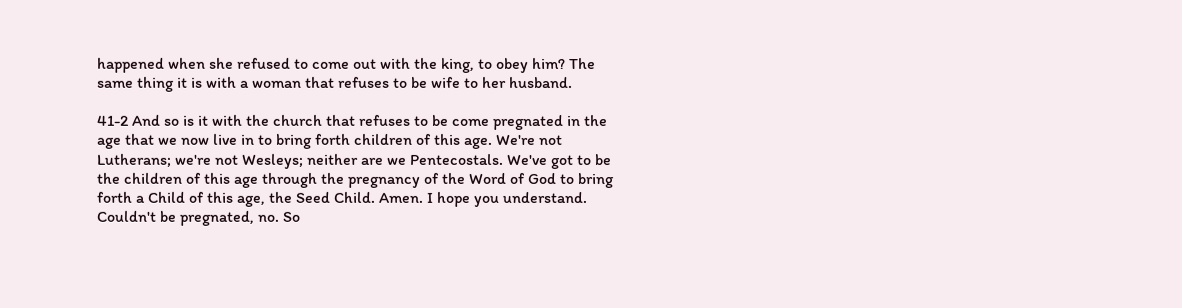happened when she refused to come out with the king, to obey him? The same thing it is with a woman that refuses to be wife to her husband.

41-2 And so is it with the church that refuses to be come pregnated in the age that we now live in to bring forth children of this age. We're not Lutherans; we're not Wesleys; neither are we Pentecostals. We've got to be the children of this age through the pregnancy of the Word of God to bring forth a Child of this age, the Seed Child. Amen. I hope you understand. Couldn't be pregnated, no. So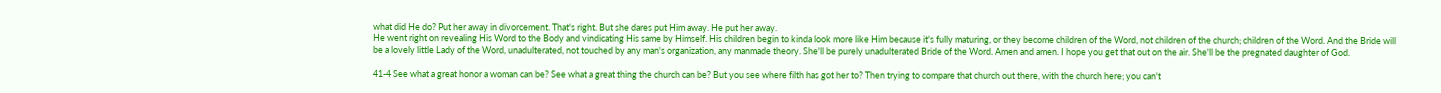what did He do? Put her away in divorcement. That's right. But she dares put Him away. He put her away.
He went right on revealing His Word to the Body and vindicating His same by Himself. His children begin to kinda look more like Him because it's fully maturing, or they become children of the Word, not children of the church; children of the Word. And the Bride will be a lovely little Lady of the Word, unadulterated, not touched by any man's organization, any manmade theory. She'll be purely unadulterated Bride of the Word. Amen and amen. I hope you get that out on the air. She'll be the pregnated daughter of God.

41-4 See what a great honor a woman can be? See what a great thing the church can be? But you see where filth has got her to? Then trying to compare that church out there, with the church here; you can't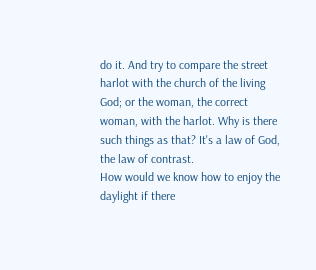do it. And try to compare the street harlot with the church of the living God; or the woman, the correct woman, with the harlot. Why is there such things as that? It's a law of God, the law of contrast.
How would we know how to enjoy the daylight if there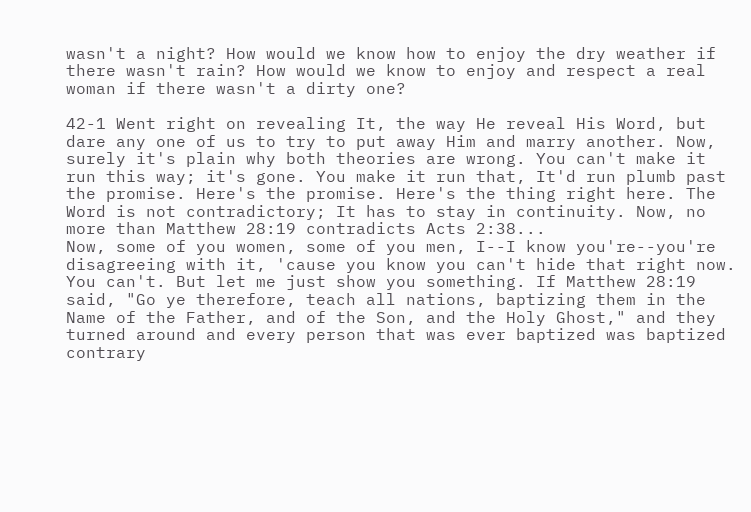wasn't a night? How would we know how to enjoy the dry weather if there wasn't rain? How would we know to enjoy and respect a real woman if there wasn't a dirty one?

42-1 Went right on revealing It, the way He reveal His Word, but dare any one of us to try to put away Him and marry another. Now, surely it's plain why both theories are wrong. You can't make it run this way; it's gone. You make it run that, It'd run plumb past the promise. Here's the promise. Here's the thing right here. The Word is not contradictory; It has to stay in continuity. Now, no more than Matthew 28:19 contradicts Acts 2:38...
Now, some of you women, some of you men, I--I know you're--you're disagreeing with it, 'cause you know you can't hide that right now. You can't. But let me just show you something. If Matthew 28:19 said, "Go ye therefore, teach all nations, baptizing them in the Name of the Father, and of the Son, and the Holy Ghost," and they turned around and every person that was ever baptized was baptized contrary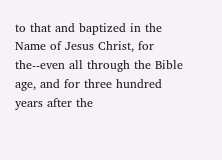to that and baptized in the Name of Jesus Christ, for the--even all through the Bible age, and for three hundred years after the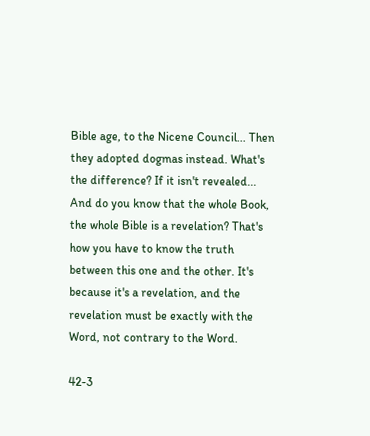Bible age, to the Nicene Council... Then they adopted dogmas instead. What's the difference? If it isn't revealed... And do you know that the whole Book, the whole Bible is a revelation? That's how you have to know the truth between this one and the other. It's because it's a revelation, and the revelation must be exactly with the Word, not contrary to the Word.

42-3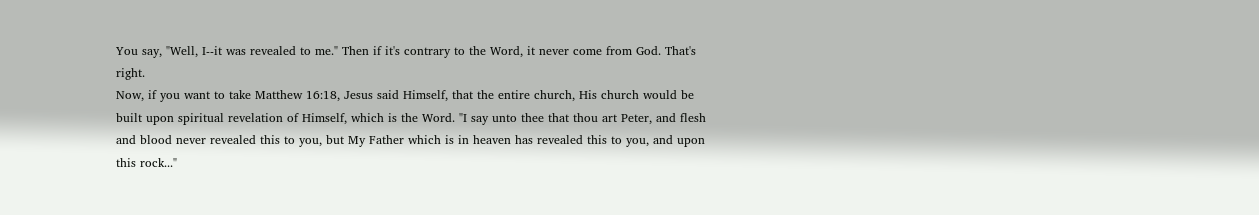You say, "Well, I--it was revealed to me." Then if it's contrary to the Word, it never come from God. That's right.
Now, if you want to take Matthew 16:18, Jesus said Himself, that the entire church, His church would be built upon spiritual revelation of Himself, which is the Word. "I say unto thee that thou art Peter, and flesh and blood never revealed this to you, but My Father which is in heaven has revealed this to you, and upon this rock..."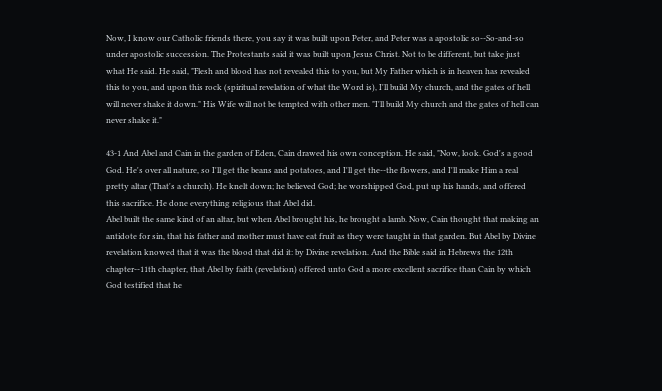Now, I know our Catholic friends there, you say it was built upon Peter, and Peter was a apostolic so--So-and-so under apostolic succession. The Protestants said it was built upon Jesus Christ. Not to be different, but take just what He said. He said, "Flesh and blood has not revealed this to you, but My Father which is in heaven has revealed this to you, and upon this rock (spiritual revelation of what the Word is), I'll build My church, and the gates of hell will never shake it down." His Wife will not be tempted with other men. "I'll build My church and the gates of hell can never shake it."

43-1 And Abel and Cain in the garden of Eden, Cain drawed his own conception. He said, "Now, look. God's a good God. He's over all nature, so I'll get the beans and potatoes, and I'll get the--the flowers, and I'll make Him a real pretty altar (That's a church). He knelt down; he believed God; he worshipped God, put up his hands, and offered this sacrifice. He done everything religious that Abel did.
Abel built the same kind of an altar, but when Abel brought his, he brought a lamb. Now, Cain thought that making an antidote for sin, that his father and mother must have eat fruit as they were taught in that garden. But Abel by Divine revelation knowed that it was the blood that did it: by Divine revelation. And the Bible said in Hebrews the 12th chapter--11th chapter, that Abel by faith (revelation) offered unto God a more excellent sacrifice than Cain by which God testified that he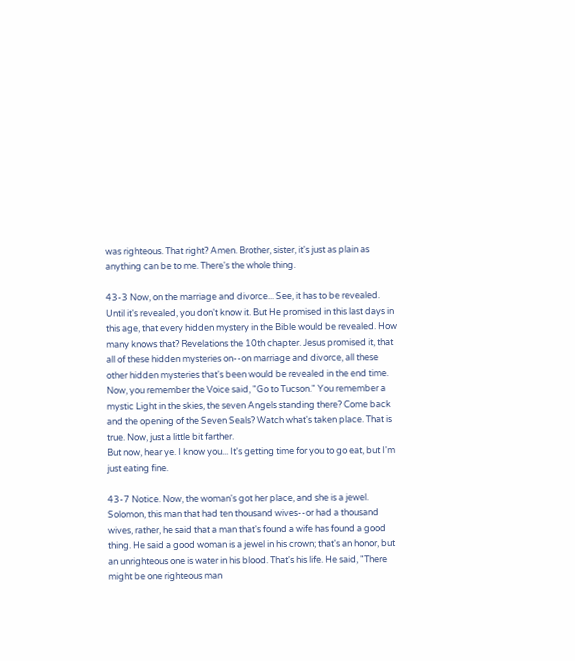was righteous. That right? Amen. Brother, sister, it's just as plain as anything can be to me. There's the whole thing.

43-3 Now, on the marriage and divorce... See, it has to be revealed. Until it's revealed, you don't know it. But He promised in this last days in this age, that every hidden mystery in the Bible would be revealed. How many knows that? Revelations the 10th chapter. Jesus promised it, that all of these hidden mysteries on--on marriage and divorce, all these other hidden mysteries that's been would be revealed in the end time.
Now, you remember the Voice said, "Go to Tucson." You remember a mystic Light in the skies, the seven Angels standing there? Come back and the opening of the Seven Seals? Watch what's taken place. That is true. Now, just a little bit farther.
But now, hear ye. I know you... It's getting time for you to go eat, but I'm just eating fine.

43-7 Notice. Now, the woman's got her place, and she is a jewel. Solomon, this man that had ten thousand wives--or had a thousand wives, rather, he said that a man that's found a wife has found a good thing. He said a good woman is a jewel in his crown; that's an honor, but an unrighteous one is water in his blood. That's his life. He said, "There might be one righteous man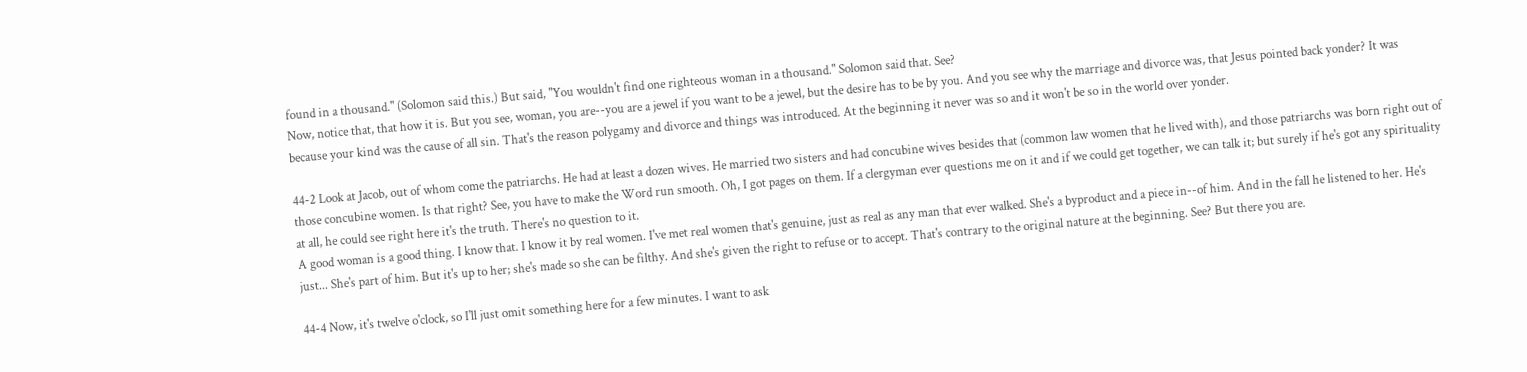found in a thousand." (Solomon said this.) But said, "You wouldn't find one righteous woman in a thousand." Solomon said that. See?
Now, notice that, that how it is. But you see, woman, you are--you are a jewel if you want to be a jewel, but the desire has to be by you. And you see why the marriage and divorce was, that Jesus pointed back yonder? It was because your kind was the cause of all sin. That's the reason polygamy and divorce and things was introduced. At the beginning it never was so and it won't be so in the world over yonder.

44-2 Look at Jacob, out of whom come the patriarchs. He had at least a dozen wives. He married two sisters and had concubine wives besides that (common law women that he lived with), and those patriarchs was born right out of those concubine women. Is that right? See, you have to make the Word run smooth. Oh, I got pages on them. If a clergyman ever questions me on it and if we could get together, we can talk it; but surely if he's got any spirituality at all, he could see right here it's the truth. There's no question to it.
A good woman is a good thing. I know that. I know it by real women. I've met real women that's genuine, just as real as any man that ever walked. She's a byproduct and a piece in--of him. And in the fall he listened to her. He's just... She's part of him. But it's up to her; she's made so she can be filthy. And she's given the right to refuse or to accept. That's contrary to the original nature at the beginning. See? But there you are.

44-4 Now, it's twelve o'clock, so I'll just omit something here for a few minutes. I want to ask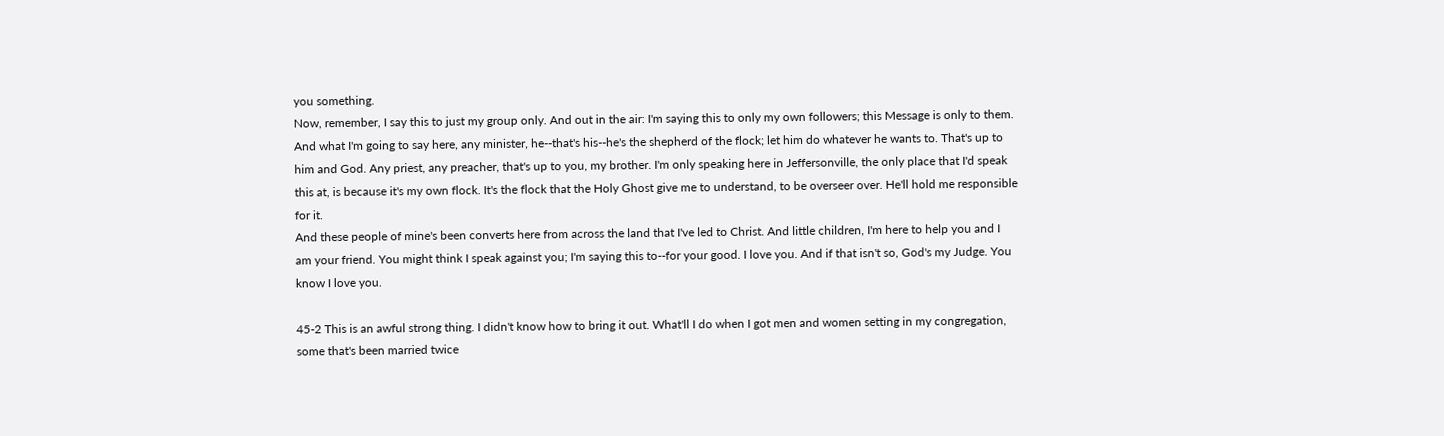you something.
Now, remember, I say this to just my group only. And out in the air: I'm saying this to only my own followers; this Message is only to them. And what I'm going to say here, any minister, he--that's his--he's the shepherd of the flock; let him do whatever he wants to. That's up to him and God. Any priest, any preacher, that's up to you, my brother. I'm only speaking here in Jeffersonville, the only place that I'd speak this at, is because it's my own flock. It's the flock that the Holy Ghost give me to understand, to be overseer over. He'll hold me responsible for it.
And these people of mine's been converts here from across the land that I've led to Christ. And little children, I'm here to help you and I am your friend. You might think I speak against you; I'm saying this to--for your good. I love you. And if that isn't so, God's my Judge. You know I love you.

45-2 This is an awful strong thing. I didn't know how to bring it out. What'll I do when I got men and women setting in my congregation, some that's been married twice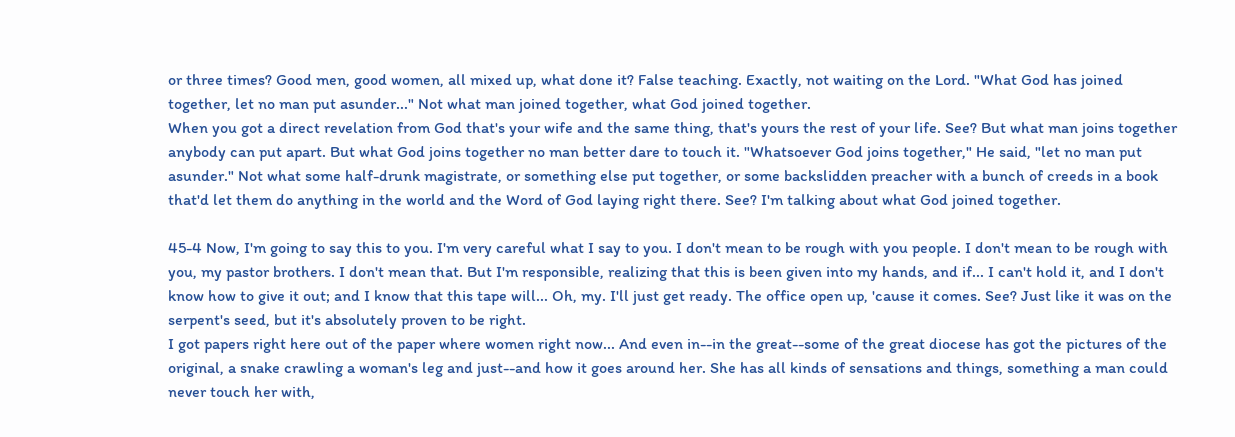or three times? Good men, good women, all mixed up, what done it? False teaching. Exactly, not waiting on the Lord. "What God has joined together, let no man put asunder..." Not what man joined together, what God joined together.
When you got a direct revelation from God that's your wife and the same thing, that's yours the rest of your life. See? But what man joins together anybody can put apart. But what God joins together no man better dare to touch it. "Whatsoever God joins together," He said, "let no man put asunder." Not what some half-drunk magistrate, or something else put together, or some backslidden preacher with a bunch of creeds in a book that'd let them do anything in the world and the Word of God laying right there. See? I'm talking about what God joined together.

45-4 Now, I'm going to say this to you. I'm very careful what I say to you. I don't mean to be rough with you people. I don't mean to be rough with you, my pastor brothers. I don't mean that. But I'm responsible, realizing that this is been given into my hands, and if... I can't hold it, and I don't know how to give it out; and I know that this tape will... Oh, my. I'll just get ready. The office open up, 'cause it comes. See? Just like it was on the serpent's seed, but it's absolutely proven to be right.
I got papers right here out of the paper where women right now... And even in--in the great--some of the great diocese has got the pictures of the original, a snake crawling a woman's leg and just--and how it goes around her. She has all kinds of sensations and things, something a man could never touch her with,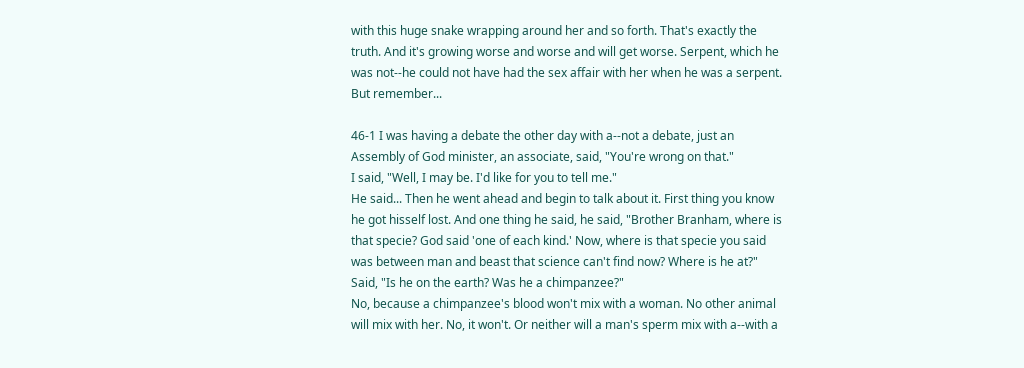with this huge snake wrapping around her and so forth. That's exactly the truth. And it's growing worse and worse and will get worse. Serpent, which he was not--he could not have had the sex affair with her when he was a serpent. But remember...

46-1 I was having a debate the other day with a--not a debate, just an Assembly of God minister, an associate, said, "You're wrong on that."
I said, "Well, I may be. I'd like for you to tell me."
He said... Then he went ahead and begin to talk about it. First thing you know he got hisself lost. And one thing he said, he said, "Brother Branham, where is that specie? God said 'one of each kind.' Now, where is that specie you said was between man and beast that science can't find now? Where is he at?" Said, "Is he on the earth? Was he a chimpanzee?"
No, because a chimpanzee's blood won't mix with a woman. No other animal will mix with her. No, it won't. Or neither will a man's sperm mix with a--with a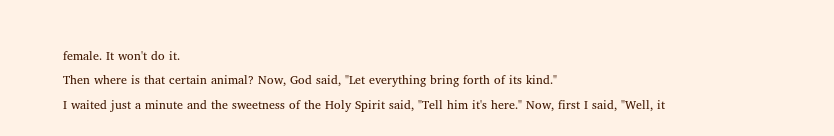female. It won't do it.
Then where is that certain animal? Now, God said, "Let everything bring forth of its kind."
I waited just a minute and the sweetness of the Holy Spirit said, "Tell him it's here." Now, first I said, "Well, it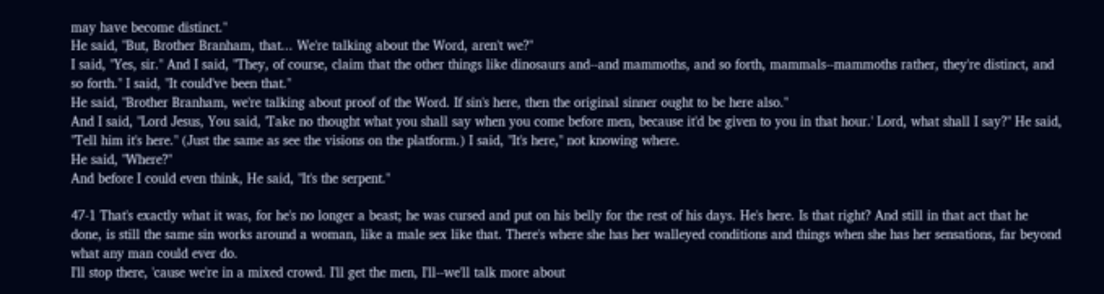may have become distinct."
He said, "But, Brother Branham, that... We're talking about the Word, aren't we?"
I said, "Yes, sir." And I said, "They, of course, claim that the other things like dinosaurs and--and mammoths, and so forth, mammals--mammoths rather, they're distinct, and so forth." I said, "It could've been that."
He said, "Brother Branham, we're talking about proof of the Word. If sin's here, then the original sinner ought to be here also."
And I said, "Lord Jesus, You said, 'Take no thought what you shall say when you come before men, because it'd be given to you in that hour.' Lord, what shall I say?" He said, "Tell him it's here." (Just the same as see the visions on the platform.) I said, "It's here," not knowing where.
He said, "Where?"
And before I could even think, He said, "It's the serpent."

47-1 That's exactly what it was, for he's no longer a beast; he was cursed and put on his belly for the rest of his days. He's here. Is that right? And still in that act that he done, is still the same sin works around a woman, like a male sex like that. There's where she has her walleyed conditions and things when she has her sensations, far beyond what any man could ever do.
I'll stop there, 'cause we're in a mixed crowd. I'll get the men, I'll--we'll talk more about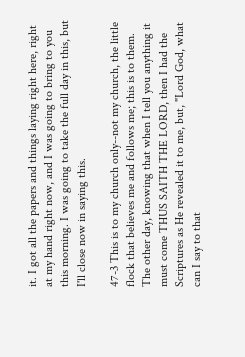it. I got all the papers and things laying right here, right at my hand right now, and I was going to bring to you this morning. I was going to take the full day in this, but I'll close now in saying this.

47-3 This is to my church only--not my church, the little flock that believes me and follows me; this is to them.
The other day, knowing that when I tell you anything it must come THUS SAITH THE LORD, then I had the Scriptures as He revealed it to me, but, "Lord God, what can I say to that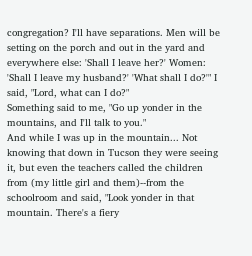congregation? I'll have separations. Men will be setting on the porch and out in the yard and everywhere else: 'Shall I leave her?' Women: 'Shall I leave my husband?' 'What shall I do?'" I said, "Lord, what can I do?"
Something said to me, "Go up yonder in the mountains, and I'll talk to you."
And while I was up in the mountain... Not knowing that down in Tucson they were seeing it, but even the teachers called the children from (my little girl and them)--from the schoolroom and said, "Look yonder in that mountain. There's a fiery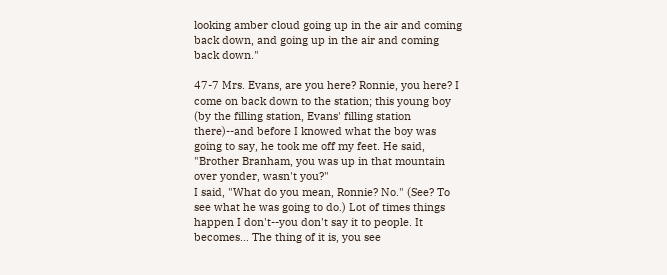looking amber cloud going up in the air and coming back down, and going up in the air and coming back down."

47-7 Mrs. Evans, are you here? Ronnie, you here? I come on back down to the station; this young boy (by the filling station, Evans' filling station there)--and before I knowed what the boy was going to say, he took me off my feet. He said, "Brother Branham, you was up in that mountain over yonder, wasn't you?"
I said, "What do you mean, Ronnie? No." (See? To see what he was going to do.) Lot of times things happen I don't--you don't say it to people. It becomes... The thing of it is, you see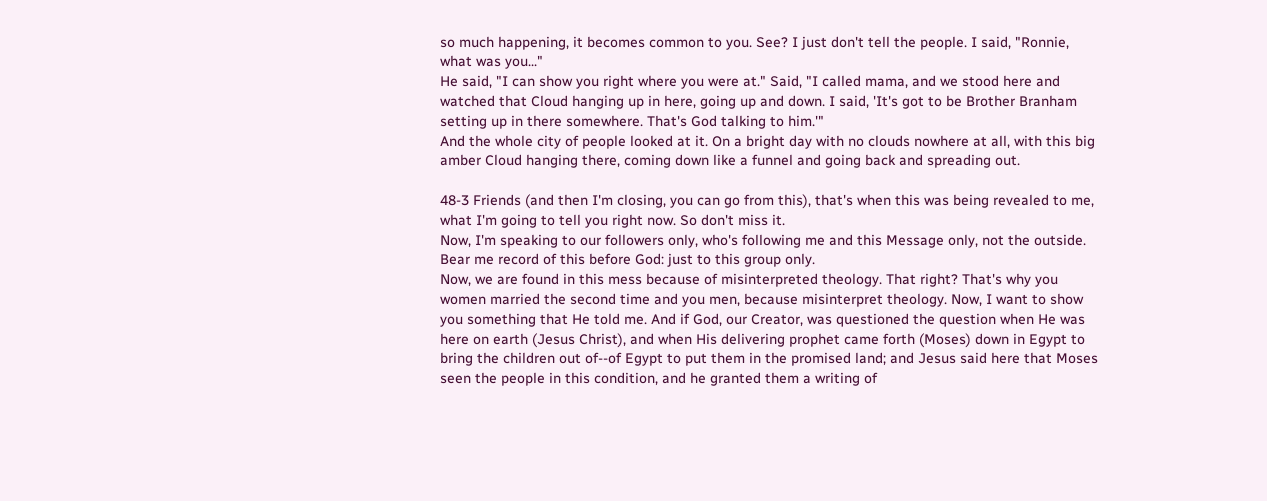so much happening, it becomes common to you. See? I just don't tell the people. I said, "Ronnie, what was you..."
He said, "I can show you right where you were at." Said, "I called mama, and we stood here and watched that Cloud hanging up in here, going up and down. I said, 'It's got to be Brother Branham setting up in there somewhere. That's God talking to him.'"
And the whole city of people looked at it. On a bright day with no clouds nowhere at all, with this big amber Cloud hanging there, coming down like a funnel and going back and spreading out.

48-3 Friends (and then I'm closing, you can go from this), that's when this was being revealed to me, what I'm going to tell you right now. So don't miss it.
Now, I'm speaking to our followers only, who's following me and this Message only, not the outside. Bear me record of this before God: just to this group only.
Now, we are found in this mess because of misinterpreted theology. That right? That's why you women married the second time and you men, because misinterpret theology. Now, I want to show you something that He told me. And if God, our Creator, was questioned the question when He was here on earth (Jesus Christ), and when His delivering prophet came forth (Moses) down in Egypt to bring the children out of--of Egypt to put them in the promised land; and Jesus said here that Moses seen the people in this condition, and he granted them a writing of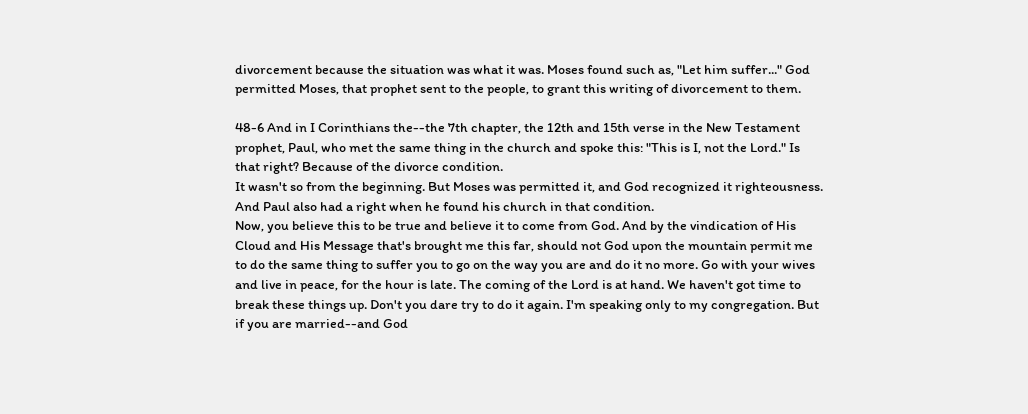divorcement because the situation was what it was. Moses found such as, "Let him suffer..." God permitted Moses, that prophet sent to the people, to grant this writing of divorcement to them.

48-6 And in I Corinthians the--the 7th chapter, the 12th and 15th verse in the New Testament prophet, Paul, who met the same thing in the church and spoke this: "This is I, not the Lord." Is that right? Because of the divorce condition.
It wasn't so from the beginning. But Moses was permitted it, and God recognized it righteousness. And Paul also had a right when he found his church in that condition.
Now, you believe this to be true and believe it to come from God. And by the vindication of His Cloud and His Message that's brought me this far, should not God upon the mountain permit me to do the same thing to suffer you to go on the way you are and do it no more. Go with your wives and live in peace, for the hour is late. The coming of the Lord is at hand. We haven't got time to break these things up. Don't you dare try to do it again. I'm speaking only to my congregation. But if you are married--and God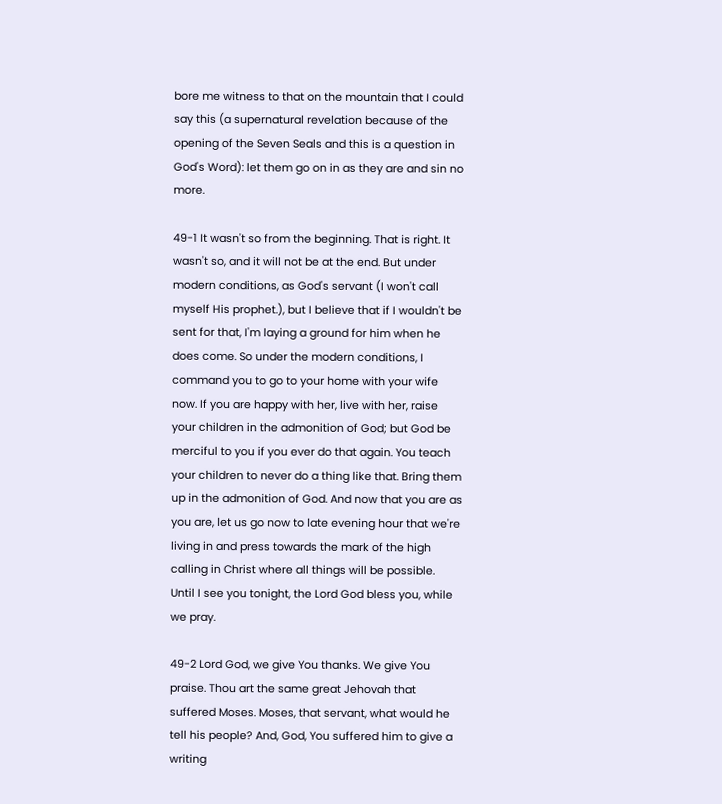bore me witness to that on the mountain that I could say this (a supernatural revelation because of the opening of the Seven Seals and this is a question in God's Word): let them go on in as they are and sin no more.

49-1 It wasn't so from the beginning. That is right. It wasn't so, and it will not be at the end. But under modern conditions, as God's servant (I won't call myself His prophet.), but I believe that if I wouldn't be sent for that, I'm laying a ground for him when he does come. So under the modern conditions, I command you to go to your home with your wife now. If you are happy with her, live with her, raise your children in the admonition of God; but God be merciful to you if you ever do that again. You teach your children to never do a thing like that. Bring them up in the admonition of God. And now that you are as you are, let us go now to late evening hour that we're living in and press towards the mark of the high calling in Christ where all things will be possible.
Until I see you tonight, the Lord God bless you, while we pray.

49-2 Lord God, we give You thanks. We give You praise. Thou art the same great Jehovah that suffered Moses. Moses, that servant, what would he tell his people? And, God, You suffered him to give a writing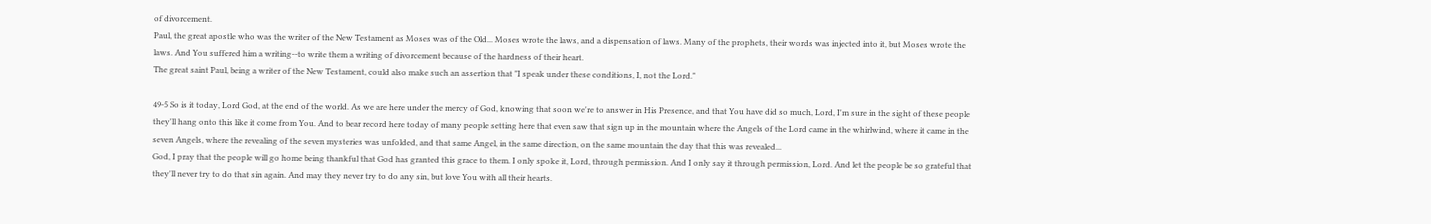of divorcement.
Paul, the great apostle who was the writer of the New Testament as Moses was of the Old... Moses wrote the laws, and a dispensation of laws. Many of the prophets, their words was injected into it, but Moses wrote the laws. And You suffered him a writing--to write them a writing of divorcement because of the hardness of their heart.
The great saint Paul, being a writer of the New Testament, could also make such an assertion that "I speak under these conditions, I, not the Lord."

49-5 So is it today, Lord God, at the end of the world. As we are here under the mercy of God, knowing that soon we're to answer in His Presence, and that You have did so much, Lord, I'm sure in the sight of these people they'll hang onto this like it come from You. And to bear record here today of many people setting here that even saw that sign up in the mountain where the Angels of the Lord came in the whirlwind, where it came in the seven Angels, where the revealing of the seven mysteries was unfolded, and that same Angel, in the same direction, on the same mountain the day that this was revealed...
God, I pray that the people will go home being thankful that God has granted this grace to them. I only spoke it, Lord, through permission. And I only say it through permission, Lord. And let the people be so grateful that they'll never try to do that sin again. And may they never try to do any sin, but love You with all their hearts.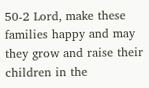50-2 Lord, make these families happy and may they grow and raise their children in the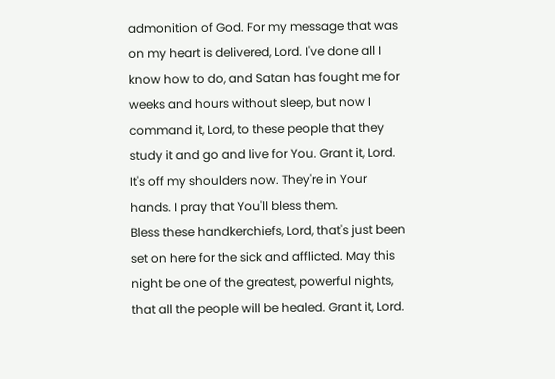admonition of God. For my message that was on my heart is delivered, Lord. I've done all I know how to do, and Satan has fought me for weeks and hours without sleep, but now I command it, Lord, to these people that they study it and go and live for You. Grant it, Lord. It's off my shoulders now. They're in Your hands. I pray that You'll bless them.
Bless these handkerchiefs, Lord, that's just been set on here for the sick and afflicted. May this night be one of the greatest, powerful nights, that all the people will be healed. Grant it, Lord.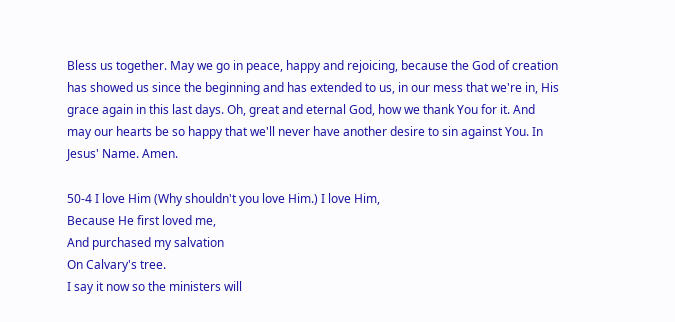Bless us together. May we go in peace, happy and rejoicing, because the God of creation has showed us since the beginning and has extended to us, in our mess that we're in, His grace again in this last days. Oh, great and eternal God, how we thank You for it. And may our hearts be so happy that we'll never have another desire to sin against You. In Jesus' Name. Amen.

50-4 I love Him (Why shouldn't you love Him.) I love Him,
Because He first loved me,
And purchased my salvation
On Calvary's tree.
I say it now so the ministers will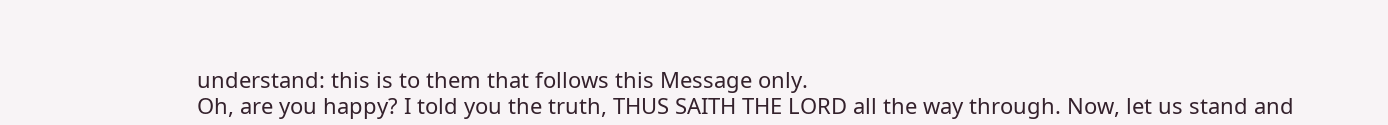understand: this is to them that follows this Message only.
Oh, are you happy? I told you the truth, THUS SAITH THE LORD all the way through. Now, let us stand and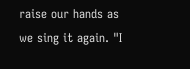raise our hands as we sing it again. "I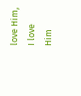love Him, I love Him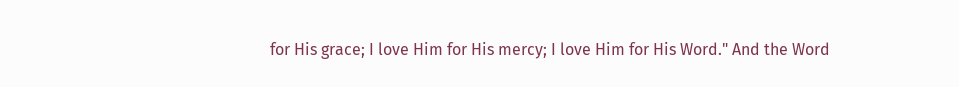for His grace; I love Him for His mercy; I love Him for His Word." And the Word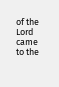of the Lord came to the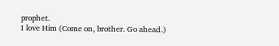prophet.
I love Him (Come on, brother. Go ahead.)